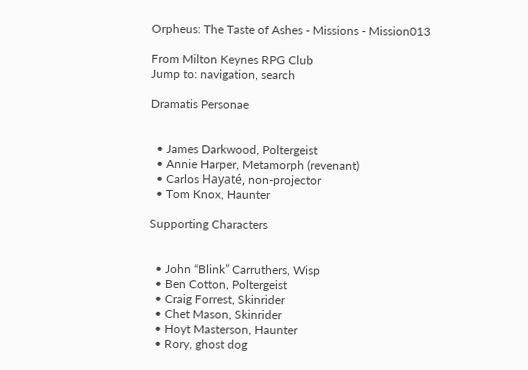Orpheus: The Taste of Ashes - Missions - Mission013

From Milton Keynes RPG Club
Jump to: navigation, search

Dramatis Personae


  • James Darkwood, Poltergeist
  • Annie Harper, Metamorph (revenant)
  • Carlos Hayaté, non-projector
  • Tom Knox, Haunter

Supporting Characters


  • John “Blink” Carruthers, Wisp
  • Ben Cotton, Poltergeist
  • Craig Forrest, Skinrider
  • Chet Mason, Skinrider
  • Hoyt Masterson, Haunter
  • Rory, ghost dog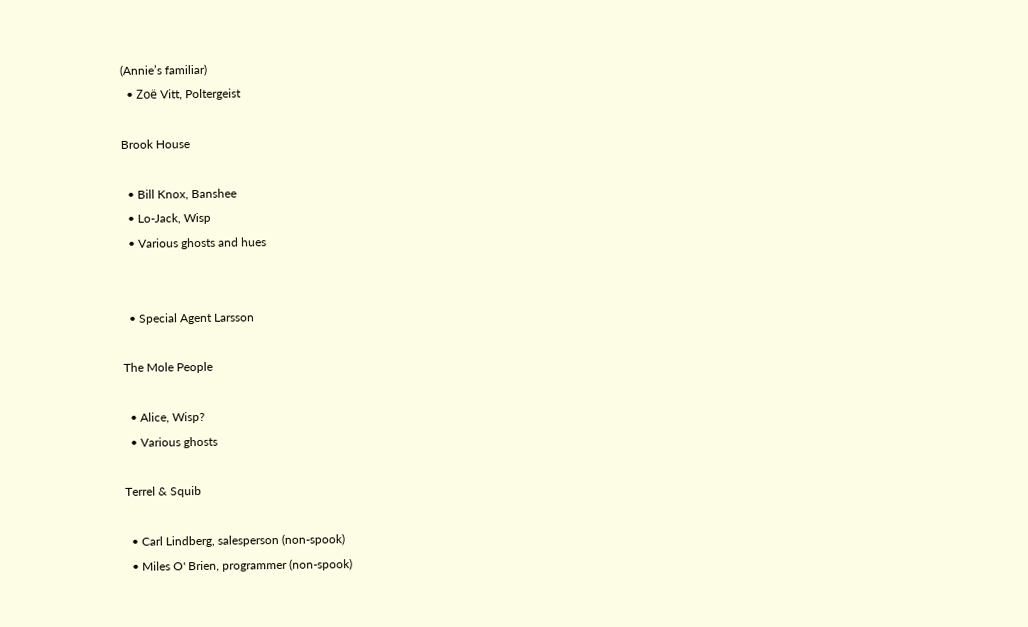(Annie’s familiar)
  • Zoë Vitt, Poltergeist

Brook House

  • Bill Knox, Banshee
  • Lo-Jack, Wisp
  • Various ghosts and hues


  • Special Agent Larsson

The Mole People

  • Alice, Wisp?
  • Various ghosts

Terrel & Squib

  • Carl Lindberg, salesperson (non-spook)
  • Miles O' Brien, programmer (non-spook)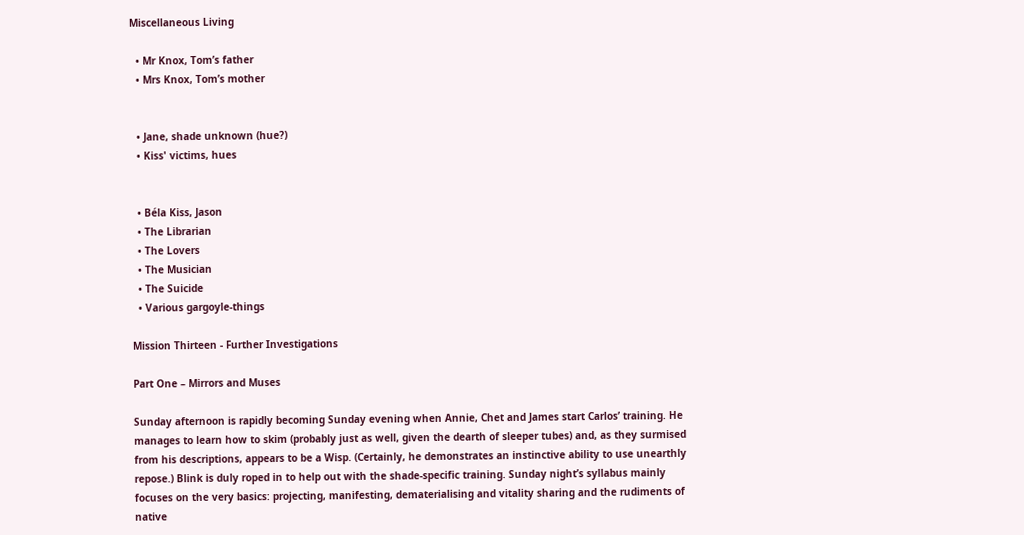Miscellaneous Living

  • Mr Knox, Tom’s father
  • Mrs Knox, Tom’s mother


  • Jane, shade unknown (hue?)
  • Kiss' victims, hues


  • Béla Kiss, Jason
  • The Librarian
  • The Lovers
  • The Musician
  • The Suicide
  • Various gargoyle-things

Mission Thirteen - Further Investigations

Part One – Mirrors and Muses

Sunday afternoon is rapidly becoming Sunday evening when Annie, Chet and James start Carlos’ training. He manages to learn how to skim (probably just as well, given the dearth of sleeper tubes) and, as they surmised from his descriptions, appears to be a Wisp. (Certainly, he demonstrates an instinctive ability to use unearthly repose.) Blink is duly roped in to help out with the shade-specific training. Sunday night’s syllabus mainly focuses on the very basics: projecting, manifesting, dematerialising and vitality sharing and the rudiments of native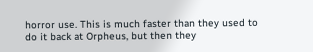horror use. This is much faster than they used to do it back at Orpheus, but then they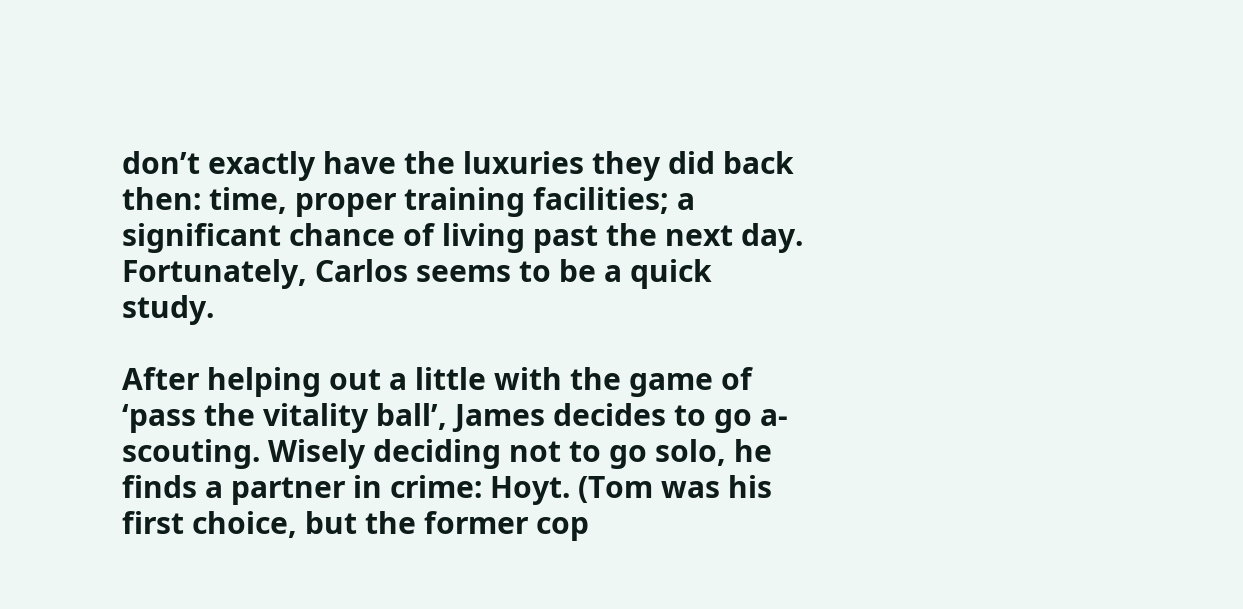don’t exactly have the luxuries they did back then: time, proper training facilities; a significant chance of living past the next day. Fortunately, Carlos seems to be a quick study.

After helping out a little with the game of ‘pass the vitality ball’, James decides to go a-scouting. Wisely deciding not to go solo, he finds a partner in crime: Hoyt. (Tom was his first choice, but the former cop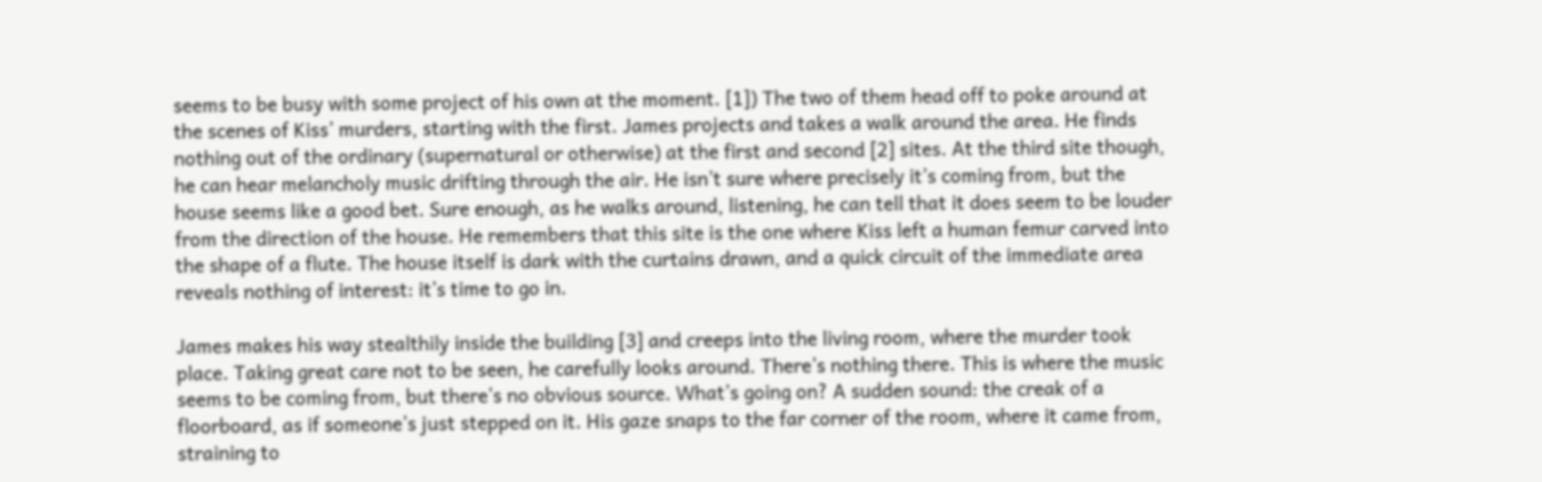seems to be busy with some project of his own at the moment. [1]) The two of them head off to poke around at the scenes of Kiss’ murders, starting with the first. James projects and takes a walk around the area. He finds nothing out of the ordinary (supernatural or otherwise) at the first and second [2] sites. At the third site though, he can hear melancholy music drifting through the air. He isn’t sure where precisely it’s coming from, but the house seems like a good bet. Sure enough, as he walks around, listening, he can tell that it does seem to be louder from the direction of the house. He remembers that this site is the one where Kiss left a human femur carved into the shape of a flute. The house itself is dark with the curtains drawn, and a quick circuit of the immediate area reveals nothing of interest: it’s time to go in.

James makes his way stealthily inside the building [3] and creeps into the living room, where the murder took place. Taking great care not to be seen, he carefully looks around. There’s nothing there. This is where the music seems to be coming from, but there’s no obvious source. What’s going on? A sudden sound: the creak of a floorboard, as if someone’s just stepped on it. His gaze snaps to the far corner of the room, where it came from, straining to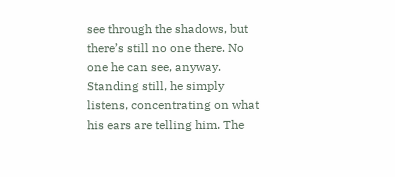see through the shadows, but there’s still no one there. No one he can see, anyway. Standing still, he simply listens, concentrating on what his ears are telling him. The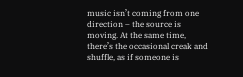music isn’t coming from one direction – the source is moving. At the same time, there’s the occasional creak and shuffle, as if someone is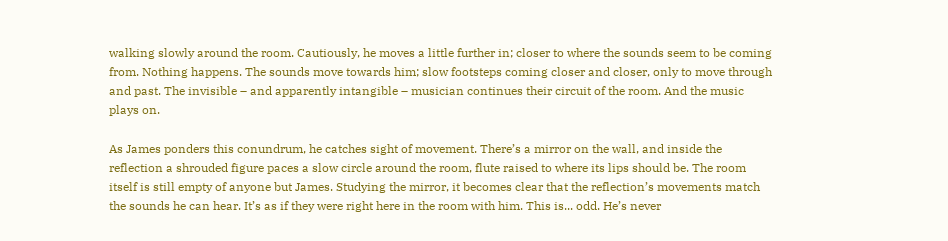walking slowly around the room. Cautiously, he moves a little further in; closer to where the sounds seem to be coming from. Nothing happens. The sounds move towards him; slow footsteps coming closer and closer, only to move through and past. The invisible – and apparently intangible – musician continues their circuit of the room. And the music plays on.

As James ponders this conundrum, he catches sight of movement. There’s a mirror on the wall, and inside the reflection a shrouded figure paces a slow circle around the room, flute raised to where its lips should be. The room itself is still empty of anyone but James. Studying the mirror, it becomes clear that the reflection’s movements match the sounds he can hear. It’s as if they were right here in the room with him. This is... odd. He’s never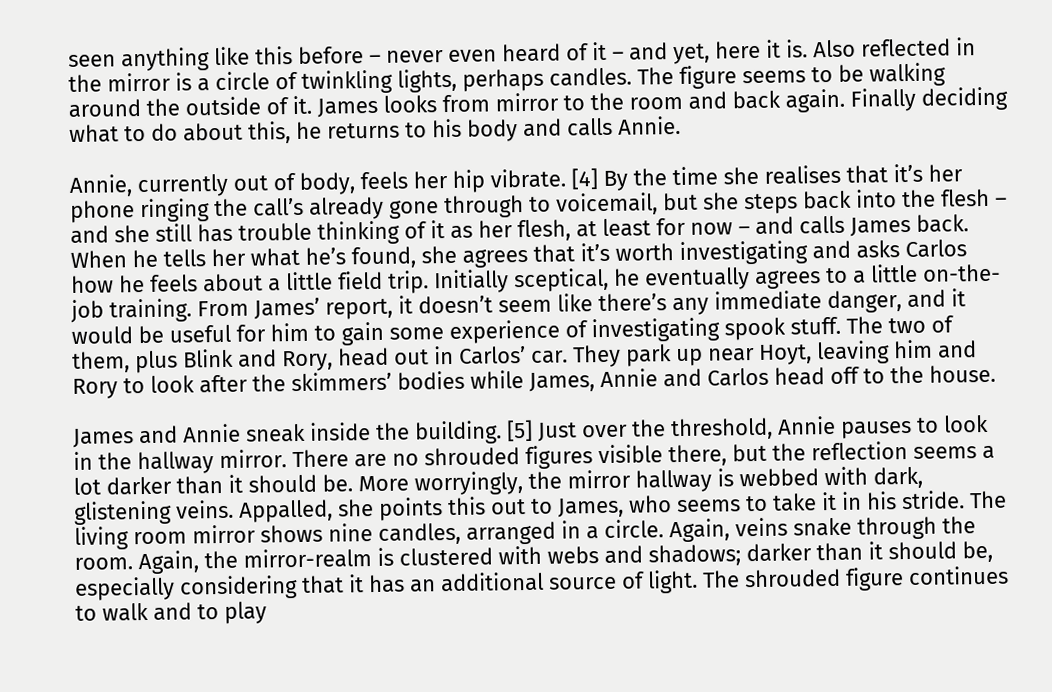seen anything like this before – never even heard of it – and yet, here it is. Also reflected in the mirror is a circle of twinkling lights, perhaps candles. The figure seems to be walking around the outside of it. James looks from mirror to the room and back again. Finally deciding what to do about this, he returns to his body and calls Annie.

Annie, currently out of body, feels her hip vibrate. [4] By the time she realises that it’s her phone ringing the call’s already gone through to voicemail, but she steps back into the flesh – and she still has trouble thinking of it as her flesh, at least for now – and calls James back. When he tells her what he’s found, she agrees that it’s worth investigating and asks Carlos how he feels about a little field trip. Initially sceptical, he eventually agrees to a little on-the-job training. From James’ report, it doesn’t seem like there’s any immediate danger, and it would be useful for him to gain some experience of investigating spook stuff. The two of them, plus Blink and Rory, head out in Carlos’ car. They park up near Hoyt, leaving him and Rory to look after the skimmers’ bodies while James, Annie and Carlos head off to the house.

James and Annie sneak inside the building. [5] Just over the threshold, Annie pauses to look in the hallway mirror. There are no shrouded figures visible there, but the reflection seems a lot darker than it should be. More worryingly, the mirror hallway is webbed with dark, glistening veins. Appalled, she points this out to James, who seems to take it in his stride. The living room mirror shows nine candles, arranged in a circle. Again, veins snake through the room. Again, the mirror-realm is clustered with webs and shadows; darker than it should be, especially considering that it has an additional source of light. The shrouded figure continues to walk and to play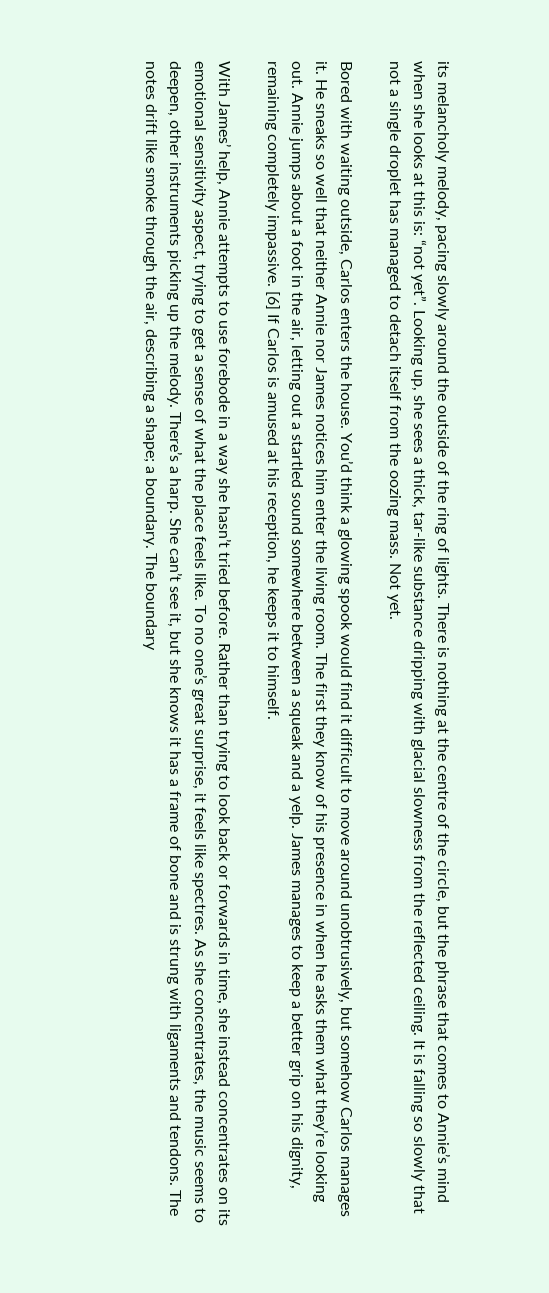its melancholy melody, pacing slowly around the outside of the ring of lights. There is nothing at the centre of the circle, but the phrase that comes to Annie’s mind when she looks at this is: “not yet”. Looking up, she sees a thick, tar-like substance dripping with glacial slowness from the reflected ceiling. It is falling so slowly that not a single droplet has managed to detach itself from the oozing mass. Not yet.

Bored with waiting outside, Carlos enters the house. You’d think a glowing spook would find it difficult to move around unobtrusively, but somehow Carlos manages it. He sneaks so well that neither Annie nor James notices him enter the living room. The first they know of his presence in when he asks them what they’re looking out. Annie jumps about a foot in the air, letting out a startled sound somewhere between a squeak and a yelp. James manages to keep a better grip on his dignity, remaining completely impassive. [6] If Carlos is amused at his reception, he keeps it to himself.

With James’ help, Annie attempts to use forebode in a way she hasn’t tried before. Rather than trying to look back or forwards in time, she instead concentrates on its emotional sensitivity aspect, trying to get a sense of what the place feels like. To no one’s great surprise, it feels like spectres. As she concentrates, the music seems to deepen, other instruments picking up the melody. There’s a harp. She can’t see it, but she knows it has a frame of bone and is strung with ligaments and tendons. The notes drift like smoke through the air, describing a shape; a boundary. The boundary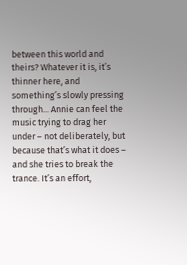between this world and theirs? Whatever it is, it’s thinner here, and something’s slowly pressing through... Annie can feel the music trying to drag her under – not deliberately, but because that’s what it does – and she tries to break the trance. It’s an effort,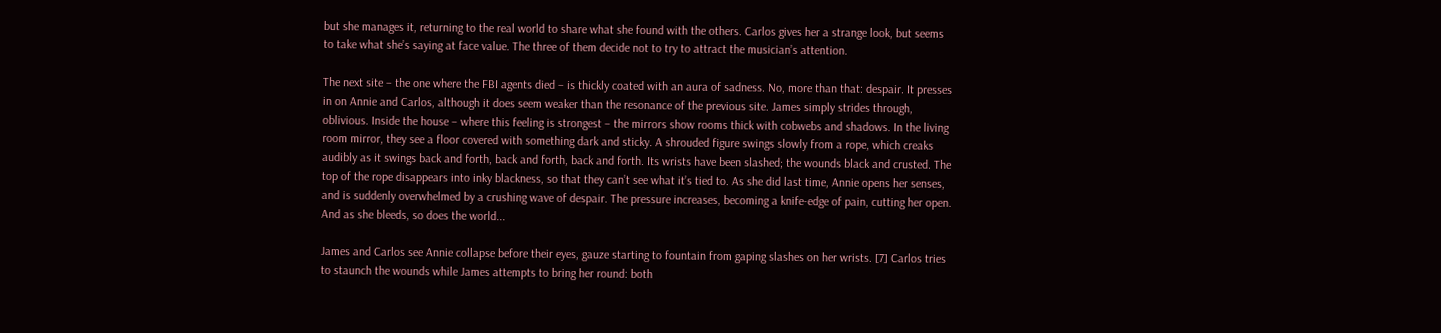but she manages it, returning to the real world to share what she found with the others. Carlos gives her a strange look, but seems to take what she’s saying at face value. The three of them decide not to try to attract the musician’s attention.

The next site – the one where the FBI agents died – is thickly coated with an aura of sadness. No, more than that: despair. It presses in on Annie and Carlos, although it does seem weaker than the resonance of the previous site. James simply strides through, oblivious. Inside the house – where this feeling is strongest – the mirrors show rooms thick with cobwebs and shadows. In the living room mirror, they see a floor covered with something dark and sticky. A shrouded figure swings slowly from a rope, which creaks audibly as it swings back and forth, back and forth, back and forth. Its wrists have been slashed; the wounds black and crusted. The top of the rope disappears into inky blackness, so that they can’t see what it’s tied to. As she did last time, Annie opens her senses, and is suddenly overwhelmed by a crushing wave of despair. The pressure increases, becoming a knife-edge of pain, cutting her open. And as she bleeds, so does the world...

James and Carlos see Annie collapse before their eyes, gauze starting to fountain from gaping slashes on her wrists. [7] Carlos tries to staunch the wounds while James attempts to bring her round: both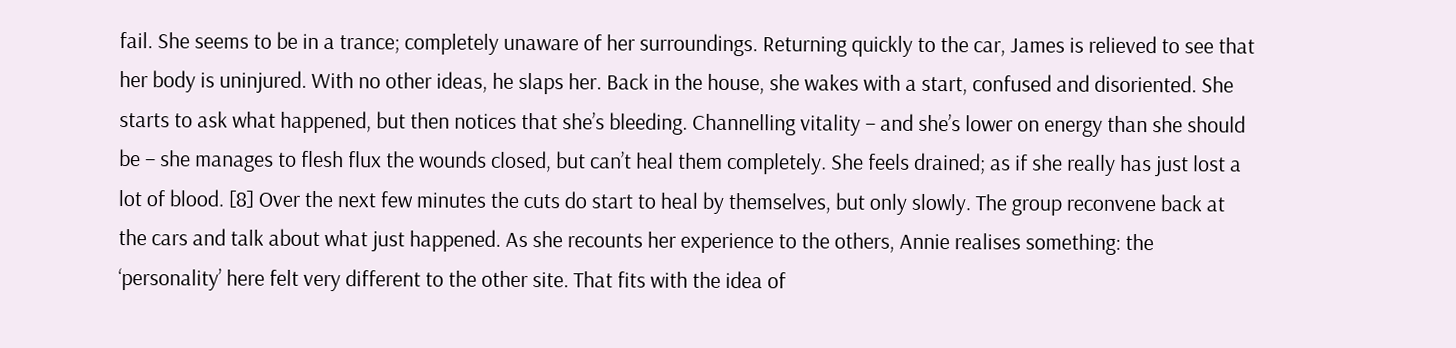fail. She seems to be in a trance; completely unaware of her surroundings. Returning quickly to the car, James is relieved to see that her body is uninjured. With no other ideas, he slaps her. Back in the house, she wakes with a start, confused and disoriented. She starts to ask what happened, but then notices that she’s bleeding. Channelling vitality – and she’s lower on energy than she should be – she manages to flesh flux the wounds closed, but can’t heal them completely. She feels drained; as if she really has just lost a lot of blood. [8] Over the next few minutes the cuts do start to heal by themselves, but only slowly. The group reconvene back at the cars and talk about what just happened. As she recounts her experience to the others, Annie realises something: the ‘personality’ here felt very different to the other site. That fits with the idea of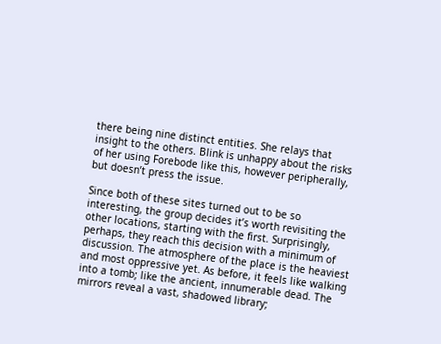there being nine distinct entities. She relays that insight to the others. Blink is unhappy about the risks of her using Forebode like this, however peripherally, but doesn’t press the issue.

Since both of these sites turned out to be so interesting, the group decides it’s worth revisiting the other locations, starting with the first. Surprisingly, perhaps, they reach this decision with a minimum of discussion. The atmosphere of the place is the heaviest and most oppressive yet. As before, it feels like walking into a tomb; like the ancient, innumerable dead. The mirrors reveal a vast, shadowed library;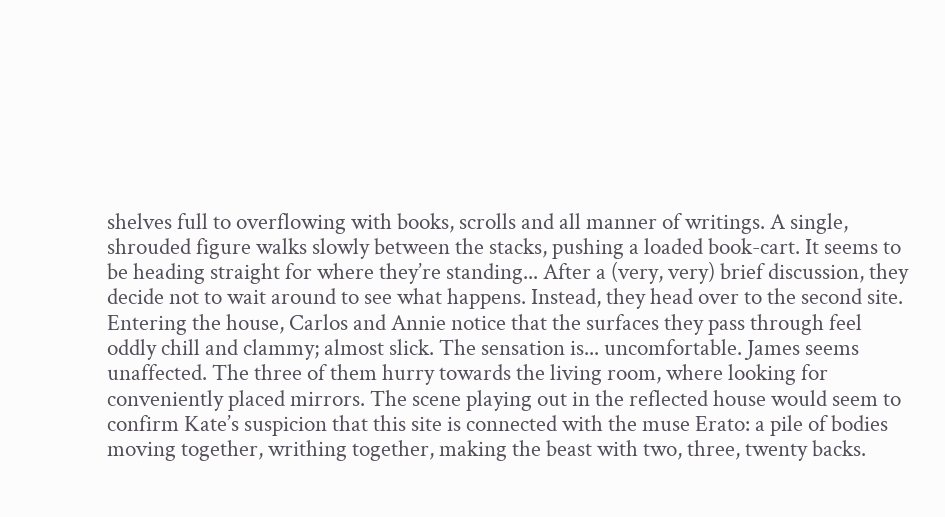shelves full to overflowing with books, scrolls and all manner of writings. A single, shrouded figure walks slowly between the stacks, pushing a loaded book-cart. It seems to be heading straight for where they’re standing... After a (very, very) brief discussion, they decide not to wait around to see what happens. Instead, they head over to the second site. Entering the house, Carlos and Annie notice that the surfaces they pass through feel oddly chill and clammy; almost slick. The sensation is... uncomfortable. James seems unaffected. The three of them hurry towards the living room, where looking for conveniently placed mirrors. The scene playing out in the reflected house would seem to confirm Kate’s suspicion that this site is connected with the muse Erato: a pile of bodies moving together, writhing together, making the beast with two, three, twenty backs.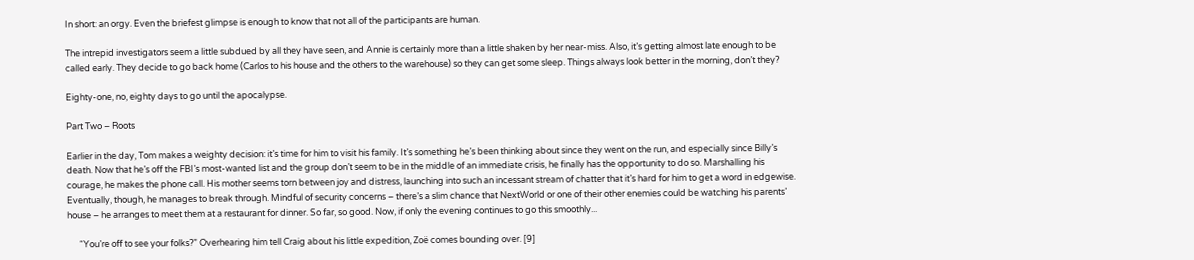In short: an orgy. Even the briefest glimpse is enough to know that not all of the participants are human.

The intrepid investigators seem a little subdued by all they have seen, and Annie is certainly more than a little shaken by her near-miss. Also, it’s getting almost late enough to be called early. They decide to go back home (Carlos to his house and the others to the warehouse) so they can get some sleep. Things always look better in the morning, don’t they?

Eighty-one, no, eighty days to go until the apocalypse.

Part Two – Roots

Earlier in the day, Tom makes a weighty decision: it’s time for him to visit his family. It’s something he’s been thinking about since they went on the run, and especially since Billy’s death. Now that he’s off the FBI’s most-wanted list and the group don’t seem to be in the middle of an immediate crisis, he finally has the opportunity to do so. Marshalling his courage, he makes the phone call. His mother seems torn between joy and distress, launching into such an incessant stream of chatter that it’s hard for him to get a word in edgewise. Eventually, though, he manages to break through. Mindful of security concerns – there’s a slim chance that NextWorld or one of their other enemies could be watching his parents’ house – he arranges to meet them at a restaurant for dinner. So far, so good. Now, if only the evening continues to go this smoothly...

      “You’re off to see your folks?” Overhearing him tell Craig about his little expedition, Zoë comes bounding over. [9]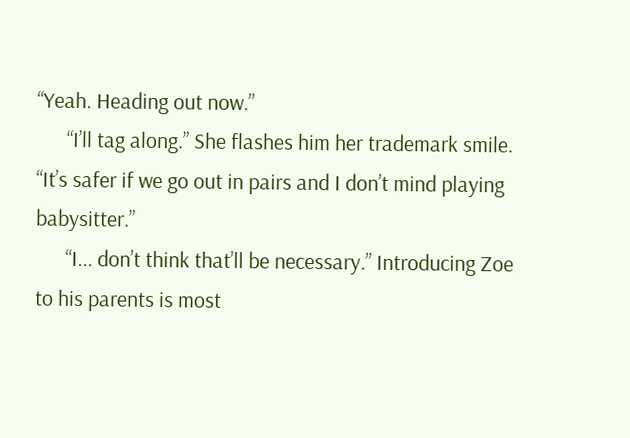“Yeah. Heading out now.”
      “I’ll tag along.” She flashes him her trademark smile. “It’s safer if we go out in pairs and I don’t mind playing babysitter.”
      “I... don’t think that’ll be necessary.” Introducing Zoe to his parents is most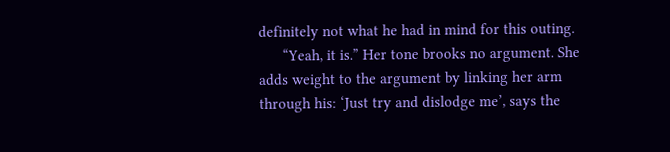definitely not what he had in mind for this outing.
      “Yeah, it is.” Her tone brooks no argument. She adds weight to the argument by linking her arm through his: ‘Just try and dislodge me’, says the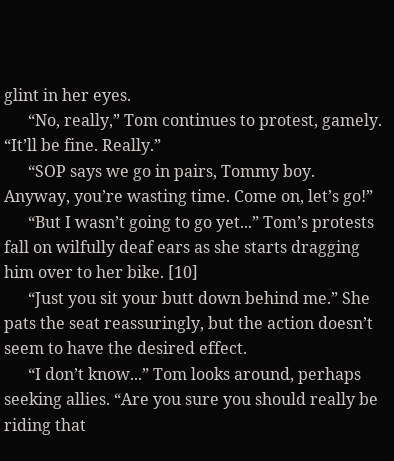glint in her eyes.
      “No, really,” Tom continues to protest, gamely. “It’ll be fine. Really.”
      “SOP says we go in pairs, Tommy boy. Anyway, you’re wasting time. Come on, let’s go!”
      “But I wasn’t going to go yet...” Tom’s protests fall on wilfully deaf ears as she starts dragging him over to her bike. [10]
      “Just you sit your butt down behind me.” She pats the seat reassuringly, but the action doesn’t seem to have the desired effect.
      “I don’t know...” Tom looks around, perhaps seeking allies. “Are you sure you should really be riding that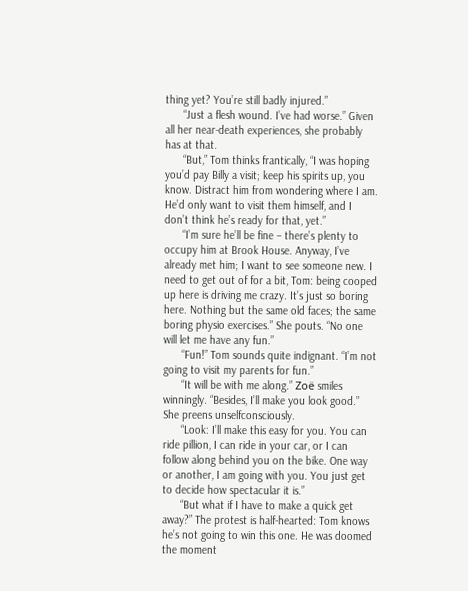thing yet? You’re still badly injured.”
      “Just a flesh wound. I’ve had worse.” Given all her near-death experiences, she probably has at that.
      “But,” Tom thinks frantically, “I was hoping you’d pay Billy a visit; keep his spirits up, you know. Distract him from wondering where I am. He’d only want to visit them himself, and I don’t think he’s ready for that, yet.”
      “I’m sure he’ll be fine – there’s plenty to occupy him at Brook House. Anyway, I’ve already met him; I want to see someone new. I need to get out of for a bit, Tom: being cooped up here is driving me crazy. It’s just so boring here. Nothing but the same old faces; the same boring physio exercises.” She pouts. “No one will let me have any fun.”
      “Fun!” Tom sounds quite indignant. “I’m not going to visit my parents for fun.”
      “It will be with me along.” Zoë smiles winningly. “Besides, I’ll make you look good.” She preens unselfconsciously.
      “Look: I’ll make this easy for you. You can ride pillion, I can ride in your car, or I can follow along behind you on the bike. One way or another, I am going with you. You just get to decide how spectacular it is.”
      “But what if I have to make a quick get away?” The protest is half-hearted: Tom knows he’s not going to win this one. He was doomed the moment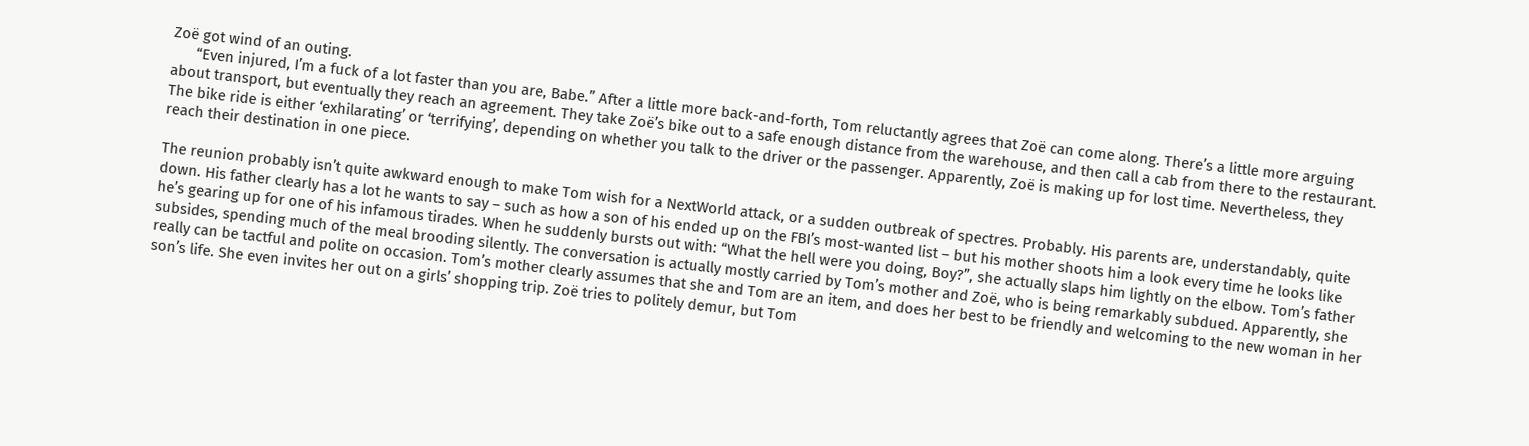Zoë got wind of an outing.
      “Even injured, I’m a fuck of a lot faster than you are, Babe.” After a little more back-and-forth, Tom reluctantly agrees that Zoë can come along. There’s a little more arguing about transport, but eventually they reach an agreement. They take Zoë’s bike out to a safe enough distance from the warehouse, and then call a cab from there to the restaurant. The bike ride is either ‘exhilarating’ or ‘terrifying’, depending on whether you talk to the driver or the passenger. Apparently, Zoë is making up for lost time. Nevertheless, they reach their destination in one piece.

The reunion probably isn’t quite awkward enough to make Tom wish for a NextWorld attack, or a sudden outbreak of spectres. Probably. His parents are, understandably, quite down. His father clearly has a lot he wants to say – such as how a son of his ended up on the FBI’s most-wanted list – but his mother shoots him a look every time he looks like he’s gearing up for one of his infamous tirades. When he suddenly bursts out with: “What the hell were you doing, Boy?”, she actually slaps him lightly on the elbow. Tom’s father subsides, spending much of the meal brooding silently. The conversation is actually mostly carried by Tom’s mother and Zoë, who is being remarkably subdued. Apparently, she really can be tactful and polite on occasion. Tom’s mother clearly assumes that she and Tom are an item, and does her best to be friendly and welcoming to the new woman in her son’s life. She even invites her out on a girls’ shopping trip. Zoë tries to politely demur, but Tom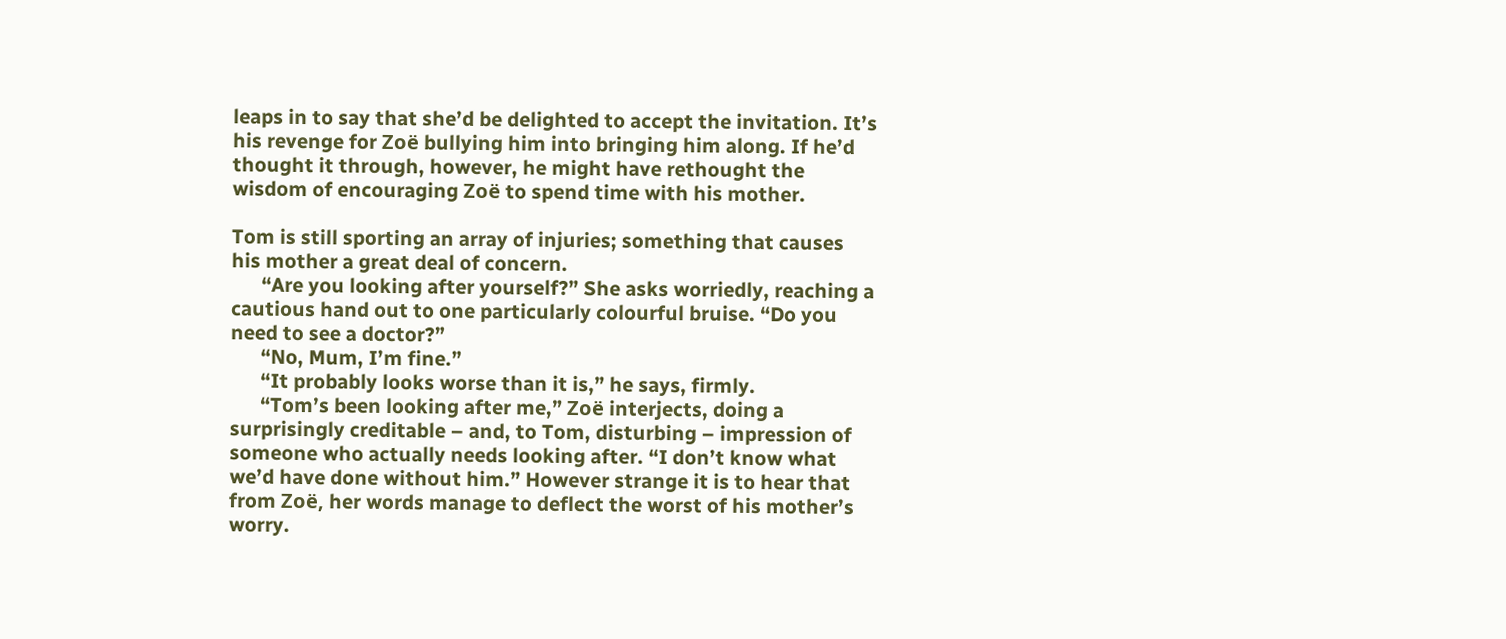leaps in to say that she’d be delighted to accept the invitation. It’s his revenge for Zoë bullying him into bringing him along. If he’d thought it through, however, he might have rethought the wisdom of encouraging Zoë to spend time with his mother.

Tom is still sporting an array of injuries; something that causes his mother a great deal of concern.
      “Are you looking after yourself?” She asks worriedly, reaching a cautious hand out to one particularly colourful bruise. “Do you need to see a doctor?”
      “No, Mum, I’m fine.”
      “It probably looks worse than it is,” he says, firmly.
      “Tom’s been looking after me,” Zoë interjects, doing a surprisingly creditable – and, to Tom, disturbing – impression of someone who actually needs looking after. “I don’t know what we’d have done without him.” However strange it is to hear that from Zoë, her words manage to deflect the worst of his mother’s worry.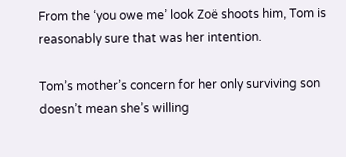From the ‘you owe me’ look Zoë shoots him, Tom is reasonably sure that was her intention.

Tom’s mother’s concern for her only surviving son doesn’t mean she’s willing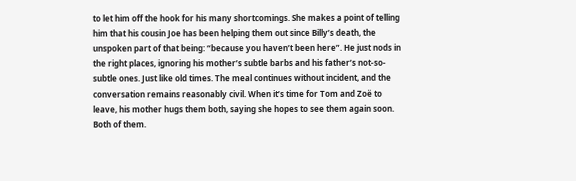to let him off the hook for his many shortcomings. She makes a point of telling him that his cousin Joe has been helping them out since Billy’s death, the unspoken part of that being: “because you haven’t been here”. He just nods in the right places, ignoring his mother’s subtle barbs and his father’s not-so-subtle ones. Just like old times. The meal continues without incident, and the conversation remains reasonably civil. When it’s time for Tom and Zoë to leave, his mother hugs them both, saying she hopes to see them again soon. Both of them.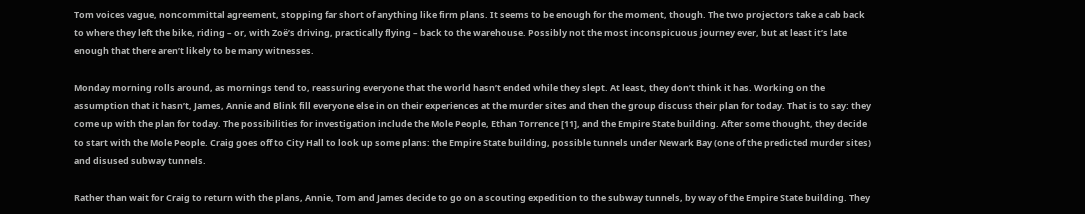Tom voices vague, noncommittal agreement, stopping far short of anything like firm plans. It seems to be enough for the moment, though. The two projectors take a cab back to where they left the bike, riding – or, with Zoë’s driving, practically flying – back to the warehouse. Possibly not the most inconspicuous journey ever, but at least it’s late enough that there aren’t likely to be many witnesses.

Monday morning rolls around, as mornings tend to, reassuring everyone that the world hasn’t ended while they slept. At least, they don’t think it has. Working on the assumption that it hasn’t, James, Annie and Blink fill everyone else in on their experiences at the murder sites and then the group discuss their plan for today. That is to say: they come up with the plan for today. The possibilities for investigation include the Mole People, Ethan Torrence [11], and the Empire State building. After some thought, they decide to start with the Mole People. Craig goes off to City Hall to look up some plans: the Empire State building, possible tunnels under Newark Bay (one of the predicted murder sites) and disused subway tunnels.

Rather than wait for Craig to return with the plans, Annie, Tom and James decide to go on a scouting expedition to the subway tunnels, by way of the Empire State building. They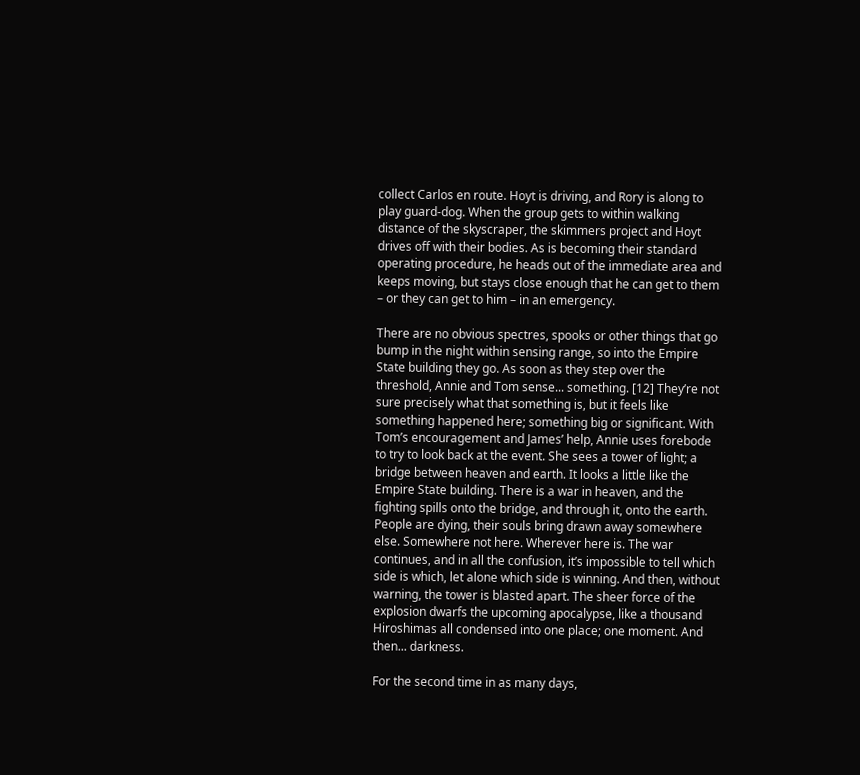collect Carlos en route. Hoyt is driving, and Rory is along to play guard-dog. When the group gets to within walking distance of the skyscraper, the skimmers project and Hoyt drives off with their bodies. As is becoming their standard operating procedure, he heads out of the immediate area and keeps moving, but stays close enough that he can get to them – or they can get to him – in an emergency.

There are no obvious spectres, spooks or other things that go bump in the night within sensing range, so into the Empire State building they go. As soon as they step over the threshold, Annie and Tom sense... something. [12] They’re not sure precisely what that something is, but it feels like something happened here; something big or significant. With Tom’s encouragement and James’ help, Annie uses forebode to try to look back at the event. She sees a tower of light; a bridge between heaven and earth. It looks a little like the Empire State building. There is a war in heaven, and the fighting spills onto the bridge, and through it, onto the earth. People are dying, their souls bring drawn away somewhere else. Somewhere not here. Wherever here is. The war continues, and in all the confusion, it’s impossible to tell which side is which, let alone which side is winning. And then, without warning, the tower is blasted apart. The sheer force of the explosion dwarfs the upcoming apocalypse, like a thousand Hiroshimas all condensed into one place; one moment. And then... darkness.

For the second time in as many days,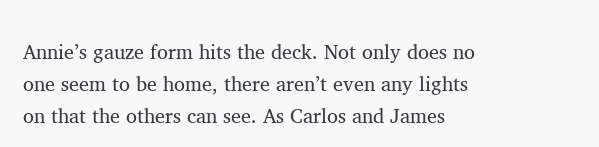Annie’s gauze form hits the deck. Not only does no one seem to be home, there aren’t even any lights on that the others can see. As Carlos and James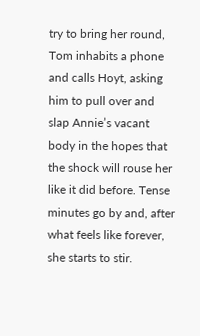try to bring her round, Tom inhabits a phone and calls Hoyt, asking him to pull over and slap Annie’s vacant body in the hopes that the shock will rouse her like it did before. Tense minutes go by and, after what feels like forever, she starts to stir.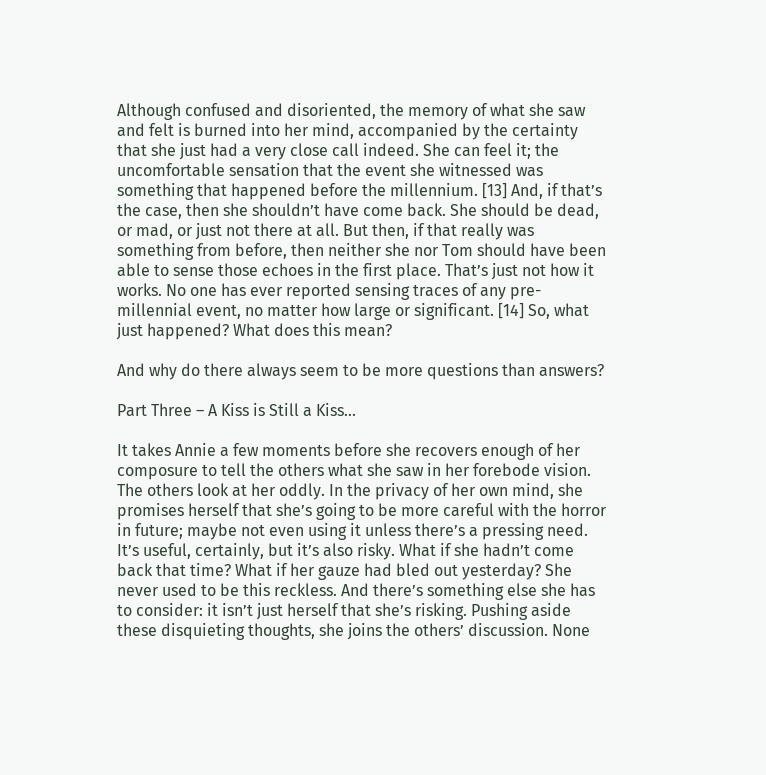Although confused and disoriented, the memory of what she saw and felt is burned into her mind, accompanied by the certainty that she just had a very close call indeed. She can feel it; the uncomfortable sensation that the event she witnessed was something that happened before the millennium. [13] And, if that’s the case, then she shouldn’t have come back. She should be dead, or mad, or just not there at all. But then, if that really was something from before, then neither she nor Tom should have been able to sense those echoes in the first place. That’s just not how it works. No one has ever reported sensing traces of any pre-millennial event, no matter how large or significant. [14] So, what just happened? What does this mean?

And why do there always seem to be more questions than answers?

Part Three – A Kiss is Still a Kiss...

It takes Annie a few moments before she recovers enough of her composure to tell the others what she saw in her forebode vision. The others look at her oddly. In the privacy of her own mind, she promises herself that she’s going to be more careful with the horror in future; maybe not even using it unless there’s a pressing need. It’s useful, certainly, but it’s also risky. What if she hadn’t come back that time? What if her gauze had bled out yesterday? She never used to be this reckless. And there’s something else she has to consider: it isn’t just herself that she’s risking. Pushing aside these disquieting thoughts, she joins the others’ discussion. None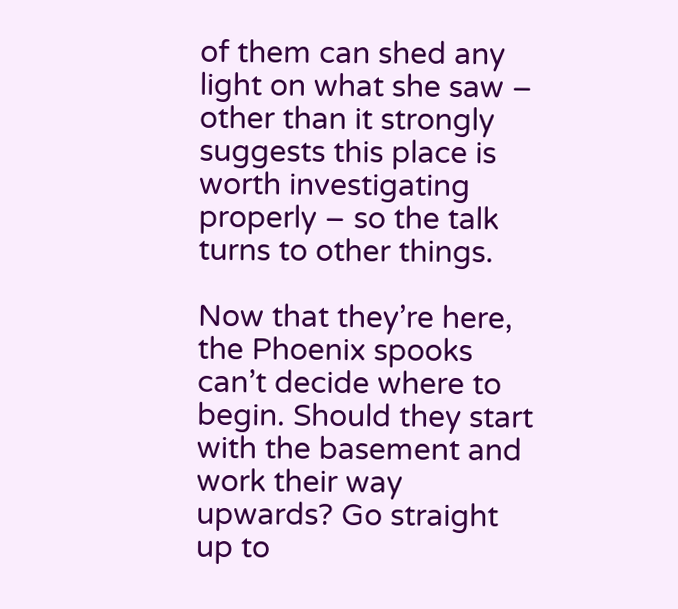of them can shed any light on what she saw – other than it strongly suggests this place is worth investigating properly – so the talk turns to other things.

Now that they’re here, the Phoenix spooks can’t decide where to begin. Should they start with the basement and work their way upwards? Go straight up to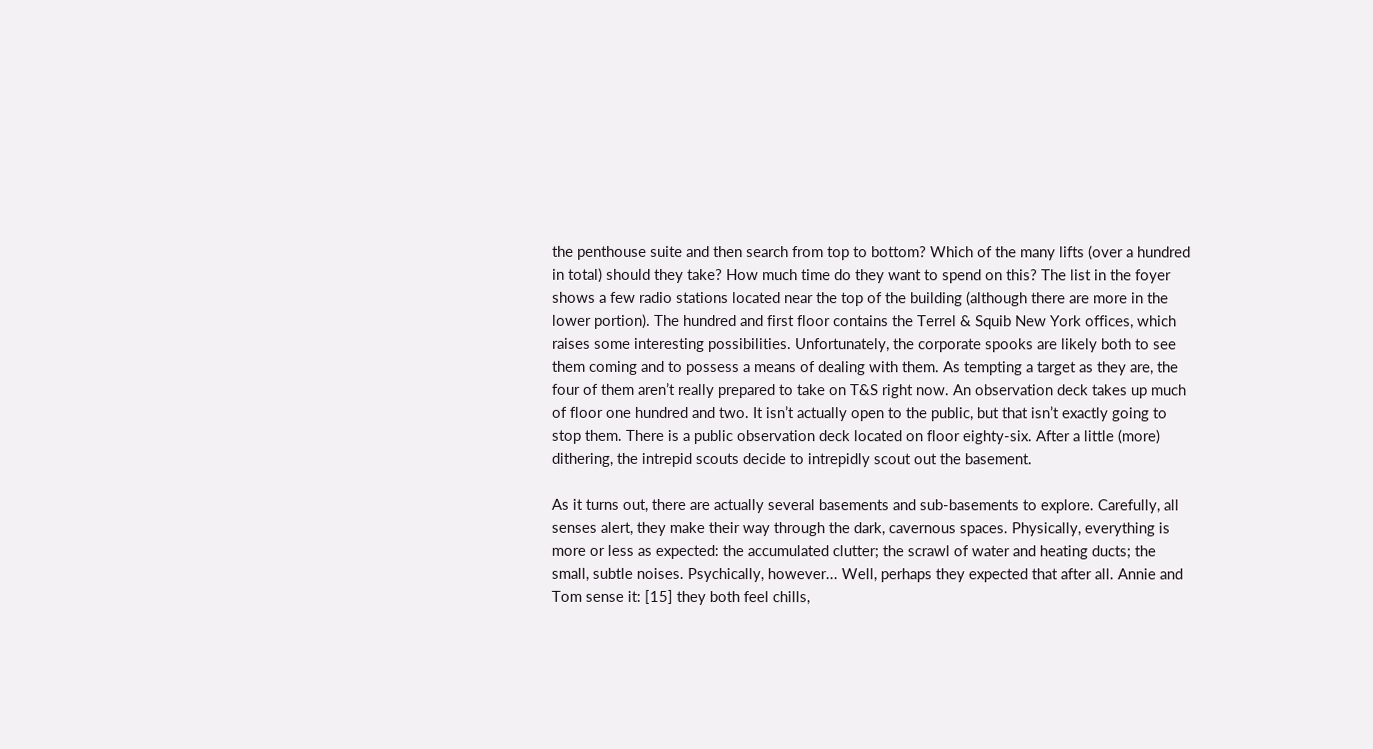the penthouse suite and then search from top to bottom? Which of the many lifts (over a hundred in total) should they take? How much time do they want to spend on this? The list in the foyer shows a few radio stations located near the top of the building (although there are more in the lower portion). The hundred and first floor contains the Terrel & Squib New York offices, which raises some interesting possibilities. Unfortunately, the corporate spooks are likely both to see them coming and to possess a means of dealing with them. As tempting a target as they are, the four of them aren’t really prepared to take on T&S right now. An observation deck takes up much of floor one hundred and two. It isn’t actually open to the public, but that isn’t exactly going to stop them. There is a public observation deck located on floor eighty-six. After a little (more) dithering, the intrepid scouts decide to intrepidly scout out the basement.

As it turns out, there are actually several basements and sub-basements to explore. Carefully, all senses alert, they make their way through the dark, cavernous spaces. Physically, everything is more or less as expected: the accumulated clutter; the scrawl of water and heating ducts; the small, subtle noises. Psychically, however... Well, perhaps they expected that after all. Annie and Tom sense it: [15] they both feel chills,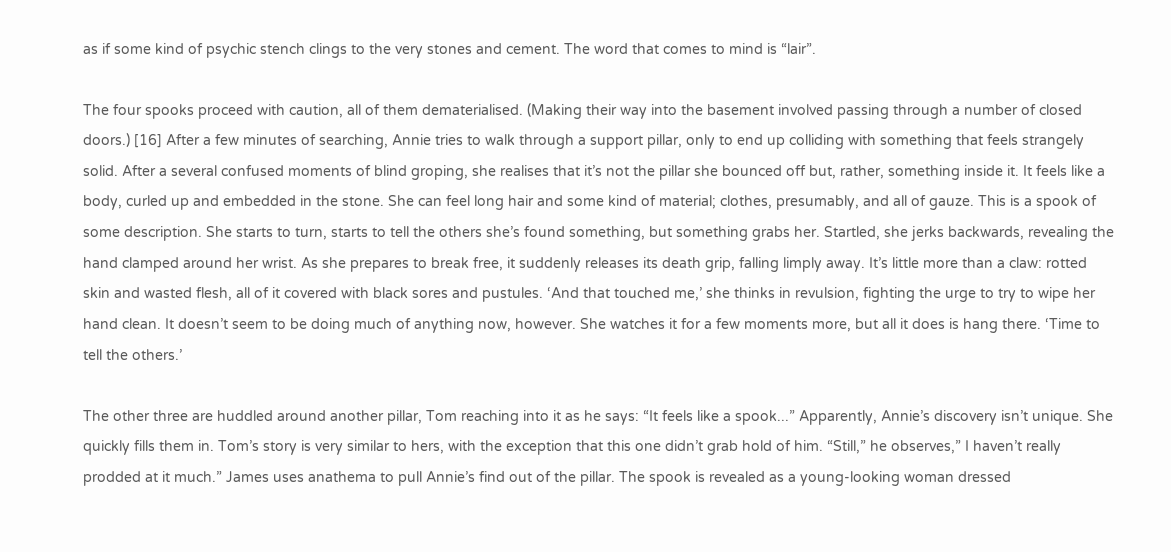as if some kind of psychic stench clings to the very stones and cement. The word that comes to mind is “lair”.

The four spooks proceed with caution, all of them dematerialised. (Making their way into the basement involved passing through a number of closed doors.) [16] After a few minutes of searching, Annie tries to walk through a support pillar, only to end up colliding with something that feels strangely solid. After a several confused moments of blind groping, she realises that it’s not the pillar she bounced off but, rather, something inside it. It feels like a body, curled up and embedded in the stone. She can feel long hair and some kind of material; clothes, presumably, and all of gauze. This is a spook of some description. She starts to turn, starts to tell the others she’s found something, but something grabs her. Startled, she jerks backwards, revealing the hand clamped around her wrist. As she prepares to break free, it suddenly releases its death grip, falling limply away. It’s little more than a claw: rotted skin and wasted flesh, all of it covered with black sores and pustules. ‘And that touched me,’ she thinks in revulsion, fighting the urge to try to wipe her hand clean. It doesn’t seem to be doing much of anything now, however. She watches it for a few moments more, but all it does is hang there. ‘Time to tell the others.’

The other three are huddled around another pillar, Tom reaching into it as he says: “It feels like a spook...” Apparently, Annie’s discovery isn’t unique. She quickly fills them in. Tom’s story is very similar to hers, with the exception that this one didn’t grab hold of him. “Still,” he observes,” I haven’t really prodded at it much.” James uses anathema to pull Annie’s find out of the pillar. The spook is revealed as a young-looking woman dressed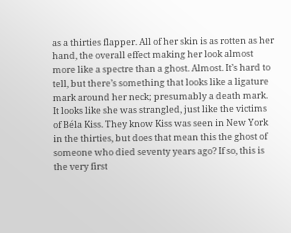as a thirties flapper. All of her skin is as rotten as her hand, the overall effect making her look almost more like a spectre than a ghost. Almost. It’s hard to tell, but there’s something that looks like a ligature mark around her neck; presumably a death mark. It looks like she was strangled, just like the victims of Béla Kiss. They know Kiss was seen in New York in the thirties, but does that mean this the ghost of someone who died seventy years ago? If so, this is the very first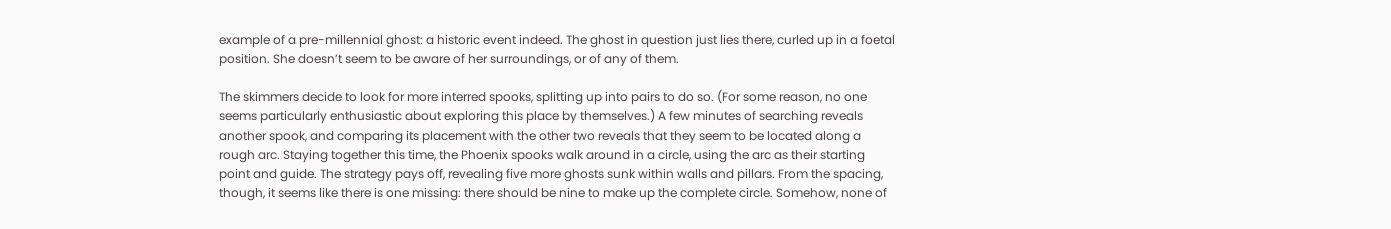example of a pre-millennial ghost: a historic event indeed. The ghost in question just lies there, curled up in a foetal position. She doesn’t seem to be aware of her surroundings, or of any of them.

The skimmers decide to look for more interred spooks, splitting up into pairs to do so. (For some reason, no one seems particularly enthusiastic about exploring this place by themselves.) A few minutes of searching reveals another spook, and comparing its placement with the other two reveals that they seem to be located along a rough arc. Staying together this time, the Phoenix spooks walk around in a circle, using the arc as their starting point and guide. The strategy pays off, revealing five more ghosts sunk within walls and pillars. From the spacing, though, it seems like there is one missing: there should be nine to make up the complete circle. Somehow, none of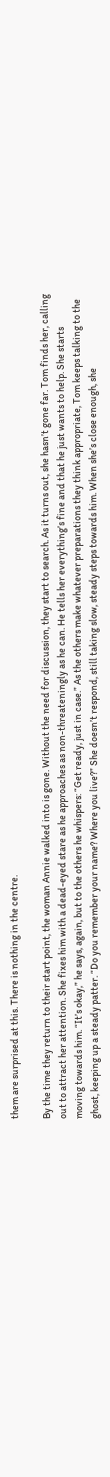them are surprised at this. There is nothing in the centre.

By the time they return to their start point, the woman Annie walked into is gone. Without the need for discussion, they start to search. As it turns out, she hasn’t gone far. Tom finds her, calling out to attract her attention. She fixes him with a dead-eyed stare as he approaches as non-threateningly as he can. He tells her everything’s fine and that he just wants to help. She starts moving towards him. “It’s okay,” he says, again, but to the others he whispers: “Get ready, just in case.” As the others make whatever preparations they think appropriate, Tom keeps talking to the ghost, keeping up a steady patter. “Do you remember your name? Where you live?” She doesn’t respond, still taking slow, steady steps towards him. When she’s close enough, she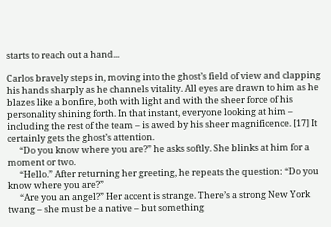starts to reach out a hand...

Carlos bravely steps in, moving into the ghost’s field of view and clapping his hands sharply as he channels vitality. All eyes are drawn to him as he blazes like a bonfire, both with light and with the sheer force of his personality shining forth. In that instant, everyone looking at him – including the rest of the team – is awed by his sheer magnificence. [17] It certainly gets the ghost’s attention.
      “Do you know where you are?” he asks softly. She blinks at him for a moment or two.
      “Hello.” After returning her greeting, he repeats the question: “Do you know where you are?”
      “Are you an angel?” Her accent is strange. There’s a strong New York twang – she must be a native – but something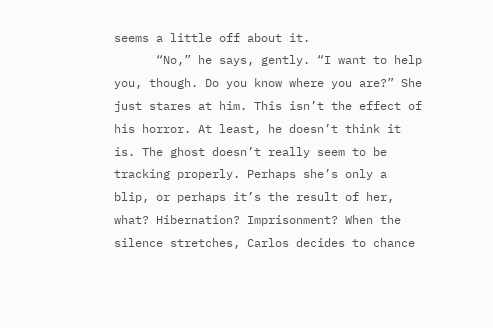seems a little off about it.
      “No,” he says, gently. “I want to help you, though. Do you know where you are?” She just stares at him. This isn’t the effect of his horror. At least, he doesn’t think it is. The ghost doesn’t really seem to be tracking properly. Perhaps she’s only a blip, or perhaps it’s the result of her, what? Hibernation? Imprisonment? When the silence stretches, Carlos decides to chance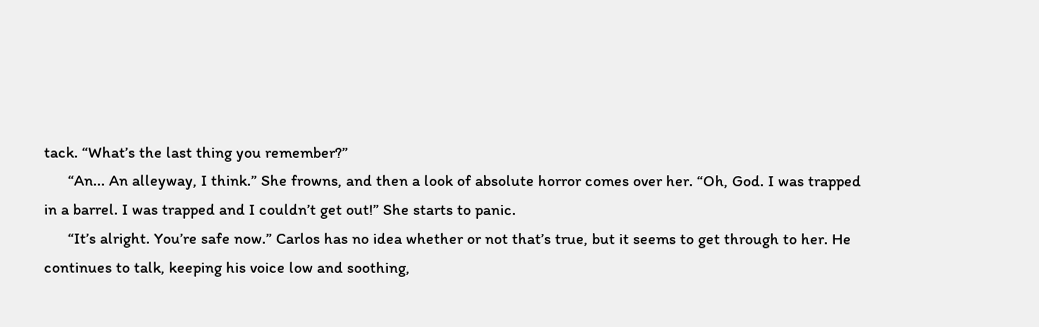tack. “What’s the last thing you remember?”
      “An... An alleyway, I think.” She frowns, and then a look of absolute horror comes over her. “Oh, God. I was trapped in a barrel. I was trapped and I couldn’t get out!” She starts to panic.
      “It’s alright. You’re safe now.” Carlos has no idea whether or not that’s true, but it seems to get through to her. He continues to talk, keeping his voice low and soothing,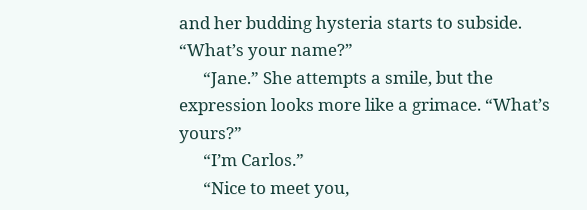and her budding hysteria starts to subside. “What’s your name?”
      “Jane.” She attempts a smile, but the expression looks more like a grimace. “What’s yours?”
      “I’m Carlos.”
      “Nice to meet you,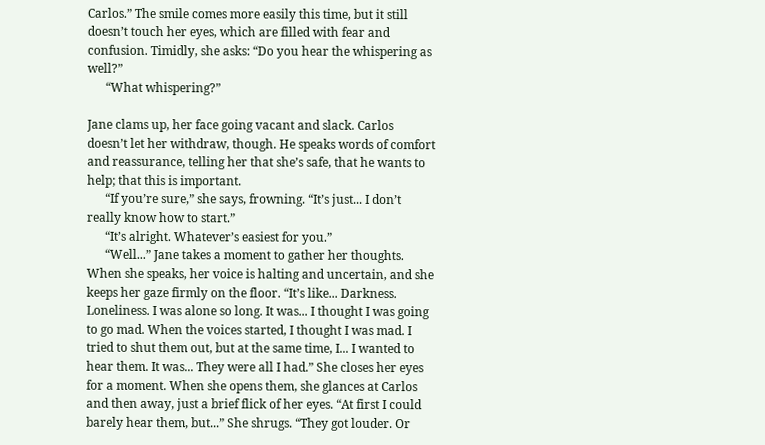Carlos.” The smile comes more easily this time, but it still doesn’t touch her eyes, which are filled with fear and confusion. Timidly, she asks: “Do you hear the whispering as well?”
      “What whispering?”

Jane clams up, her face going vacant and slack. Carlos doesn’t let her withdraw, though. He speaks words of comfort and reassurance, telling her that she’s safe, that he wants to help; that this is important.
      “If you’re sure,” she says, frowning. “It’s just... I don’t really know how to start.”
      “It’s alright. Whatever’s easiest for you.”
      “Well...” Jane takes a moment to gather her thoughts. When she speaks, her voice is halting and uncertain, and she keeps her gaze firmly on the floor. “It’s like... Darkness. Loneliness. I was alone so long. It was... I thought I was going to go mad. When the voices started, I thought I was mad. I tried to shut them out, but at the same time, I... I wanted to hear them. It was... They were all I had.” She closes her eyes for a moment. When she opens them, she glances at Carlos and then away, just a brief flick of her eyes. “At first I could barely hear them, but...” She shrugs. “They got louder. Or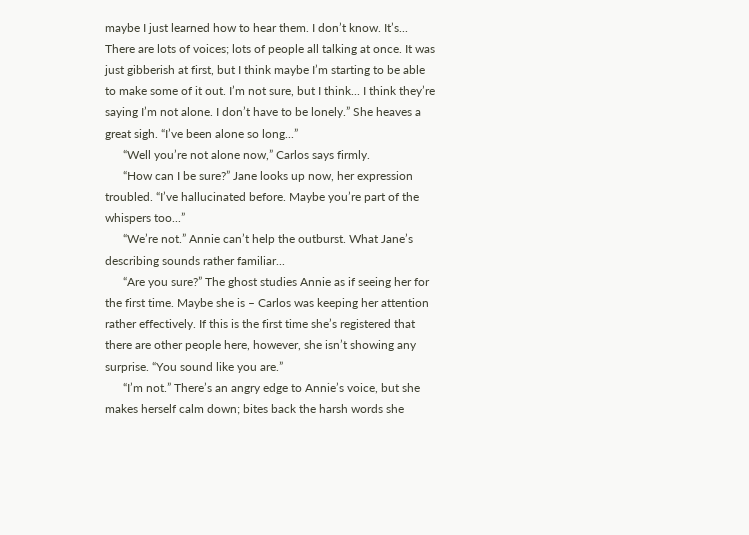maybe I just learned how to hear them. I don’t know. It’s... There are lots of voices; lots of people all talking at once. It was just gibberish at first, but I think maybe I’m starting to be able to make some of it out. I’m not sure, but I think... I think they’re saying I’m not alone. I don’t have to be lonely.” She heaves a great sigh. “I’ve been alone so long...”
      “Well you’re not alone now,” Carlos says firmly.
      “How can I be sure?” Jane looks up now, her expression troubled. “I’ve hallucinated before. Maybe you’re part of the whispers too...”
      “We’re not.” Annie can’t help the outburst. What Jane’s describing sounds rather familiar...
      “Are you sure?” The ghost studies Annie as if seeing her for the first time. Maybe she is – Carlos was keeping her attention rather effectively. If this is the first time she’s registered that there are other people here, however, she isn’t showing any surprise. “You sound like you are.”
      “I’m not.” There’s an angry edge to Annie’s voice, but she makes herself calm down; bites back the harsh words she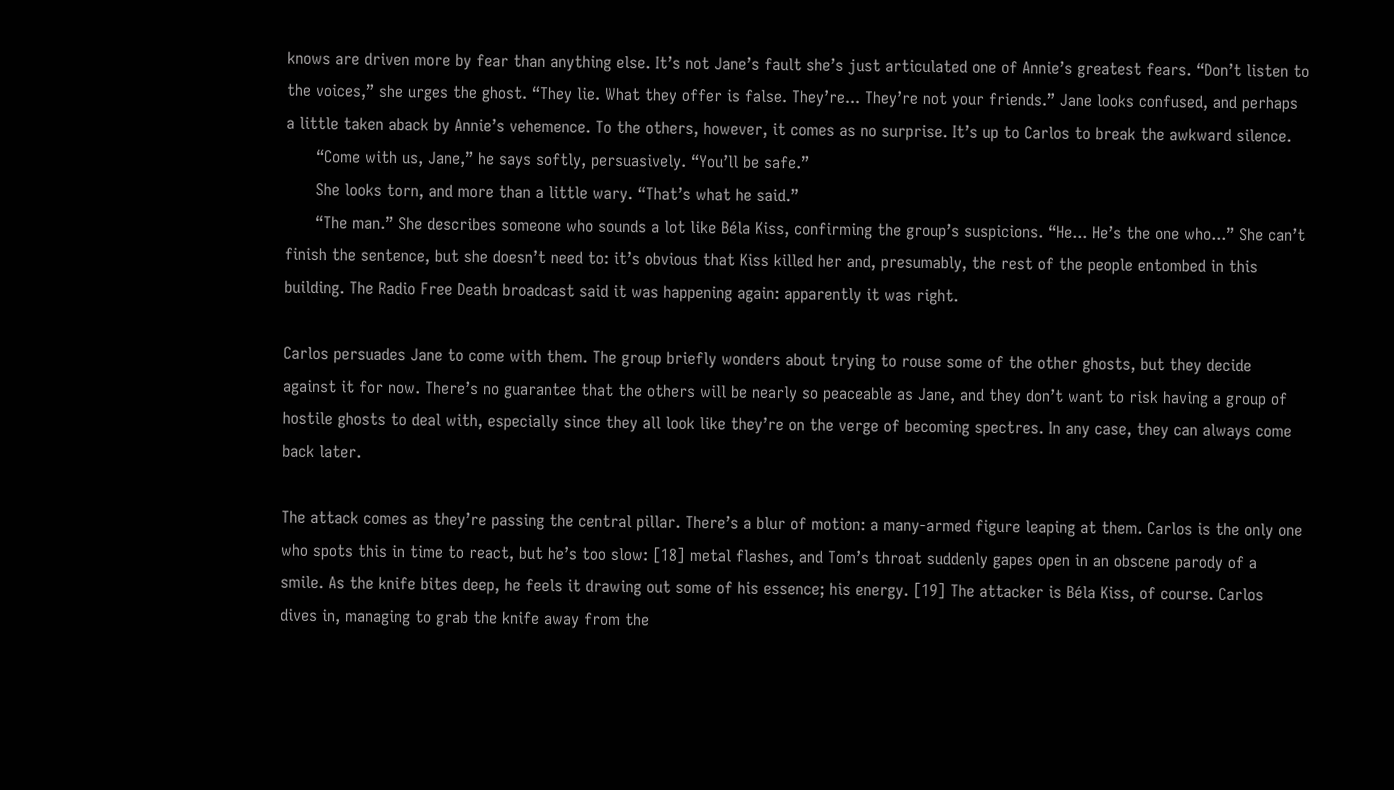knows are driven more by fear than anything else. It’s not Jane’s fault she’s just articulated one of Annie’s greatest fears. “Don’t listen to the voices,” she urges the ghost. “They lie. What they offer is false. They’re... They’re not your friends.” Jane looks confused, and perhaps a little taken aback by Annie’s vehemence. To the others, however, it comes as no surprise. It’s up to Carlos to break the awkward silence.
      “Come with us, Jane,” he says softly, persuasively. “You’ll be safe.”
      She looks torn, and more than a little wary. “That’s what he said.”
      “The man.” She describes someone who sounds a lot like Béla Kiss, confirming the group’s suspicions. “He... He’s the one who...” She can’t finish the sentence, but she doesn’t need to: it’s obvious that Kiss killed her and, presumably, the rest of the people entombed in this building. The Radio Free Death broadcast said it was happening again: apparently it was right.

Carlos persuades Jane to come with them. The group briefly wonders about trying to rouse some of the other ghosts, but they decide against it for now. There’s no guarantee that the others will be nearly so peaceable as Jane, and they don’t want to risk having a group of hostile ghosts to deal with, especially since they all look like they’re on the verge of becoming spectres. In any case, they can always come back later.

The attack comes as they’re passing the central pillar. There’s a blur of motion: a many-armed figure leaping at them. Carlos is the only one who spots this in time to react, but he’s too slow: [18] metal flashes, and Tom’s throat suddenly gapes open in an obscene parody of a smile. As the knife bites deep, he feels it drawing out some of his essence; his energy. [19] The attacker is Béla Kiss, of course. Carlos dives in, managing to grab the knife away from the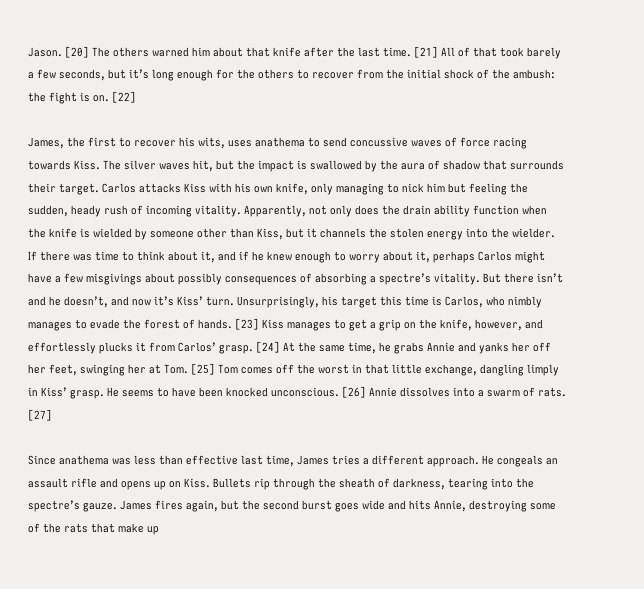Jason. [20] The others warned him about that knife after the last time. [21] All of that took barely a few seconds, but it’s long enough for the others to recover from the initial shock of the ambush: the fight is on. [22]

James, the first to recover his wits, uses anathema to send concussive waves of force racing towards Kiss. The silver waves hit, but the impact is swallowed by the aura of shadow that surrounds their target. Carlos attacks Kiss with his own knife, only managing to nick him but feeling the sudden, heady rush of incoming vitality. Apparently, not only does the drain ability function when the knife is wielded by someone other than Kiss, but it channels the stolen energy into the wielder. If there was time to think about it, and if he knew enough to worry about it, perhaps Carlos might have a few misgivings about possibly consequences of absorbing a spectre’s vitality. But there isn’t and he doesn’t, and now it’s Kiss’ turn. Unsurprisingly, his target this time is Carlos, who nimbly manages to evade the forest of hands. [23] Kiss manages to get a grip on the knife, however, and effortlessly plucks it from Carlos’ grasp. [24] At the same time, he grabs Annie and yanks her off her feet, swinging her at Tom. [25] Tom comes off the worst in that little exchange, dangling limply in Kiss’ grasp. He seems to have been knocked unconscious. [26] Annie dissolves into a swarm of rats. [27]

Since anathema was less than effective last time, James tries a different approach. He congeals an assault rifle and opens up on Kiss. Bullets rip through the sheath of darkness, tearing into the spectre’s gauze. James fires again, but the second burst goes wide and hits Annie, destroying some of the rats that make up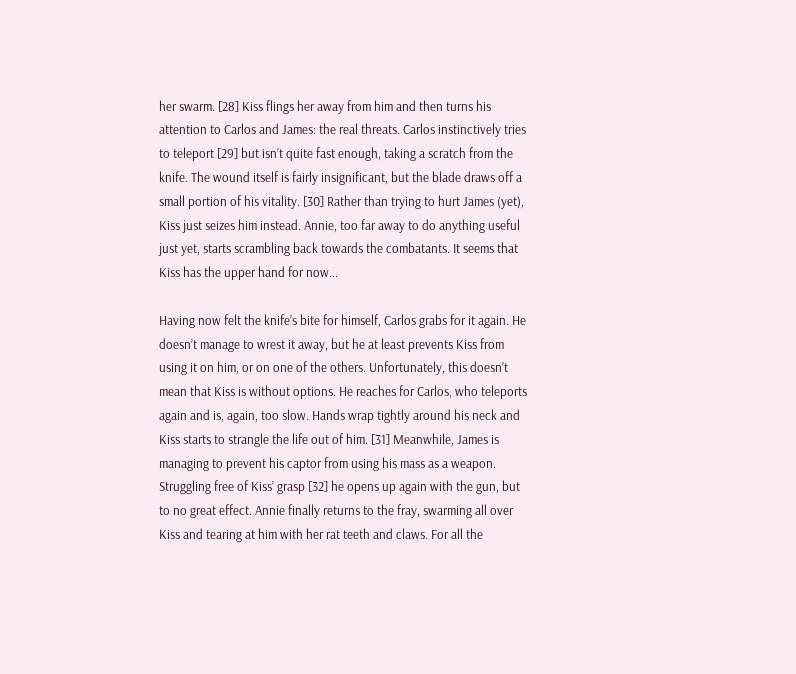her swarm. [28] Kiss flings her away from him and then turns his attention to Carlos and James: the real threats. Carlos instinctively tries to teleport [29] but isn’t quite fast enough, taking a scratch from the knife. The wound itself is fairly insignificant, but the blade draws off a small portion of his vitality. [30] Rather than trying to hurt James (yet), Kiss just seizes him instead. Annie, too far away to do anything useful just yet, starts scrambling back towards the combatants. It seems that Kiss has the upper hand for now...

Having now felt the knife’s bite for himself, Carlos grabs for it again. He doesn’t manage to wrest it away, but he at least prevents Kiss from using it on him, or on one of the others. Unfortunately, this doesn’t mean that Kiss is without options. He reaches for Carlos, who teleports again and is, again, too slow. Hands wrap tightly around his neck and Kiss starts to strangle the life out of him. [31] Meanwhile, James is managing to prevent his captor from using his mass as a weapon. Struggling free of Kiss’ grasp [32] he opens up again with the gun, but to no great effect. Annie finally returns to the fray, swarming all over Kiss and tearing at him with her rat teeth and claws. For all the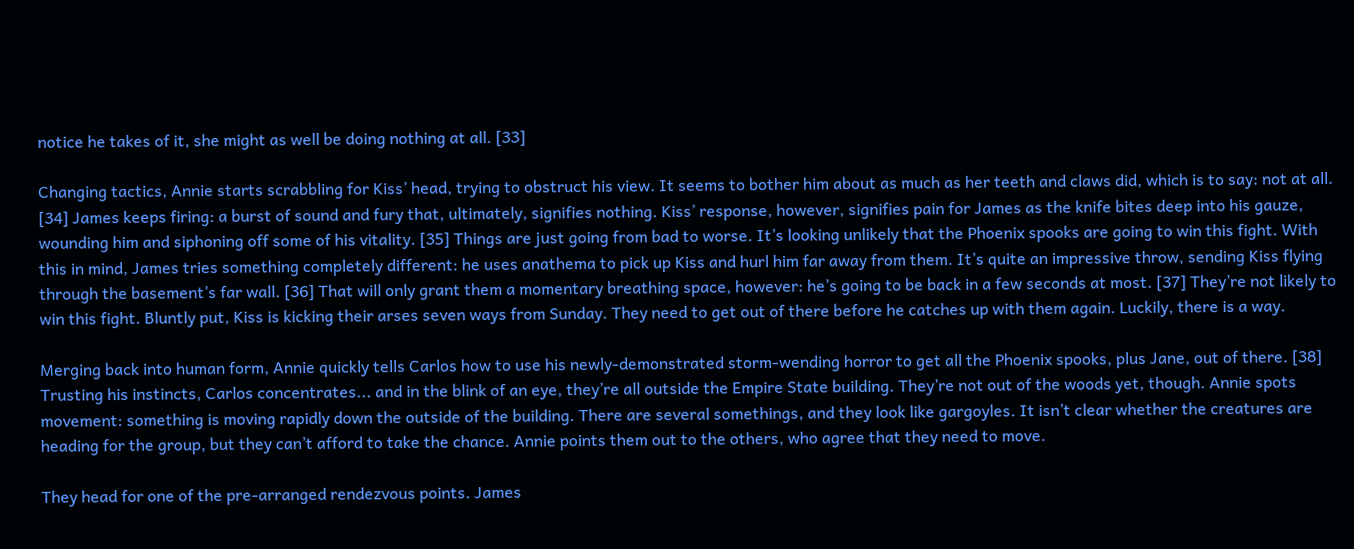notice he takes of it, she might as well be doing nothing at all. [33]

Changing tactics, Annie starts scrabbling for Kiss’ head, trying to obstruct his view. It seems to bother him about as much as her teeth and claws did, which is to say: not at all. [34] James keeps firing: a burst of sound and fury that, ultimately, signifies nothing. Kiss’ response, however, signifies pain for James as the knife bites deep into his gauze, wounding him and siphoning off some of his vitality. [35] Things are just going from bad to worse. It’s looking unlikely that the Phoenix spooks are going to win this fight. With this in mind, James tries something completely different: he uses anathema to pick up Kiss and hurl him far away from them. It’s quite an impressive throw, sending Kiss flying through the basement’s far wall. [36] That will only grant them a momentary breathing space, however: he’s going to be back in a few seconds at most. [37] They’re not likely to win this fight. Bluntly put, Kiss is kicking their arses seven ways from Sunday. They need to get out of there before he catches up with them again. Luckily, there is a way.

Merging back into human form, Annie quickly tells Carlos how to use his newly-demonstrated storm-wending horror to get all the Phoenix spooks, plus Jane, out of there. [38] Trusting his instincts, Carlos concentrates... and in the blink of an eye, they’re all outside the Empire State building. They’re not out of the woods yet, though. Annie spots movement: something is moving rapidly down the outside of the building. There are several somethings, and they look like gargoyles. It isn’t clear whether the creatures are heading for the group, but they can’t afford to take the chance. Annie points them out to the others, who agree that they need to move.

They head for one of the pre-arranged rendezvous points. James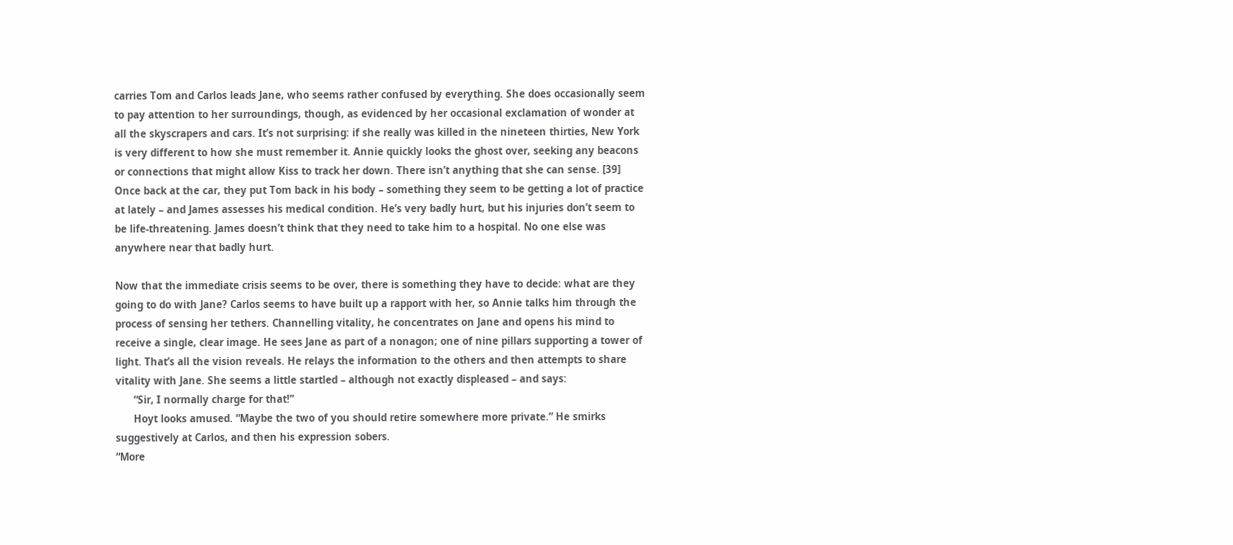carries Tom and Carlos leads Jane, who seems rather confused by everything. She does occasionally seem to pay attention to her surroundings, though, as evidenced by her occasional exclamation of wonder at all the skyscrapers and cars. It’s not surprising: if she really was killed in the nineteen thirties, New York is very different to how she must remember it. Annie quickly looks the ghost over, seeking any beacons or connections that might allow Kiss to track her down. There isn’t anything that she can sense. [39] Once back at the car, they put Tom back in his body – something they seem to be getting a lot of practice at lately – and James assesses his medical condition. He’s very badly hurt, but his injuries don’t seem to be life-threatening. James doesn’t think that they need to take him to a hospital. No one else was anywhere near that badly hurt.

Now that the immediate crisis seems to be over, there is something they have to decide: what are they going to do with Jane? Carlos seems to have built up a rapport with her, so Annie talks him through the process of sensing her tethers. Channelling vitality, he concentrates on Jane and opens his mind to receive a single, clear image. He sees Jane as part of a nonagon; one of nine pillars supporting a tower of light. That’s all the vision reveals. He relays the information to the others and then attempts to share vitality with Jane. She seems a little startled – although not exactly displeased – and says:
      “Sir, I normally charge for that!”
      Hoyt looks amused. “Maybe the two of you should retire somewhere more private.” He smirks suggestively at Carlos, and then his expression sobers.
“More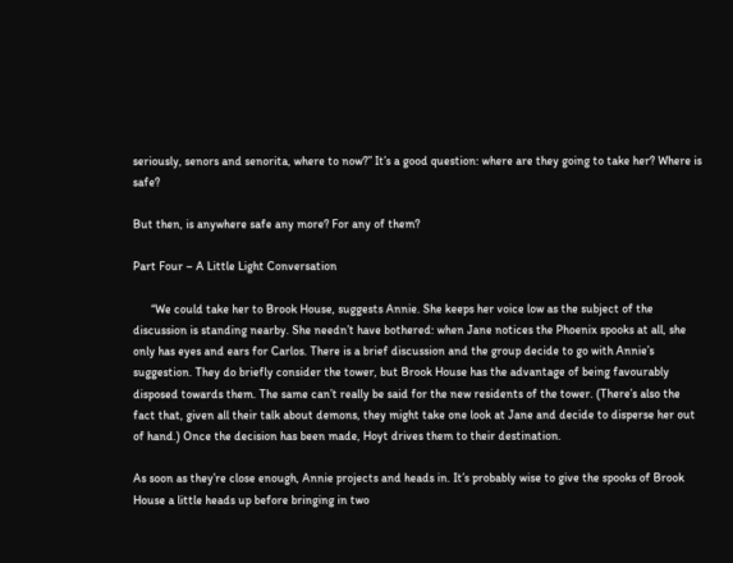seriously, senors and senorita, where to now?” It’s a good question: where are they going to take her? Where is safe?

But then, is anywhere safe any more? For any of them?

Part Four – A Little Light Conversation

      “We could take her to Brook House, suggests Annie. She keeps her voice low as the subject of the discussion is standing nearby. She needn’t have bothered: when Jane notices the Phoenix spooks at all, she only has eyes and ears for Carlos. There is a brief discussion and the group decide to go with Annie’s suggestion. They do briefly consider the tower, but Brook House has the advantage of being favourably disposed towards them. The same can’t really be said for the new residents of the tower. (There’s also the fact that, given all their talk about demons, they might take one look at Jane and decide to disperse her out of hand.) Once the decision has been made, Hoyt drives them to their destination.

As soon as they’re close enough, Annie projects and heads in. It’s probably wise to give the spooks of Brook House a little heads up before bringing in two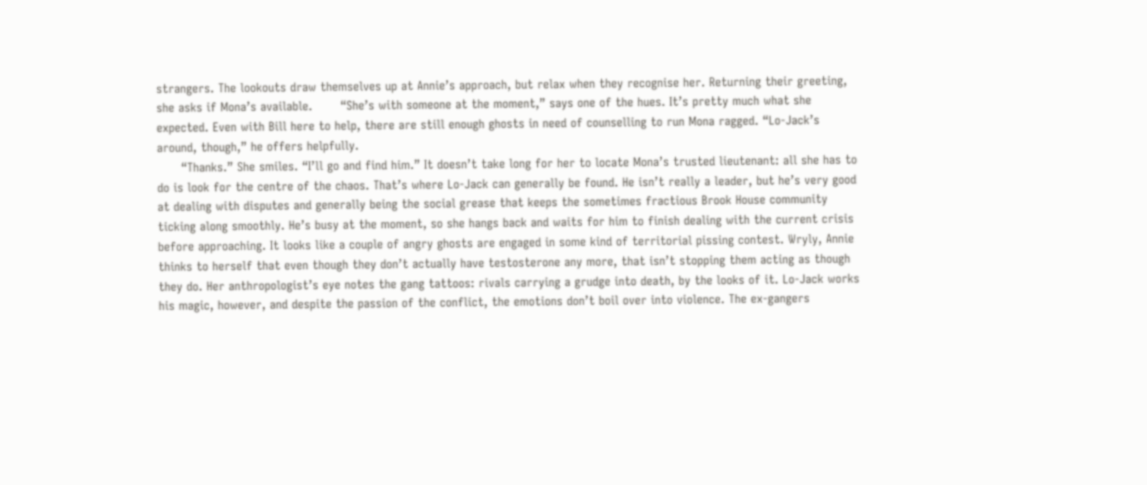strangers. The lookouts draw themselves up at Annie’s approach, but relax when they recognise her. Returning their greeting, she asks if Mona’s available.       “She’s with someone at the moment,” says one of the hues. It’s pretty much what she expected. Even with Bill here to help, there are still enough ghosts in need of counselling to run Mona ragged. “Lo-Jack’s around, though,” he offers helpfully.
      “Thanks.” She smiles. “I’ll go and find him.” It doesn’t take long for her to locate Mona’s trusted lieutenant: all she has to do is look for the centre of the chaos. That’s where Lo-Jack can generally be found. He isn’t really a leader, but he’s very good at dealing with disputes and generally being the social grease that keeps the sometimes fractious Brook House community ticking along smoothly. He’s busy at the moment, so she hangs back and waits for him to finish dealing with the current crisis before approaching. It looks like a couple of angry ghosts are engaged in some kind of territorial pissing contest. Wryly, Annie thinks to herself that even though they don’t actually have testosterone any more, that isn’t stopping them acting as though they do. Her anthropologist’s eye notes the gang tattoos: rivals carrying a grudge into death, by the looks of it. Lo-Jack works his magic, however, and despite the passion of the conflict, the emotions don’t boil over into violence. The ex-gangers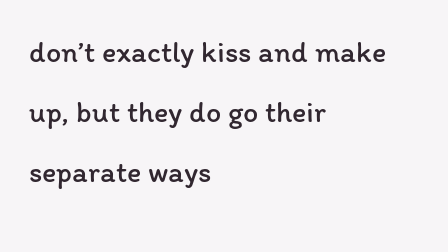don’t exactly kiss and make up, but they do go their separate ways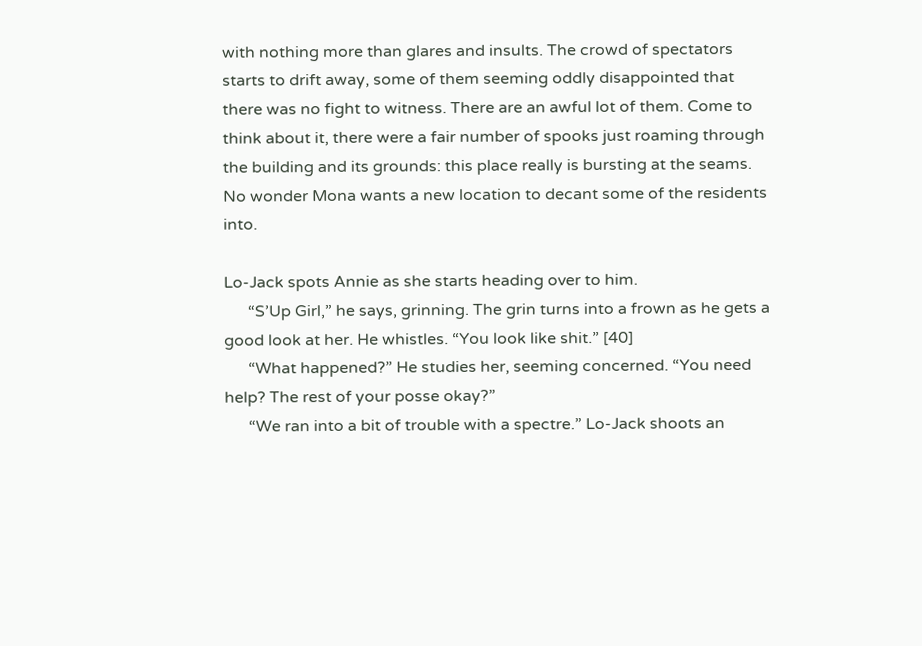with nothing more than glares and insults. The crowd of spectators starts to drift away, some of them seeming oddly disappointed that there was no fight to witness. There are an awful lot of them. Come to think about it, there were a fair number of spooks just roaming through the building and its grounds: this place really is bursting at the seams. No wonder Mona wants a new location to decant some of the residents into.

Lo-Jack spots Annie as she starts heading over to him.
      “S’Up Girl,” he says, grinning. The grin turns into a frown as he gets a good look at her. He whistles. “You look like shit.” [40]
      “What happened?” He studies her, seeming concerned. “You need help? The rest of your posse okay?”
      “We ran into a bit of trouble with a spectre.” Lo-Jack shoots an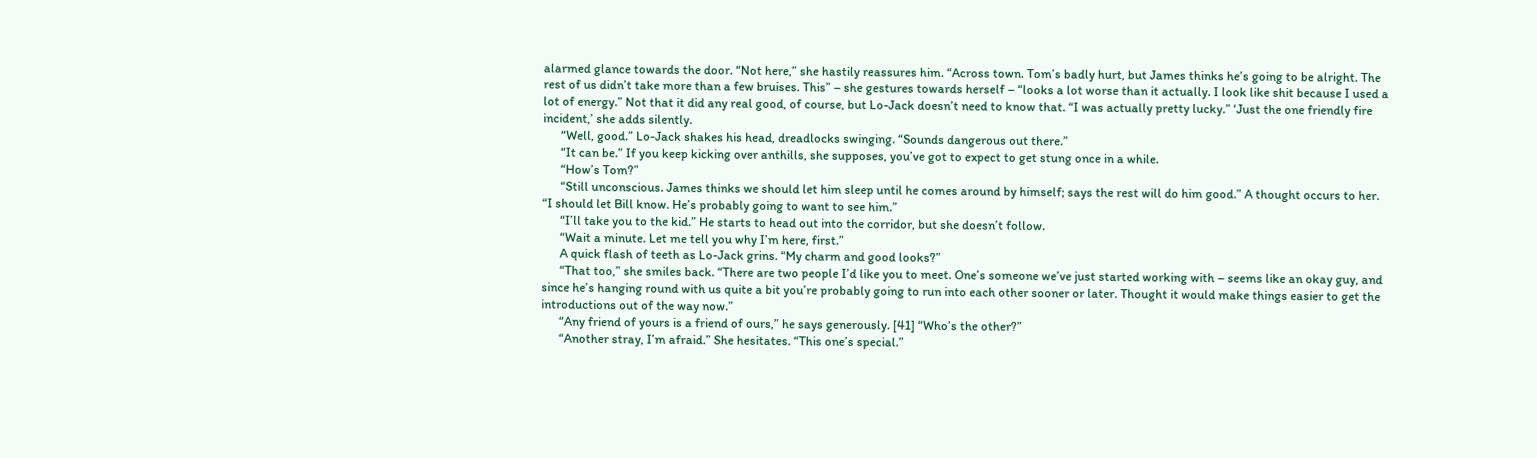alarmed glance towards the door. “Not here,” she hastily reassures him. “Across town. Tom’s badly hurt, but James thinks he’s going to be alright. The rest of us didn’t take more than a few bruises. This” – she gestures towards herself – “looks a lot worse than it actually. I look like shit because I used a lot of energy.” Not that it did any real good, of course, but Lo-Jack doesn’t need to know that. “I was actually pretty lucky.” ‘Just the one friendly fire incident,’ she adds silently.
      “Well, good.” Lo-Jack shakes his head, dreadlocks swinging. “Sounds dangerous out there.”
      “It can be.” If you keep kicking over anthills, she supposes, you’ve got to expect to get stung once in a while.
      “How’s Tom?”
      “Still unconscious. James thinks we should let him sleep until he comes around by himself; says the rest will do him good.” A thought occurs to her. “I should let Bill know. He’s probably going to want to see him.”
      “I’ll take you to the kid.” He starts to head out into the corridor, but she doesn’t follow.
      “Wait a minute. Let me tell you why I’m here, first.”
      A quick flash of teeth as Lo-Jack grins. “My charm and good looks?”
      “That too,” she smiles back. “There are two people I’d like you to meet. One’s someone we’ve just started working with – seems like an okay guy, and since he’s hanging round with us quite a bit you’re probably going to run into each other sooner or later. Thought it would make things easier to get the introductions out of the way now.”
      “Any friend of yours is a friend of ours,” he says generously. [41] “Who’s the other?”
      “Another stray, I’m afraid.” She hesitates. “This one’s special.”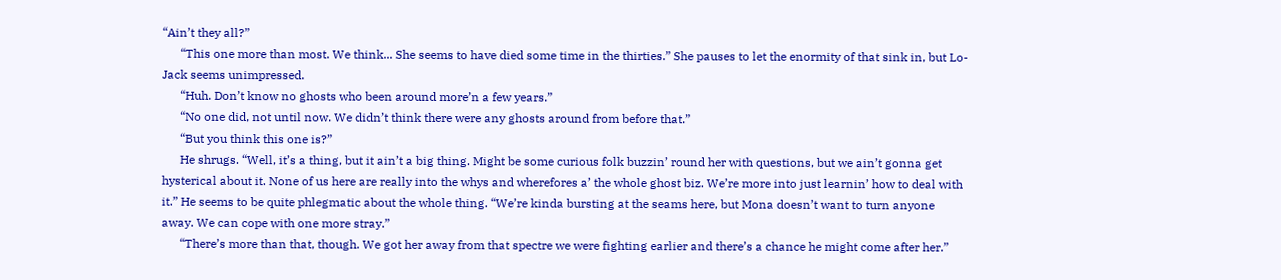“Ain’t they all?”
      “This one more than most. We think... She seems to have died some time in the thirties.” She pauses to let the enormity of that sink in, but Lo-Jack seems unimpressed.
      “Huh. Don’t know no ghosts who been around more’n a few years.”
      “No one did, not until now. We didn’t think there were any ghosts around from before that.”
      “But you think this one is?”
      He shrugs. “Well, it’s a thing, but it ain’t a big thing. Might be some curious folk buzzin’ round her with questions, but we ain’t gonna get hysterical about it. None of us here are really into the whys and wherefores a’ the whole ghost biz. We’re more into just learnin’ how to deal with it.” He seems to be quite phlegmatic about the whole thing. “We’re kinda bursting at the seams here, but Mona doesn’t want to turn anyone away. We can cope with one more stray.”
      “There’s more than that, though. We got her away from that spectre we were fighting earlier and there’s a chance he might come after her.”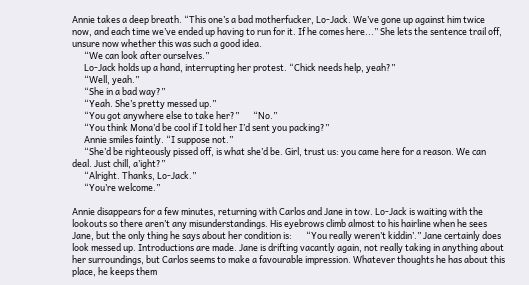Annie takes a deep breath. “This one’s a bad motherfucker, Lo-Jack. We’ve gone up against him twice now, and each time we’ve ended up having to run for it. If he comes here...” She lets the sentence trail off, unsure now whether this was such a good idea.
      “We can look after ourselves.”
      Lo-Jack holds up a hand, interrupting her protest. “Chick needs help, yeah?”
      “Well, yeah.”
      “She in a bad way?”
      “Yeah. She’s pretty messed up.”
      “You got anywhere else to take her?”       “No.”
      “You think Mona’d be cool if I told her I’d sent you packing?”
      Annie smiles faintly. “I suppose not.”
      “She’d be righteously pissed off, is what she’d be. Girl, trust us: you came here for a reason. We can deal. Just chill, a’ight?”
      “Alright. Thanks, Lo-Jack.”
      “You’re welcome.”

Annie disappears for a few minutes, returning with Carlos and Jane in tow. Lo-Jack is waiting with the lookouts so there aren’t any misunderstandings. His eyebrows climb almost to his hairline when he sees Jane, but the only thing he says about her condition is:       “You really weren’t kiddin’.” Jane certainly does look messed up. Introductions are made. Jane is drifting vacantly again, not really taking in anything about her surroundings, but Carlos seems to make a favourable impression. Whatever thoughts he has about this place, he keeps them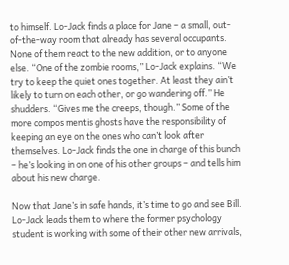to himself. Lo-Jack finds a place for Jane – a small, out-of-the-way room that already has several occupants. None of them react to the new addition, or to anyone else. “One of the zombie rooms,” Lo-Jack explains. “We try to keep the quiet ones together. At least they ain’t likely to turn on each other, or go wandering off.” He shudders. “Gives me the creeps, though.” Some of the more compos mentis ghosts have the responsibility of keeping an eye on the ones who can’t look after themselves. Lo-Jack finds the one in charge of this bunch – he’s looking in on one of his other groups – and tells him about his new charge.

Now that Jane’s in safe hands, it’s time to go and see Bill. Lo-Jack leads them to where the former psychology student is working with some of their other new arrivals,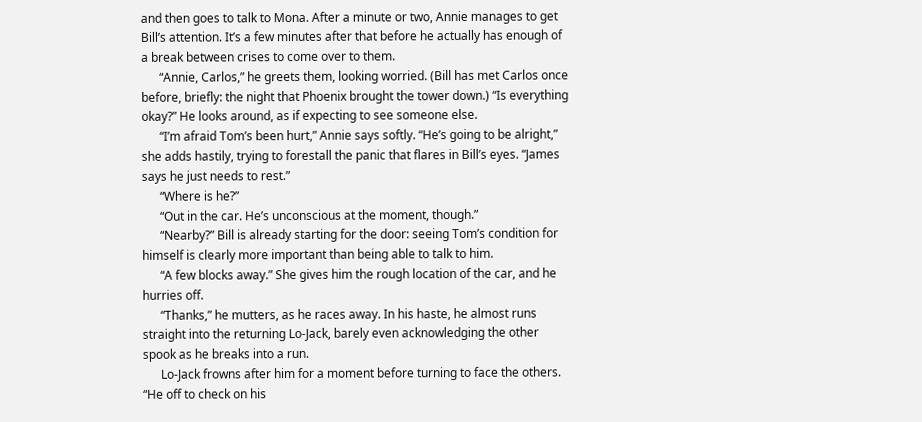and then goes to talk to Mona. After a minute or two, Annie manages to get Bill’s attention. It’s a few minutes after that before he actually has enough of a break between crises to come over to them.
      “Annie, Carlos,” he greets them, looking worried. (Bill has met Carlos once before, briefly: the night that Phoenix brought the tower down.) “Is everything okay?” He looks around, as if expecting to see someone else.
      “I’m afraid Tom’s been hurt,” Annie says softly. “He’s going to be alright,” she adds hastily, trying to forestall the panic that flares in Bill’s eyes. “James says he just needs to rest.”
      “Where is he?”
      “Out in the car. He’s unconscious at the moment, though.”
      “Nearby?” Bill is already starting for the door: seeing Tom’s condition for himself is clearly more important than being able to talk to him.
      “A few blocks away.” She gives him the rough location of the car, and he hurries off.
      “Thanks,” he mutters, as he races away. In his haste, he almost runs straight into the returning Lo-Jack, barely even acknowledging the other spook as he breaks into a run.
      Lo-Jack frowns after him for a moment before turning to face the others. “He off to check on his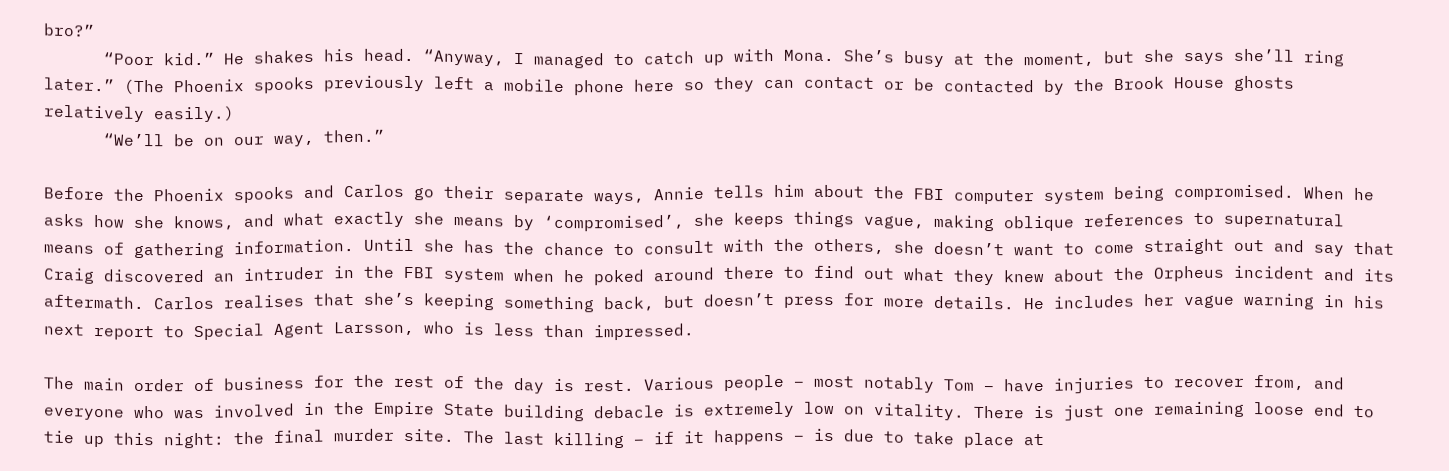bro?”
      “Poor kid.” He shakes his head. “Anyway, I managed to catch up with Mona. She’s busy at the moment, but she says she’ll ring later.” (The Phoenix spooks previously left a mobile phone here so they can contact or be contacted by the Brook House ghosts relatively easily.)
      “We’ll be on our way, then.”

Before the Phoenix spooks and Carlos go their separate ways, Annie tells him about the FBI computer system being compromised. When he asks how she knows, and what exactly she means by ‘compromised’, she keeps things vague, making oblique references to supernatural means of gathering information. Until she has the chance to consult with the others, she doesn’t want to come straight out and say that Craig discovered an intruder in the FBI system when he poked around there to find out what they knew about the Orpheus incident and its aftermath. Carlos realises that she’s keeping something back, but doesn’t press for more details. He includes her vague warning in his next report to Special Agent Larsson, who is less than impressed.

The main order of business for the rest of the day is rest. Various people – most notably Tom – have injuries to recover from, and everyone who was involved in the Empire State building debacle is extremely low on vitality. There is just one remaining loose end to tie up this night: the final murder site. The last killing – if it happens – is due to take place at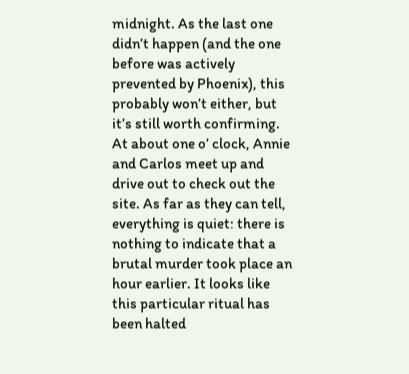midnight. As the last one didn’t happen (and the one before was actively prevented by Phoenix), this probably won’t either, but it’s still worth confirming. At about one o’ clock, Annie and Carlos meet up and drive out to check out the site. As far as they can tell, everything is quiet: there is nothing to indicate that a brutal murder took place an hour earlier. It looks like this particular ritual has been halted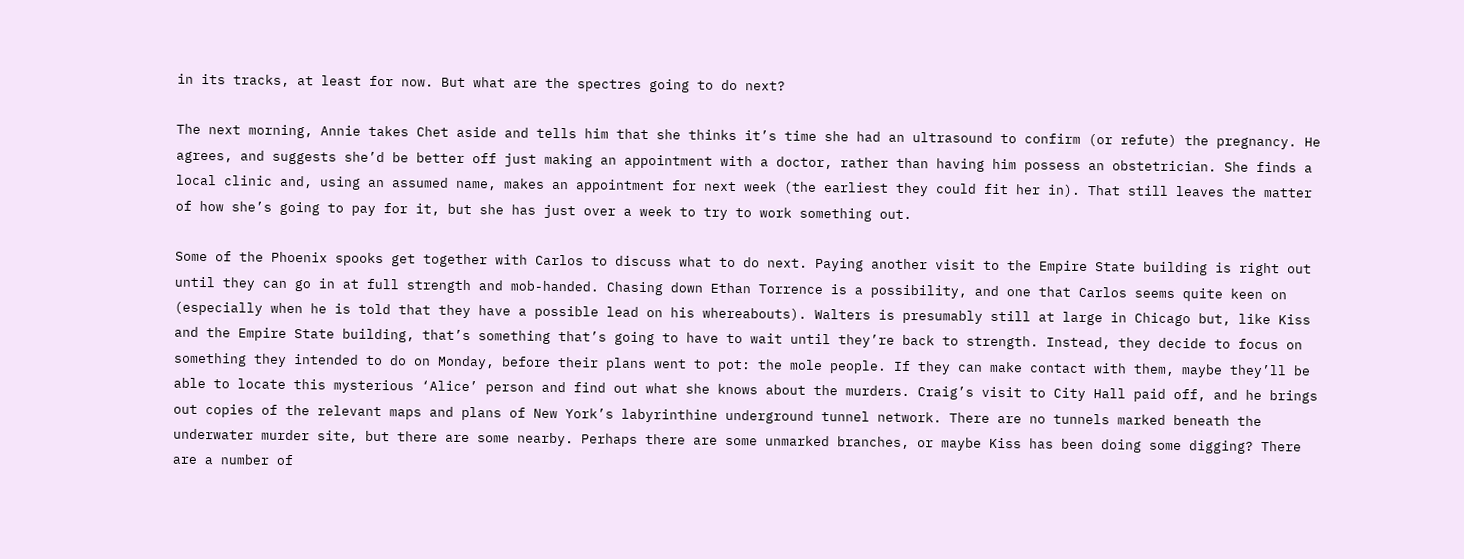in its tracks, at least for now. But what are the spectres going to do next?

The next morning, Annie takes Chet aside and tells him that she thinks it’s time she had an ultrasound to confirm (or refute) the pregnancy. He agrees, and suggests she’d be better off just making an appointment with a doctor, rather than having him possess an obstetrician. She finds a local clinic and, using an assumed name, makes an appointment for next week (the earliest they could fit her in). That still leaves the matter of how she’s going to pay for it, but she has just over a week to try to work something out.

Some of the Phoenix spooks get together with Carlos to discuss what to do next. Paying another visit to the Empire State building is right out until they can go in at full strength and mob-handed. Chasing down Ethan Torrence is a possibility, and one that Carlos seems quite keen on (especially when he is told that they have a possible lead on his whereabouts). Walters is presumably still at large in Chicago but, like Kiss and the Empire State building, that’s something that’s going to have to wait until they’re back to strength. Instead, they decide to focus on something they intended to do on Monday, before their plans went to pot: the mole people. If they can make contact with them, maybe they’ll be able to locate this mysterious ‘Alice’ person and find out what she knows about the murders. Craig’s visit to City Hall paid off, and he brings out copies of the relevant maps and plans of New York’s labyrinthine underground tunnel network. There are no tunnels marked beneath the underwater murder site, but there are some nearby. Perhaps there are some unmarked branches, or maybe Kiss has been doing some digging? There are a number of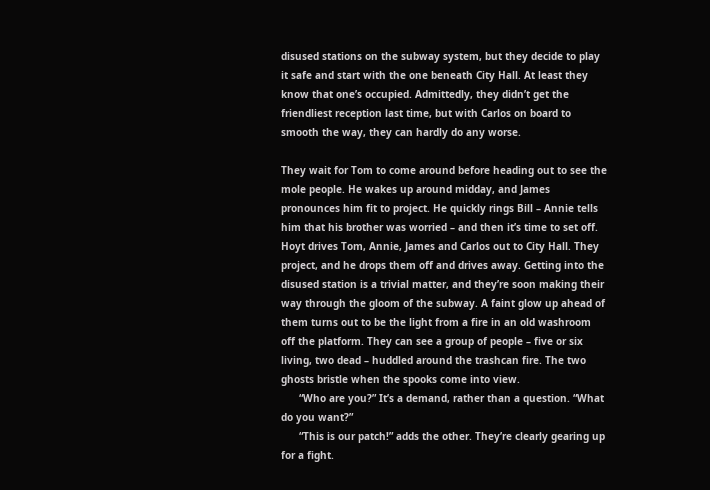disused stations on the subway system, but they decide to play it safe and start with the one beneath City Hall. At least they know that one’s occupied. Admittedly, they didn’t get the friendliest reception last time, but with Carlos on board to smooth the way, they can hardly do any worse.

They wait for Tom to come around before heading out to see the mole people. He wakes up around midday, and James pronounces him fit to project. He quickly rings Bill – Annie tells him that his brother was worried – and then it’s time to set off. Hoyt drives Tom, Annie, James and Carlos out to City Hall. They project, and he drops them off and drives away. Getting into the disused station is a trivial matter, and they’re soon making their way through the gloom of the subway. A faint glow up ahead of them turns out to be the light from a fire in an old washroom off the platform. They can see a group of people – five or six living, two dead – huddled around the trashcan fire. The two ghosts bristle when the spooks come into view.
      “Who are you?” It’s a demand, rather than a question. “What do you want?”
      “This is our patch!” adds the other. They’re clearly gearing up for a fight.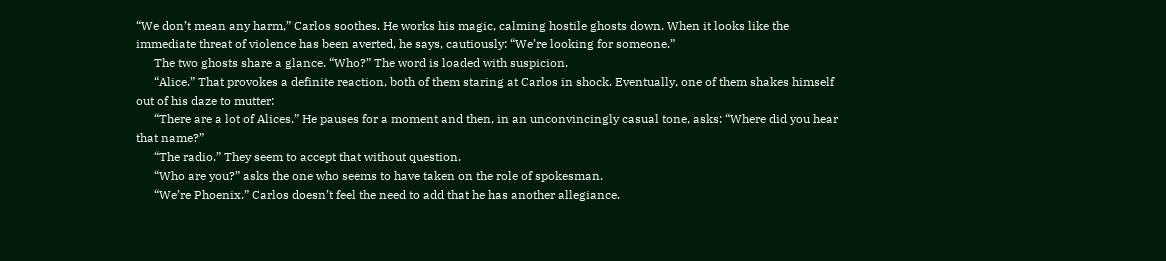“We don’t mean any harm,” Carlos soothes. He works his magic, calming hostile ghosts down. When it looks like the immediate threat of violence has been averted, he says, cautiously: “We’re looking for someone.”
      The two ghosts share a glance. “Who?” The word is loaded with suspicion.
      “Alice.” That provokes a definite reaction, both of them staring at Carlos in shock. Eventually, one of them shakes himself out of his daze to mutter:
      “There are a lot of Alices.” He pauses for a moment and then, in an unconvincingly casual tone, asks: “Where did you hear that name?”
      “The radio.” They seem to accept that without question.
      “Who are you?” asks the one who seems to have taken on the role of spokesman.
      “We’re Phoenix.” Carlos doesn’t feel the need to add that he has another allegiance.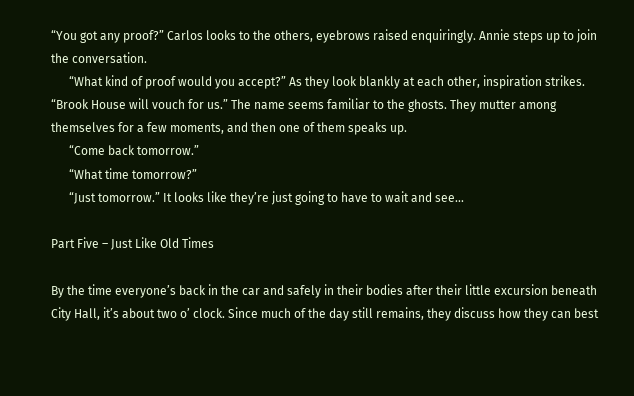“You got any proof?” Carlos looks to the others, eyebrows raised enquiringly. Annie steps up to join the conversation.
      “What kind of proof would you accept?” As they look blankly at each other, inspiration strikes. “Brook House will vouch for us.” The name seems familiar to the ghosts. They mutter among themselves for a few moments, and then one of them speaks up.
      “Come back tomorrow.”
      “What time tomorrow?”
      “Just tomorrow.” It looks like they’re just going to have to wait and see...

Part Five – Just Like Old Times

By the time everyone’s back in the car and safely in their bodies after their little excursion beneath City Hall, it’s about two o’ clock. Since much of the day still remains, they discuss how they can best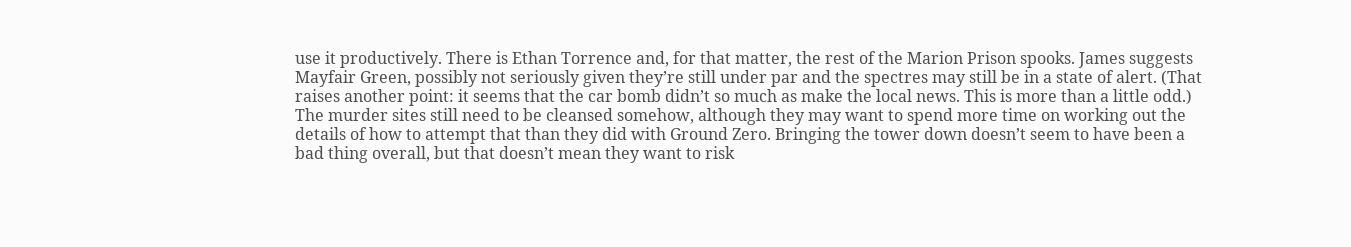use it productively. There is Ethan Torrence and, for that matter, the rest of the Marion Prison spooks. James suggests Mayfair Green, possibly not seriously given they’re still under par and the spectres may still be in a state of alert. (That raises another point: it seems that the car bomb didn’t so much as make the local news. This is more than a little odd.) The murder sites still need to be cleansed somehow, although they may want to spend more time on working out the details of how to attempt that than they did with Ground Zero. Bringing the tower down doesn’t seem to have been a bad thing overall, but that doesn’t mean they want to risk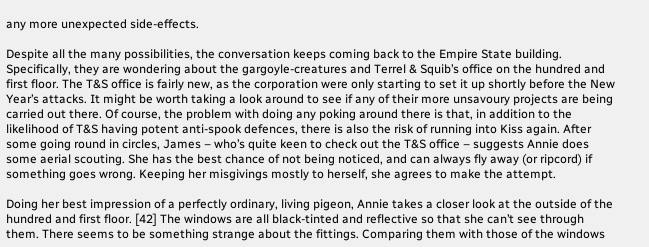any more unexpected side-effects.

Despite all the many possibilities, the conversation keeps coming back to the Empire State building. Specifically, they are wondering about the gargoyle-creatures and Terrel & Squib’s office on the hundred and first floor. The T&S office is fairly new, as the corporation were only starting to set it up shortly before the New Year’s attacks. It might be worth taking a look around to see if any of their more unsavoury projects are being carried out there. Of course, the problem with doing any poking around there is that, in addition to the likelihood of T&S having potent anti-spook defences, there is also the risk of running into Kiss again. After some going round in circles, James – who’s quite keen to check out the T&S office – suggests Annie does some aerial scouting. She has the best chance of not being noticed, and can always fly away (or ripcord) if something goes wrong. Keeping her misgivings mostly to herself, she agrees to make the attempt.

Doing her best impression of a perfectly ordinary, living pigeon, Annie takes a closer look at the outside of the hundred and first floor. [42] The windows are all black-tinted and reflective so that she can’t see through them. There seems to be something strange about the fittings. Comparing them with those of the windows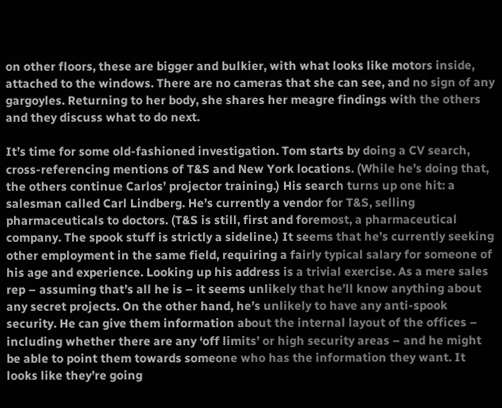on other floors, these are bigger and bulkier, with what looks like motors inside, attached to the windows. There are no cameras that she can see, and no sign of any gargoyles. Returning to her body, she shares her meagre findings with the others and they discuss what to do next.

It’s time for some old-fashioned investigation. Tom starts by doing a CV search, cross-referencing mentions of T&S and New York locations. (While he’s doing that, the others continue Carlos’ projector training.) His search turns up one hit: a salesman called Carl Lindberg. He’s currently a vendor for T&S, selling pharmaceuticals to doctors. (T&S is still, first and foremost, a pharmaceutical company. The spook stuff is strictly a sideline.) It seems that he’s currently seeking other employment in the same field, requiring a fairly typical salary for someone of his age and experience. Looking up his address is a trivial exercise. As a mere sales rep – assuming that’s all he is – it seems unlikely that he’ll know anything about any secret projects. On the other hand, he’s unlikely to have any anti-spook security. He can give them information about the internal layout of the offices – including whether there are any ‘off limits’ or high security areas – and he might be able to point them towards someone who has the information they want. It looks like they’re going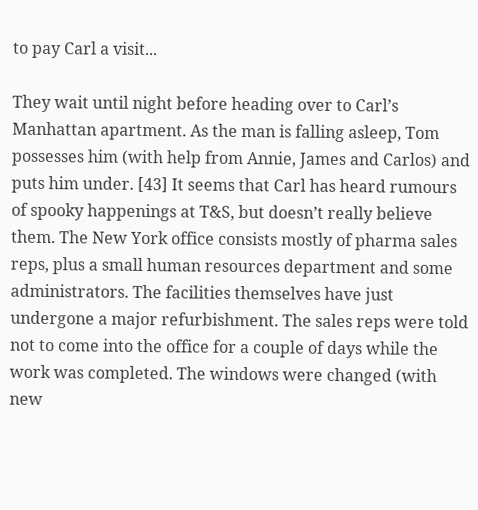to pay Carl a visit...

They wait until night before heading over to Carl’s Manhattan apartment. As the man is falling asleep, Tom possesses him (with help from Annie, James and Carlos) and puts him under. [43] It seems that Carl has heard rumours of spooky happenings at T&S, but doesn’t really believe them. The New York office consists mostly of pharma sales reps, plus a small human resources department and some administrators. The facilities themselves have just undergone a major refurbishment. The sales reps were told not to come into the office for a couple of days while the work was completed. The windows were changed (with new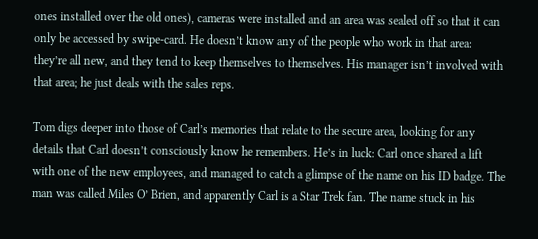ones installed over the old ones), cameras were installed and an area was sealed off so that it can only be accessed by swipe-card. He doesn’t know any of the people who work in that area: they’re all new, and they tend to keep themselves to themselves. His manager isn’t involved with that area; he just deals with the sales reps.

Tom digs deeper into those of Carl’s memories that relate to the secure area, looking for any details that Carl doesn’t consciously know he remembers. He’s in luck: Carl once shared a lift with one of the new employees, and managed to catch a glimpse of the name on his ID badge. The man was called Miles O’ Brien, and apparently Carl is a Star Trek fan. The name stuck in his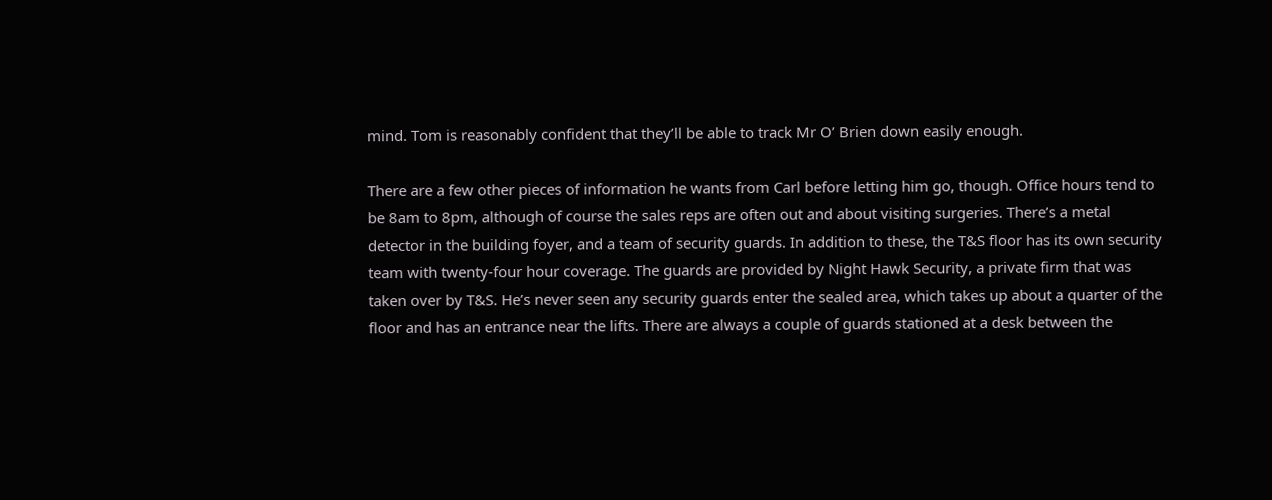mind. Tom is reasonably confident that they’ll be able to track Mr O’ Brien down easily enough.

There are a few other pieces of information he wants from Carl before letting him go, though. Office hours tend to be 8am to 8pm, although of course the sales reps are often out and about visiting surgeries. There’s a metal detector in the building foyer, and a team of security guards. In addition to these, the T&S floor has its own security team with twenty-four hour coverage. The guards are provided by Night Hawk Security, a private firm that was taken over by T&S. He’s never seen any security guards enter the sealed area, which takes up about a quarter of the floor and has an entrance near the lifts. There are always a couple of guards stationed at a desk between the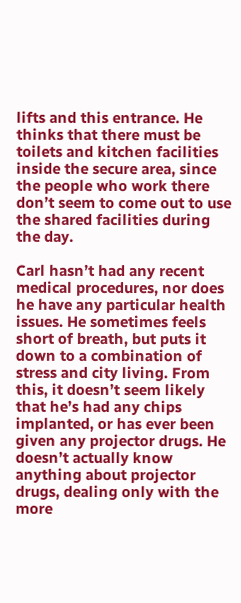lifts and this entrance. He thinks that there must be toilets and kitchen facilities inside the secure area, since the people who work there don’t seem to come out to use the shared facilities during the day.

Carl hasn’t had any recent medical procedures, nor does he have any particular health issues. He sometimes feels short of breath, but puts it down to a combination of stress and city living. From this, it doesn’t seem likely that he’s had any chips implanted, or has ever been given any projector drugs. He doesn’t actually know anything about projector drugs, dealing only with the more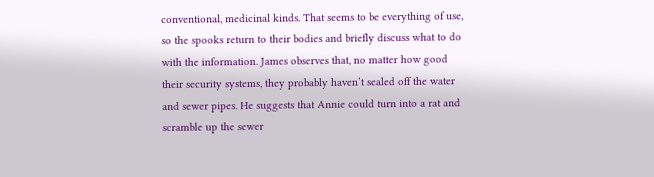conventional, medicinal kinds. That seems to be everything of use, so the spooks return to their bodies and briefly discuss what to do with the information. James observes that, no matter how good their security systems, they probably haven’t sealed off the water and sewer pipes. He suggests that Annie could turn into a rat and scramble up the sewer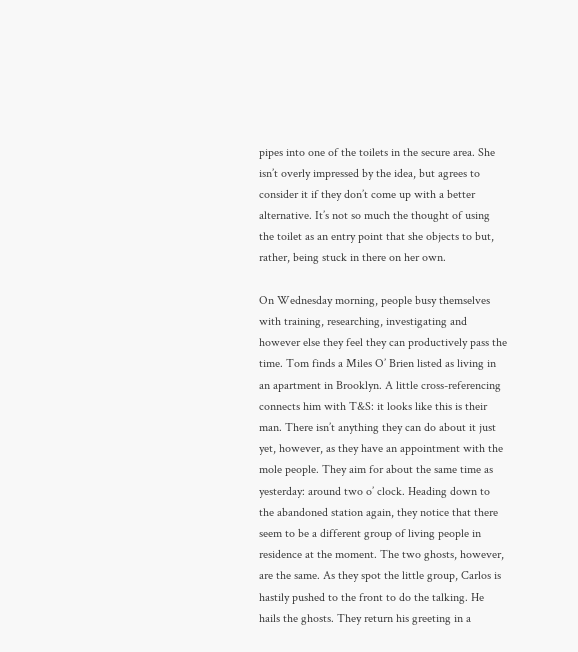pipes into one of the toilets in the secure area. She isn’t overly impressed by the idea, but agrees to consider it if they don’t come up with a better alternative. It’s not so much the thought of using the toilet as an entry point that she objects to but, rather, being stuck in there on her own.

On Wednesday morning, people busy themselves with training, researching, investigating and however else they feel they can productively pass the time. Tom finds a Miles O’ Brien listed as living in an apartment in Brooklyn. A little cross-referencing connects him with T&S: it looks like this is their man. There isn’t anything they can do about it just yet, however, as they have an appointment with the mole people. They aim for about the same time as yesterday: around two o’ clock. Heading down to the abandoned station again, they notice that there seem to be a different group of living people in residence at the moment. The two ghosts, however, are the same. As they spot the little group, Carlos is hastily pushed to the front to do the talking. He hails the ghosts. They return his greeting in a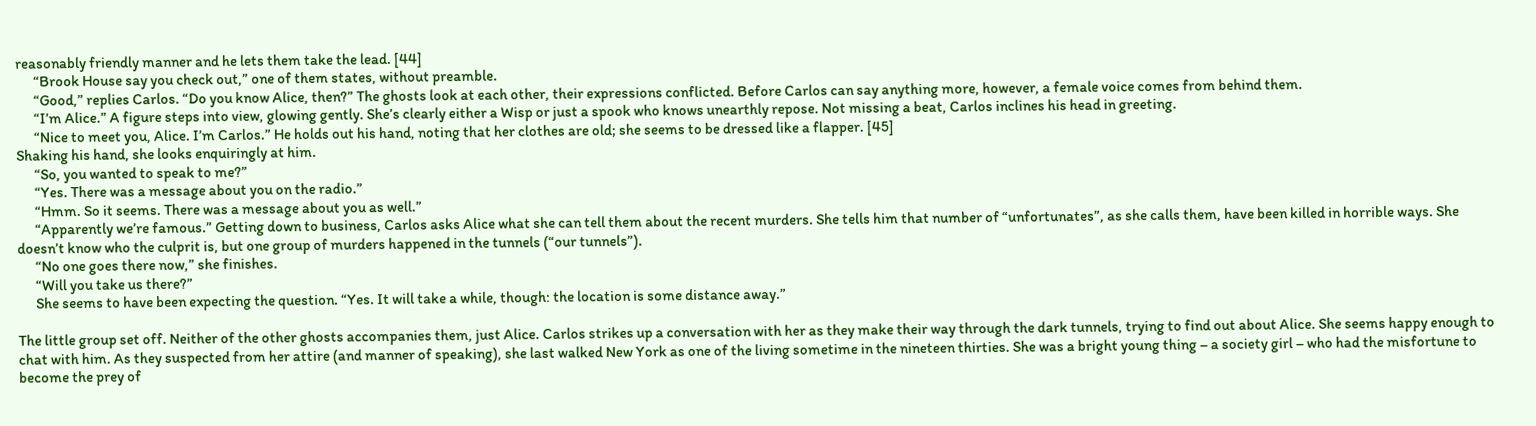reasonably friendly manner and he lets them take the lead. [44]
      “Brook House say you check out,” one of them states, without preamble.
      “Good,” replies Carlos. “Do you know Alice, then?” The ghosts look at each other, their expressions conflicted. Before Carlos can say anything more, however, a female voice comes from behind them.
      “I’m Alice.” A figure steps into view, glowing gently. She’s clearly either a Wisp or just a spook who knows unearthly repose. Not missing a beat, Carlos inclines his head in greeting.
      “Nice to meet you, Alice. I’m Carlos.” He holds out his hand, noting that her clothes are old; she seems to be dressed like a flapper. [45]
Shaking his hand, she looks enquiringly at him.
      “So, you wanted to speak to me?”
      “Yes. There was a message about you on the radio.”
      “Hmm. So it seems. There was a message about you as well.”
      “Apparently we’re famous.” Getting down to business, Carlos asks Alice what she can tell them about the recent murders. She tells him that number of “unfortunates”, as she calls them, have been killed in horrible ways. She doesn’t know who the culprit is, but one group of murders happened in the tunnels (“our tunnels”).
      “No one goes there now,” she finishes.
      “Will you take us there?”
      She seems to have been expecting the question. “Yes. It will take a while, though: the location is some distance away.”

The little group set off. Neither of the other ghosts accompanies them, just Alice. Carlos strikes up a conversation with her as they make their way through the dark tunnels, trying to find out about Alice. She seems happy enough to chat with him. As they suspected from her attire (and manner of speaking), she last walked New York as one of the living sometime in the nineteen thirties. She was a bright young thing – a society girl – who had the misfortune to become the prey of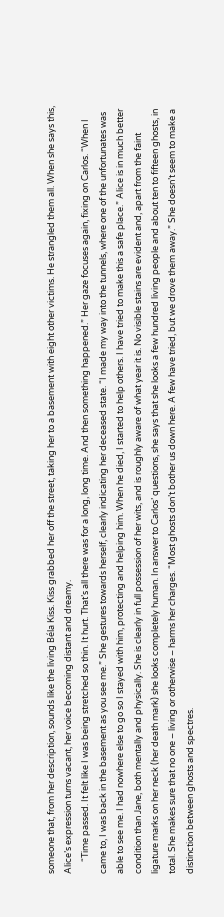someone that, from her description, sounds like the living Béla Kiss. Kiss grabbed her off the street, taking her to a basement with eight other victims. He strangled them all. When she says this, Alice’s expression turns vacant, her voice becoming distant and dreamy.
      “Time passed. It felt like I was being stretched so thin. It hurt. That’s all there was for a long, long time. And then something happened.” Her gaze focuses again, fixing on Carlos. “When I came to, I was back in the basement as you see me.” She gestures towards herself, clearly indicating her deceased state. “I made my way into the tunnels, where one of the unfortunates was able to see me. I had nowhere else to go so I stayed with him, protecting and helping him. When he died, I started to help others. I have tried to make this a safe place.” Alice is in much better condition than Jane, both mentally and physically. She is clearly in full possession of her wits, and is roughly aware of what year it is. No visible stains are evident and, apart from the faint ligature marks on her neck (her death mark) she looks completely human. In answer to Carlos’ questions, she says that she looks a few hundred living people and about ten to fifteen ghosts, in total. She makes sure that no one – living or otherwise – harms her charges. “Most ghosts don’t bother us down here. A few have tried, but we drove them away.” She doesn’t seem to make a distinction between ghosts and spectres.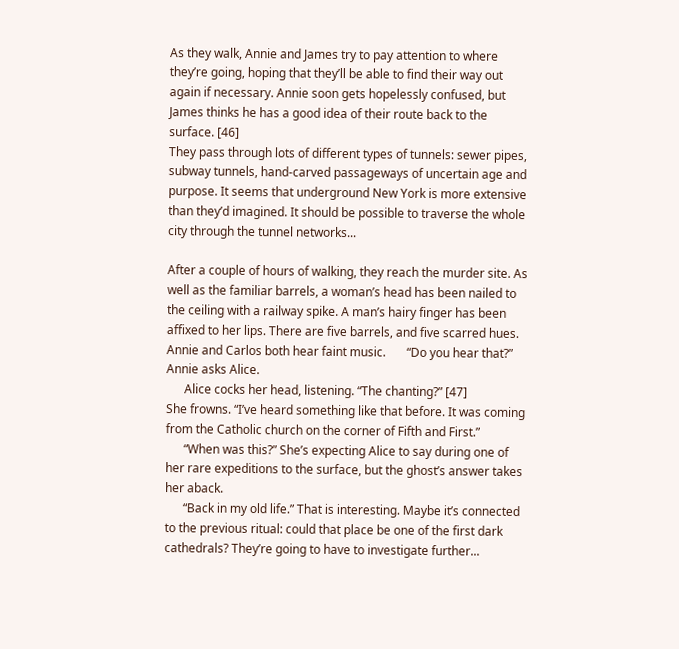As they walk, Annie and James try to pay attention to where they’re going, hoping that they’ll be able to find their way out again if necessary. Annie soon gets hopelessly confused, but James thinks he has a good idea of their route back to the surface. [46]
They pass through lots of different types of tunnels: sewer pipes, subway tunnels, hand-carved passageways of uncertain age and purpose. It seems that underground New York is more extensive than they’d imagined. It should be possible to traverse the whole city through the tunnel networks...

After a couple of hours of walking, they reach the murder site. As well as the familiar barrels, a woman’s head has been nailed to the ceiling with a railway spike. A man’s hairy finger has been affixed to her lips. There are five barrels, and five scarred hues. Annie and Carlos both hear faint music.       “Do you hear that?” Annie asks Alice.
      Alice cocks her head, listening. “The chanting?” [47]
She frowns. “I’ve heard something like that before. It was coming from the Catholic church on the corner of Fifth and First.”
      “When was this?” She’s expecting Alice to say during one of her rare expeditions to the surface, but the ghost’s answer takes her aback.
      “Back in my old life.” That is interesting. Maybe it’s connected to the previous ritual: could that place be one of the first dark cathedrals? They’re going to have to investigate further...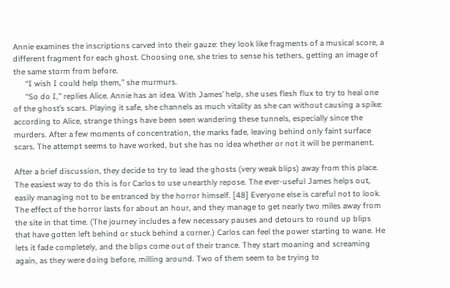Annie examines the inscriptions carved into their gauze: they look like fragments of a musical score, a different fragment for each ghost. Choosing one, she tries to sense his tethers, getting an image of the same storm from before.
      “I wish I could help them,” she murmurs.
      “So do I,” replies Alice. Annie has an idea. With James’ help, she uses flesh flux to try to heal one of the ghost’s scars. Playing it safe, she channels as much vitality as she can without causing a spike: according to Alice, strange things have been seen wandering these tunnels, especially since the murders. After a few moments of concentration, the marks fade, leaving behind only faint surface scars. The attempt seems to have worked, but she has no idea whether or not it will be permanent.

After a brief discussion, they decide to try to lead the ghosts (very weak blips) away from this place. The easiest way to do this is for Carlos to use unearthly repose. The ever-useful James helps out, easily managing not to be entranced by the horror himself. [48] Everyone else is careful not to look. The effect of the horror lasts for about an hour, and they manage to get nearly two miles away from the site in that time. (The journey includes a few necessary pauses and detours to round up blips that have gotten left behind or stuck behind a corner.) Carlos can feel the power starting to wane. He lets it fade completely, and the blips come out of their trance. They start moaning and screaming again, as they were doing before, milling around. Two of them seem to be trying to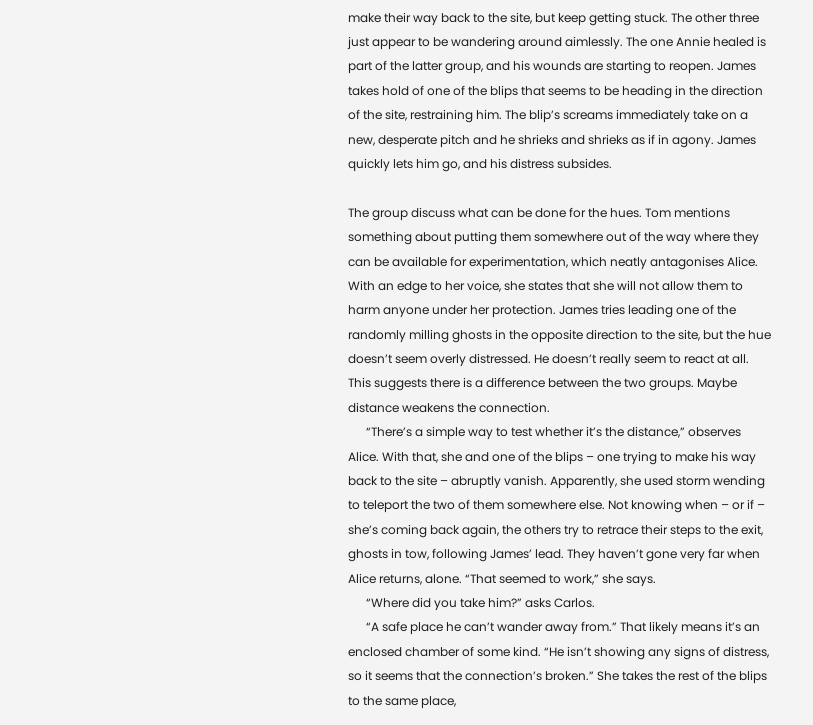make their way back to the site, but keep getting stuck. The other three just appear to be wandering around aimlessly. The one Annie healed is part of the latter group, and his wounds are starting to reopen. James takes hold of one of the blips that seems to be heading in the direction of the site, restraining him. The blip’s screams immediately take on a new, desperate pitch and he shrieks and shrieks as if in agony. James quickly lets him go, and his distress subsides.

The group discuss what can be done for the hues. Tom mentions something about putting them somewhere out of the way where they can be available for experimentation, which neatly antagonises Alice. With an edge to her voice, she states that she will not allow them to harm anyone under her protection. James tries leading one of the randomly milling ghosts in the opposite direction to the site, but the hue doesn’t seem overly distressed. He doesn’t really seem to react at all. This suggests there is a difference between the two groups. Maybe distance weakens the connection.
      “There’s a simple way to test whether it’s the distance,” observes Alice. With that, she and one of the blips – one trying to make his way back to the site – abruptly vanish. Apparently, she used storm wending to teleport the two of them somewhere else. Not knowing when – or if – she’s coming back again, the others try to retrace their steps to the exit, ghosts in tow, following James’ lead. They haven’t gone very far when Alice returns, alone. “That seemed to work,” she says.
      “Where did you take him?” asks Carlos.
      “A safe place he can’t wander away from.” That likely means it’s an enclosed chamber of some kind. “He isn’t showing any signs of distress, so it seems that the connection’s broken.” She takes the rest of the blips to the same place,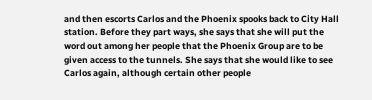and then escorts Carlos and the Phoenix spooks back to City Hall station. Before they part ways, she says that she will put the word out among her people that the Phoenix Group are to be given access to the tunnels. She says that she would like to see Carlos again, although certain other people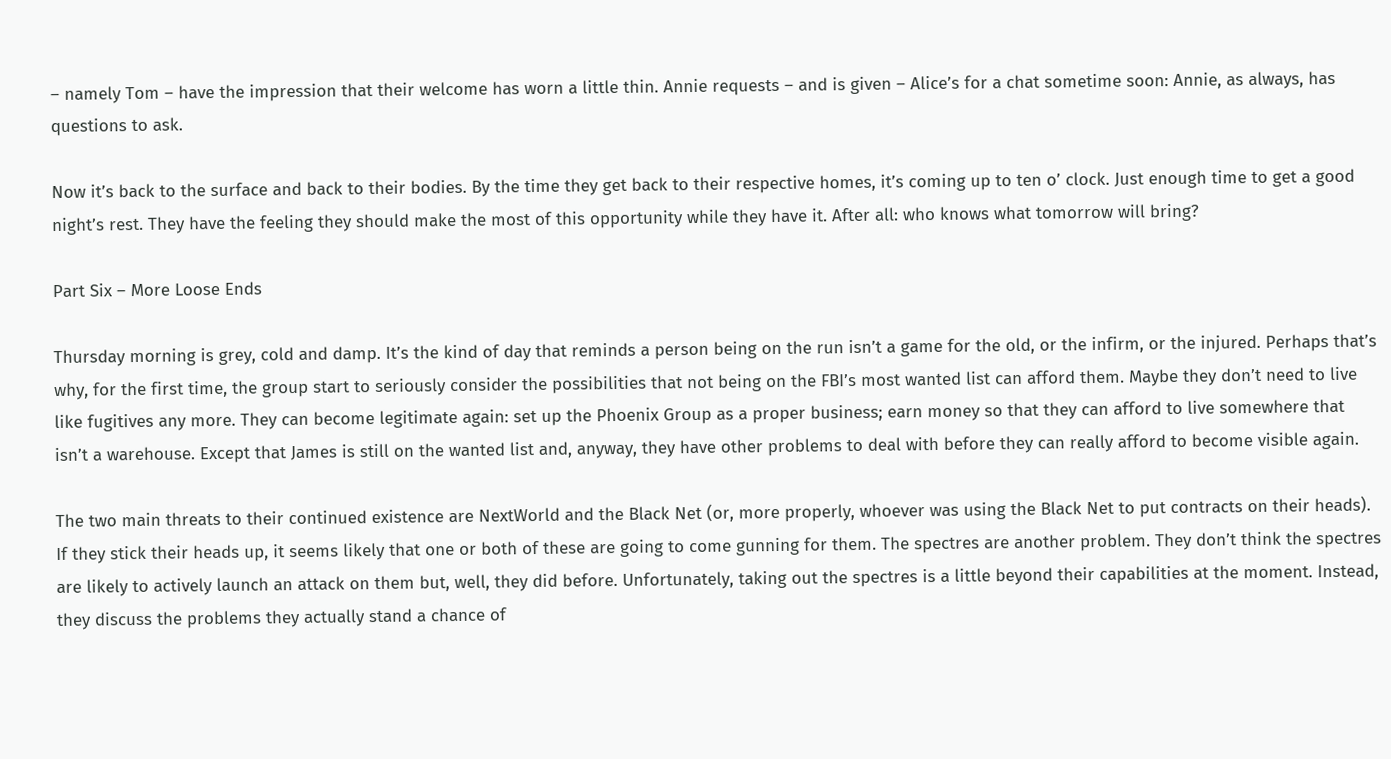– namely Tom – have the impression that their welcome has worn a little thin. Annie requests – and is given – Alice’s for a chat sometime soon: Annie, as always, has questions to ask.

Now it’s back to the surface and back to their bodies. By the time they get back to their respective homes, it’s coming up to ten o’ clock. Just enough time to get a good night’s rest. They have the feeling they should make the most of this opportunity while they have it. After all: who knows what tomorrow will bring?

Part Six – More Loose Ends

Thursday morning is grey, cold and damp. It’s the kind of day that reminds a person being on the run isn’t a game for the old, or the infirm, or the injured. Perhaps that’s why, for the first time, the group start to seriously consider the possibilities that not being on the FBI’s most wanted list can afford them. Maybe they don’t need to live like fugitives any more. They can become legitimate again: set up the Phoenix Group as a proper business; earn money so that they can afford to live somewhere that isn’t a warehouse. Except that James is still on the wanted list and, anyway, they have other problems to deal with before they can really afford to become visible again.

The two main threats to their continued existence are NextWorld and the Black Net (or, more properly, whoever was using the Black Net to put contracts on their heads). If they stick their heads up, it seems likely that one or both of these are going to come gunning for them. The spectres are another problem. They don’t think the spectres are likely to actively launch an attack on them but, well, they did before. Unfortunately, taking out the spectres is a little beyond their capabilities at the moment. Instead, they discuss the problems they actually stand a chance of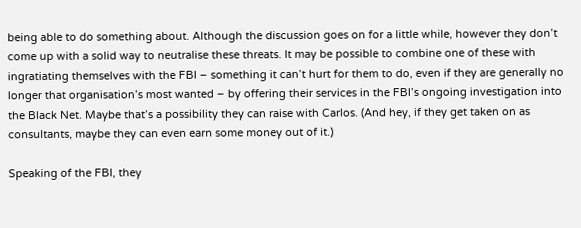being able to do something about. Although the discussion goes on for a little while, however they don’t come up with a solid way to neutralise these threats. It may be possible to combine one of these with ingratiating themselves with the FBI – something it can’t hurt for them to do, even if they are generally no longer that organisation’s most wanted – by offering their services in the FBI’s ongoing investigation into the Black Net. Maybe that’s a possibility they can raise with Carlos. (And hey, if they get taken on as consultants, maybe they can even earn some money out of it.)

Speaking of the FBI, they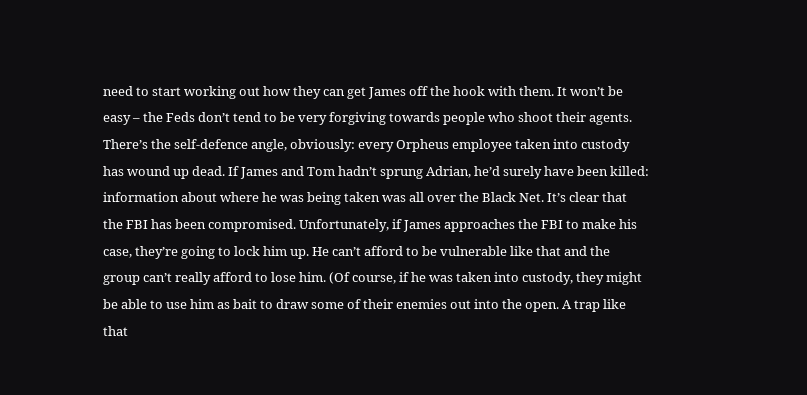need to start working out how they can get James off the hook with them. It won’t be easy – the Feds don’t tend to be very forgiving towards people who shoot their agents. There’s the self-defence angle, obviously: every Orpheus employee taken into custody has wound up dead. If James and Tom hadn’t sprung Adrian, he’d surely have been killed: information about where he was being taken was all over the Black Net. It’s clear that the FBI has been compromised. Unfortunately, if James approaches the FBI to make his case, they’re going to lock him up. He can’t afford to be vulnerable like that and the group can’t really afford to lose him. (Of course, if he was taken into custody, they might be able to use him as bait to draw some of their enemies out into the open. A trap like that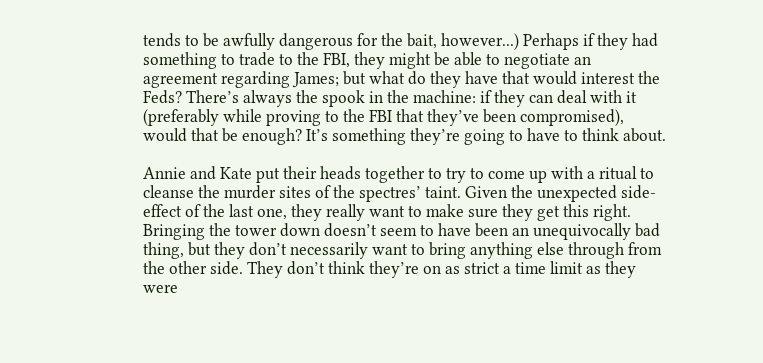tends to be awfully dangerous for the bait, however...) Perhaps if they had something to trade to the FBI, they might be able to negotiate an agreement regarding James; but what do they have that would interest the Feds? There’s always the spook in the machine: if they can deal with it (preferably while proving to the FBI that they’ve been compromised), would that be enough? It’s something they’re going to have to think about.

Annie and Kate put their heads together to try to come up with a ritual to cleanse the murder sites of the spectres’ taint. Given the unexpected side-effect of the last one, they really want to make sure they get this right. Bringing the tower down doesn’t seem to have been an unequivocally bad thing, but they don’t necessarily want to bring anything else through from the other side. They don’t think they’re on as strict a time limit as they were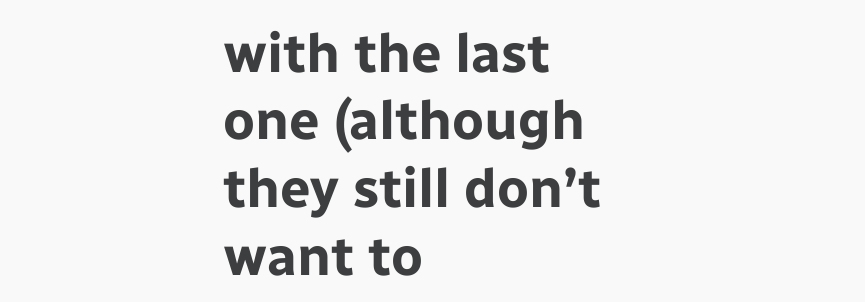with the last one (although they still don’t want to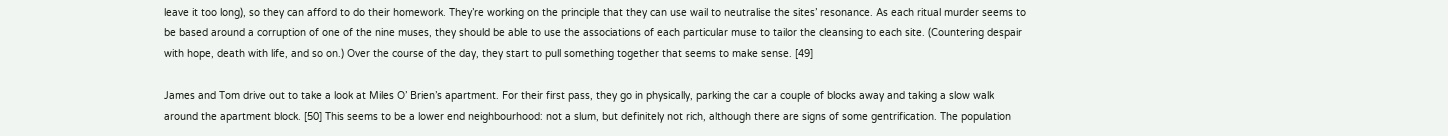leave it too long), so they can afford to do their homework. They’re working on the principle that they can use wail to neutralise the sites’ resonance. As each ritual murder seems to be based around a corruption of one of the nine muses, they should be able to use the associations of each particular muse to tailor the cleansing to each site. (Countering despair with hope, death with life, and so on.) Over the course of the day, they start to pull something together that seems to make sense. [49]

James and Tom drive out to take a look at Miles O’ Brien’s apartment. For their first pass, they go in physically, parking the car a couple of blocks away and taking a slow walk around the apartment block. [50] This seems to be a lower end neighbourhood: not a slum, but definitely not rich, although there are signs of some gentrification. The population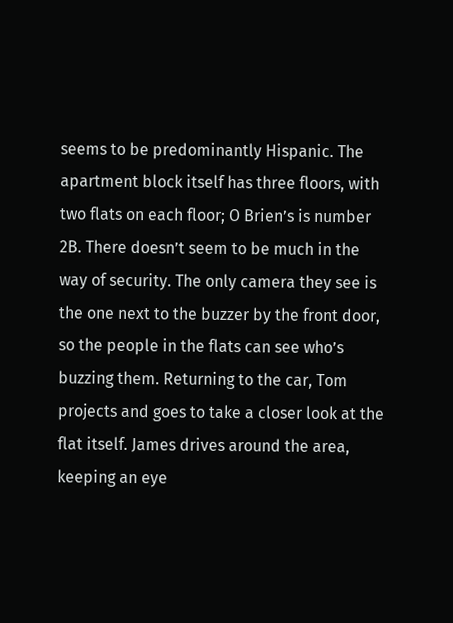seems to be predominantly Hispanic. The apartment block itself has three floors, with two flats on each floor; O Brien’s is number 2B. There doesn’t seem to be much in the way of security. The only camera they see is the one next to the buzzer by the front door, so the people in the flats can see who’s buzzing them. Returning to the car, Tom projects and goes to take a closer look at the flat itself. James drives around the area, keeping an eye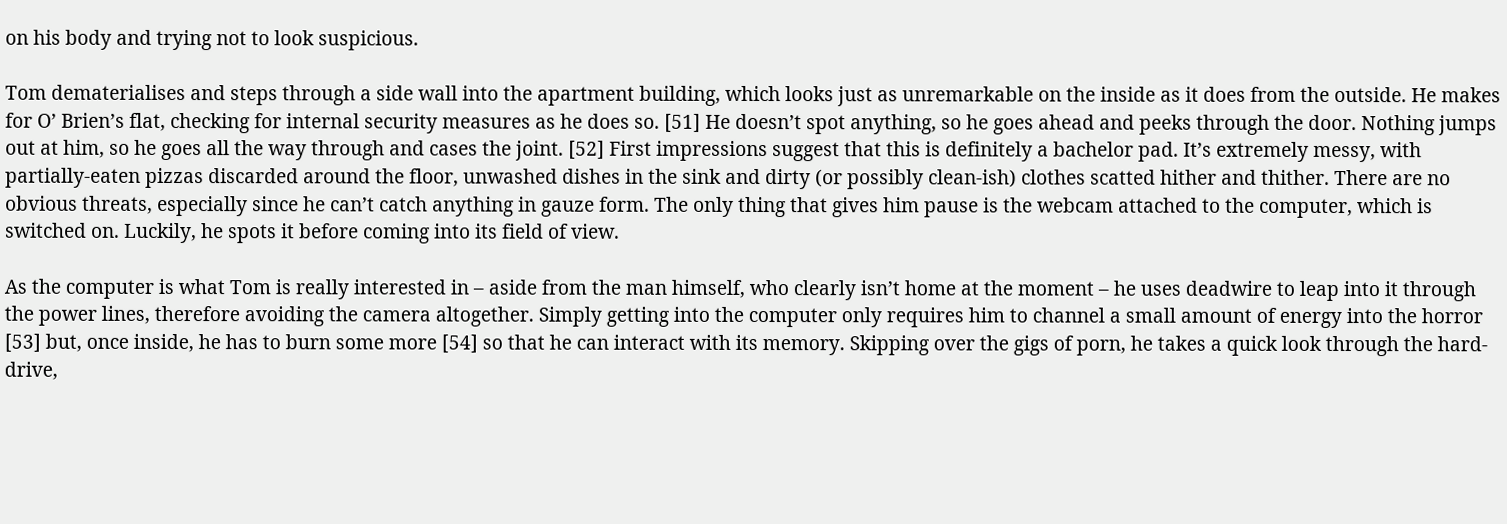on his body and trying not to look suspicious.

Tom dematerialises and steps through a side wall into the apartment building, which looks just as unremarkable on the inside as it does from the outside. He makes for O’ Brien’s flat, checking for internal security measures as he does so. [51] He doesn’t spot anything, so he goes ahead and peeks through the door. Nothing jumps out at him, so he goes all the way through and cases the joint. [52] First impressions suggest that this is definitely a bachelor pad. It’s extremely messy, with partially-eaten pizzas discarded around the floor, unwashed dishes in the sink and dirty (or possibly clean-ish) clothes scatted hither and thither. There are no obvious threats, especially since he can’t catch anything in gauze form. The only thing that gives him pause is the webcam attached to the computer, which is switched on. Luckily, he spots it before coming into its field of view.

As the computer is what Tom is really interested in – aside from the man himself, who clearly isn’t home at the moment – he uses deadwire to leap into it through the power lines, therefore avoiding the camera altogether. Simply getting into the computer only requires him to channel a small amount of energy into the horror [53] but, once inside, he has to burn some more [54] so that he can interact with its memory. Skipping over the gigs of porn, he takes a quick look through the hard-drive,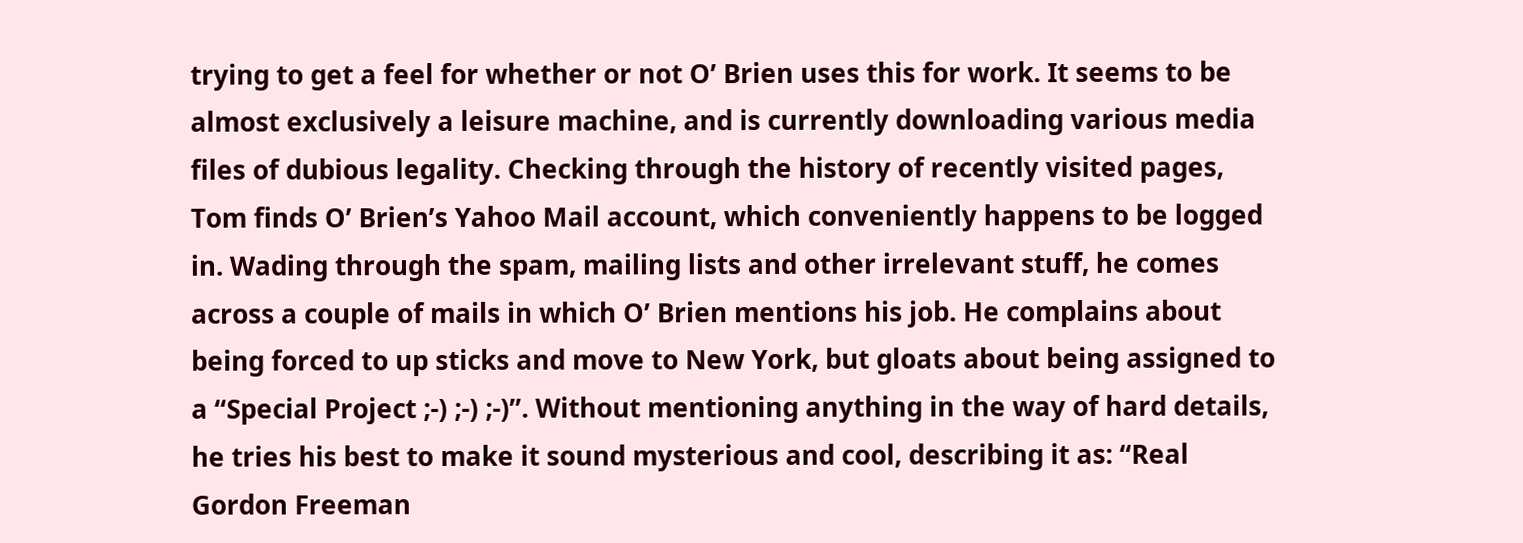trying to get a feel for whether or not O’ Brien uses this for work. It seems to be almost exclusively a leisure machine, and is currently downloading various media files of dubious legality. Checking through the history of recently visited pages, Tom finds O’ Brien’s Yahoo Mail account, which conveniently happens to be logged in. Wading through the spam, mailing lists and other irrelevant stuff, he comes across a couple of mails in which O’ Brien mentions his job. He complains about being forced to up sticks and move to New York, but gloats about being assigned to a “Special Project ;-) ;-) ;-)”. Without mentioning anything in the way of hard details, he tries his best to make it sound mysterious and cool, describing it as: “Real Gordon Freeman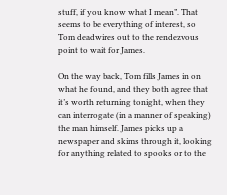stuff, if you know what I mean”. That seems to be everything of interest, so Tom deadwires out to the rendezvous point to wait for James.

On the way back, Tom fills James in on what he found, and they both agree that it’s worth returning tonight, when they can interrogate (in a manner of speaking) the man himself. James picks up a newspaper and skims through it, looking for anything related to spooks or to the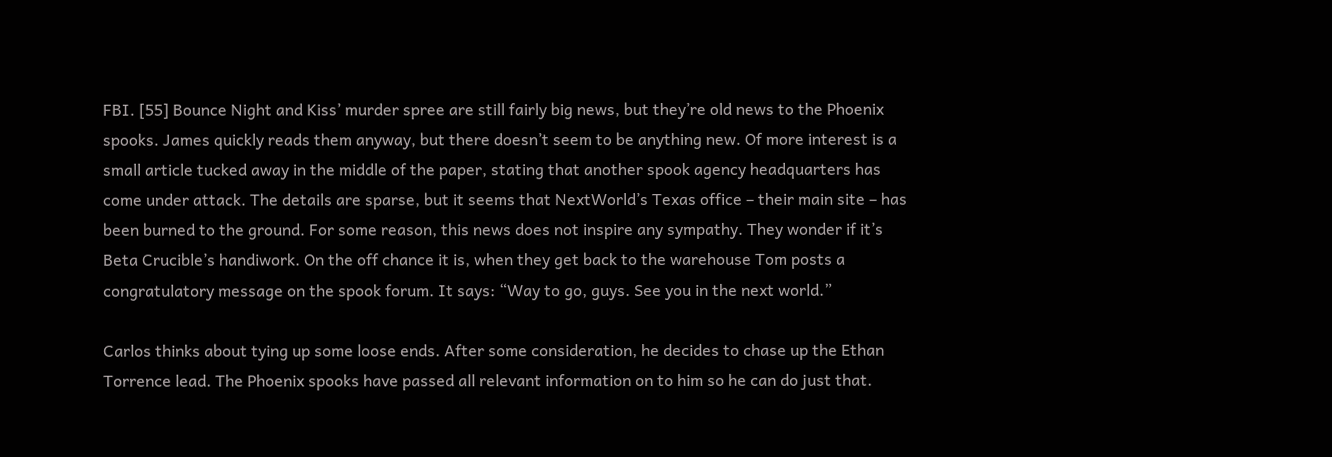FBI. [55] Bounce Night and Kiss’ murder spree are still fairly big news, but they’re old news to the Phoenix spooks. James quickly reads them anyway, but there doesn’t seem to be anything new. Of more interest is a small article tucked away in the middle of the paper, stating that another spook agency headquarters has come under attack. The details are sparse, but it seems that NextWorld’s Texas office – their main site – has been burned to the ground. For some reason, this news does not inspire any sympathy. They wonder if it’s Beta Crucible’s handiwork. On the off chance it is, when they get back to the warehouse Tom posts a congratulatory message on the spook forum. It says: “Way to go, guys. See you in the next world.”

Carlos thinks about tying up some loose ends. After some consideration, he decides to chase up the Ethan Torrence lead. The Phoenix spooks have passed all relevant information on to him so he can do just that.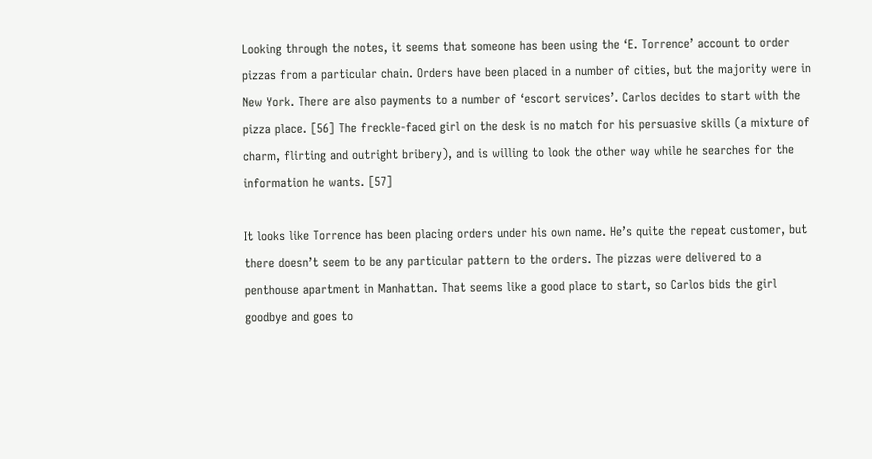Looking through the notes, it seems that someone has been using the ‘E. Torrence’ account to order pizzas from a particular chain. Orders have been placed in a number of cities, but the majority were in New York. There are also payments to a number of ‘escort services’. Carlos decides to start with the pizza place. [56] The freckle-faced girl on the desk is no match for his persuasive skills (a mixture of charm, flirting and outright bribery), and is willing to look the other way while he searches for the information he wants. [57]

It looks like Torrence has been placing orders under his own name. He’s quite the repeat customer, but there doesn’t seem to be any particular pattern to the orders. The pizzas were delivered to a penthouse apartment in Manhattan. That seems like a good place to start, so Carlos bids the girl goodbye and goes to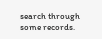search through some records.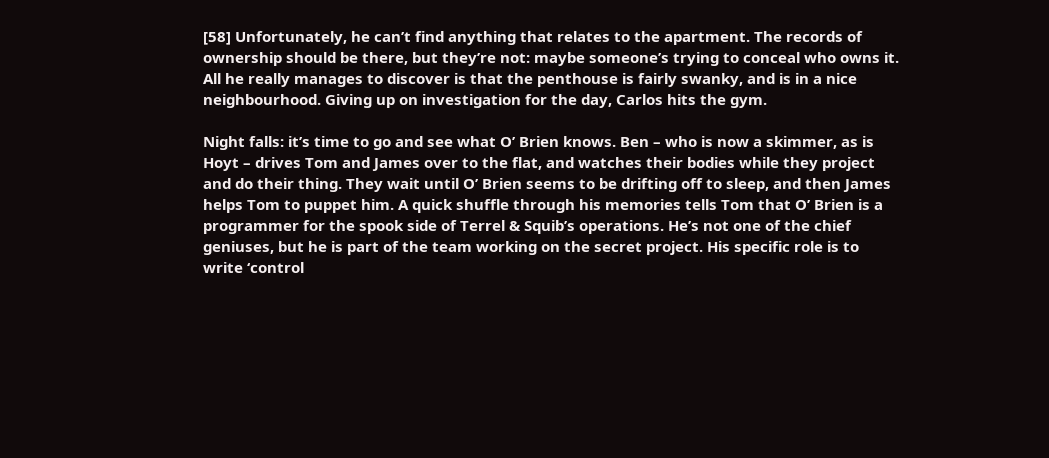[58] Unfortunately, he can’t find anything that relates to the apartment. The records of ownership should be there, but they’re not: maybe someone’s trying to conceal who owns it. All he really manages to discover is that the penthouse is fairly swanky, and is in a nice neighbourhood. Giving up on investigation for the day, Carlos hits the gym.

Night falls: it’s time to go and see what O’ Brien knows. Ben – who is now a skimmer, as is Hoyt – drives Tom and James over to the flat, and watches their bodies while they project and do their thing. They wait until O’ Brien seems to be drifting off to sleep, and then James helps Tom to puppet him. A quick shuffle through his memories tells Tom that O’ Brien is a programmer for the spook side of Terrel & Squib’s operations. He’s not one of the chief geniuses, but he is part of the team working on the secret project. His specific role is to write ‘control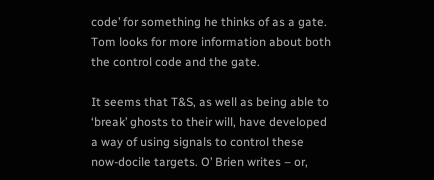code’ for something he thinks of as a gate. Tom looks for more information about both the control code and the gate.

It seems that T&S, as well as being able to ‘break’ ghosts to their will, have developed a way of using signals to control these now-docile targets. O’ Brien writes – or,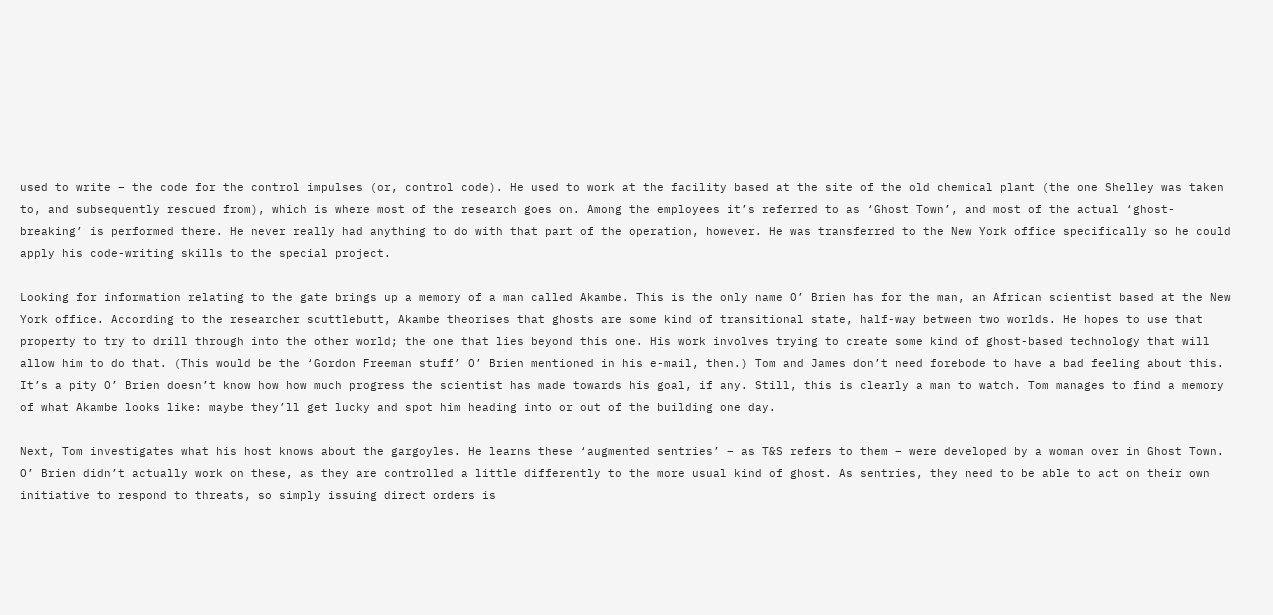used to write – the code for the control impulses (or, control code). He used to work at the facility based at the site of the old chemical plant (the one Shelley was taken to, and subsequently rescued from), which is where most of the research goes on. Among the employees it’s referred to as ‘Ghost Town’, and most of the actual ‘ghost-breaking’ is performed there. He never really had anything to do with that part of the operation, however. He was transferred to the New York office specifically so he could apply his code-writing skills to the special project.

Looking for information relating to the gate brings up a memory of a man called Akambe. This is the only name O’ Brien has for the man, an African scientist based at the New York office. According to the researcher scuttlebutt, Akambe theorises that ghosts are some kind of transitional state, half-way between two worlds. He hopes to use that property to try to drill through into the other world; the one that lies beyond this one. His work involves trying to create some kind of ghost-based technology that will allow him to do that. (This would be the ‘Gordon Freeman stuff’ O’ Brien mentioned in his e-mail, then.) Tom and James don’t need forebode to have a bad feeling about this. It’s a pity O’ Brien doesn’t know how how much progress the scientist has made towards his goal, if any. Still, this is clearly a man to watch. Tom manages to find a memory of what Akambe looks like: maybe they’ll get lucky and spot him heading into or out of the building one day.

Next, Tom investigates what his host knows about the gargoyles. He learns these ‘augmented sentries’ – as T&S refers to them – were developed by a woman over in Ghost Town. O’ Brien didn’t actually work on these, as they are controlled a little differently to the more usual kind of ghost. As sentries, they need to be able to act on their own initiative to respond to threats, so simply issuing direct orders is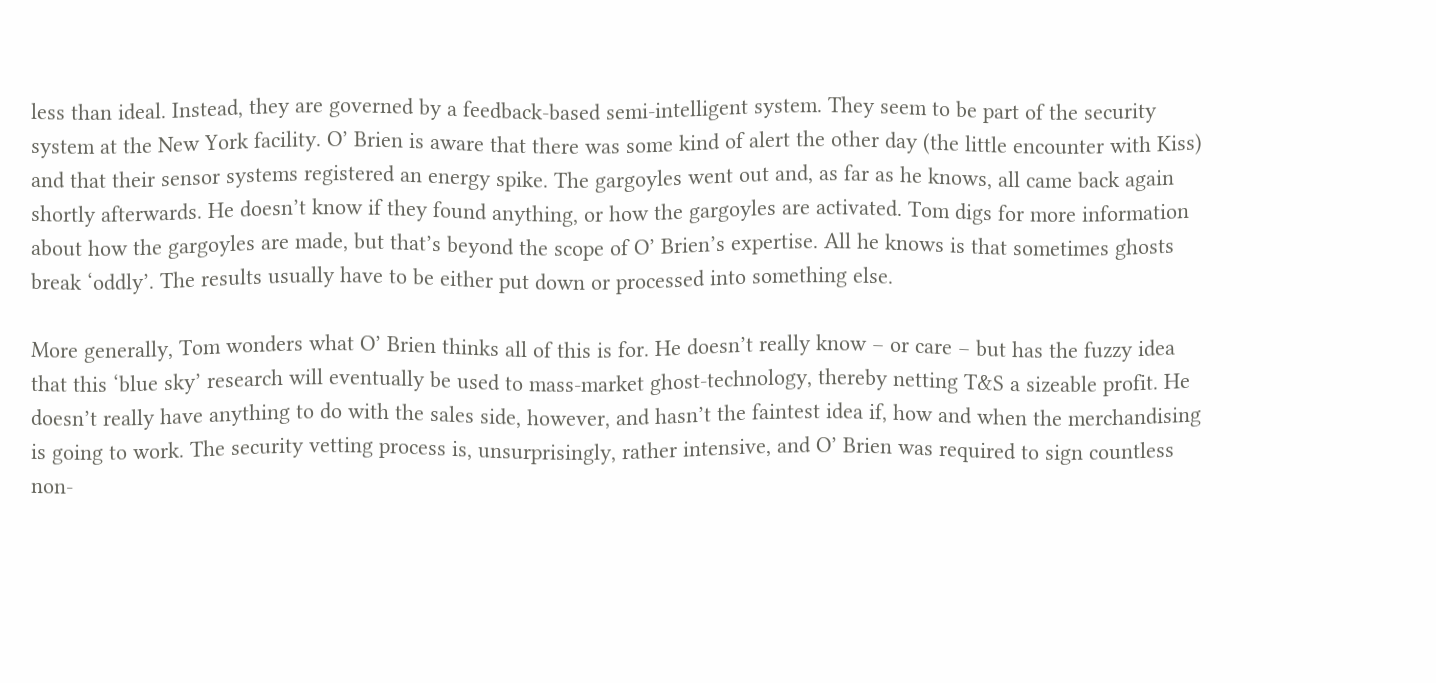less than ideal. Instead, they are governed by a feedback-based semi-intelligent system. They seem to be part of the security system at the New York facility. O’ Brien is aware that there was some kind of alert the other day (the little encounter with Kiss) and that their sensor systems registered an energy spike. The gargoyles went out and, as far as he knows, all came back again shortly afterwards. He doesn’t know if they found anything, or how the gargoyles are activated. Tom digs for more information about how the gargoyles are made, but that’s beyond the scope of O’ Brien’s expertise. All he knows is that sometimes ghosts break ‘oddly’. The results usually have to be either put down or processed into something else.

More generally, Tom wonders what O’ Brien thinks all of this is for. He doesn’t really know – or care – but has the fuzzy idea that this ‘blue sky’ research will eventually be used to mass-market ghost-technology, thereby netting T&S a sizeable profit. He doesn’t really have anything to do with the sales side, however, and hasn’t the faintest idea if, how and when the merchandising is going to work. The security vetting process is, unsurprisingly, rather intensive, and O’ Brien was required to sign countless non-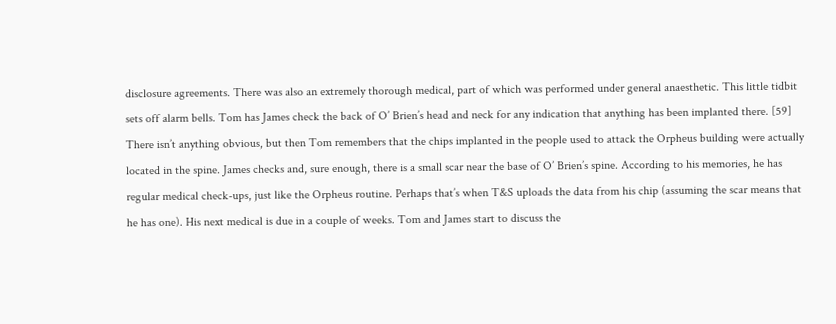disclosure agreements. There was also an extremely thorough medical, part of which was performed under general anaesthetic. This little tidbit sets off alarm bells. Tom has James check the back of O’ Brien’s head and neck for any indication that anything has been implanted there. [59] There isn’t anything obvious, but then Tom remembers that the chips implanted in the people used to attack the Orpheus building were actually located in the spine. James checks and, sure enough, there is a small scar near the base of O’ Brien’s spine. According to his memories, he has regular medical check-ups, just like the Orpheus routine. Perhaps that’s when T&S uploads the data from his chip (assuming the scar means that he has one). His next medical is due in a couple of weeks. Tom and James start to discuss the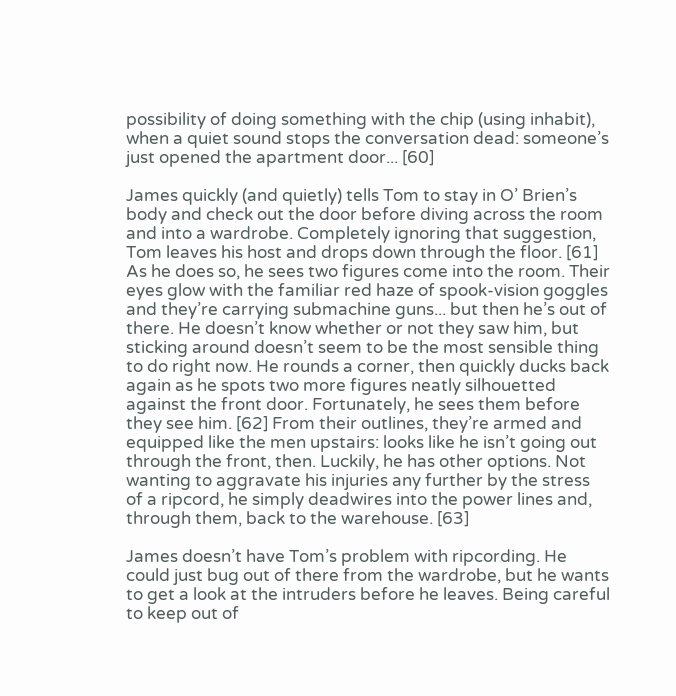possibility of doing something with the chip (using inhabit), when a quiet sound stops the conversation dead: someone’s just opened the apartment door... [60]

James quickly (and quietly) tells Tom to stay in O’ Brien’s body and check out the door before diving across the room and into a wardrobe. Completely ignoring that suggestion, Tom leaves his host and drops down through the floor. [61] As he does so, he sees two figures come into the room. Their eyes glow with the familiar red haze of spook-vision goggles and they’re carrying submachine guns... but then he’s out of there. He doesn’t know whether or not they saw him, but sticking around doesn’t seem to be the most sensible thing to do right now. He rounds a corner, then quickly ducks back again as he spots two more figures neatly silhouetted against the front door. Fortunately, he sees them before they see him. [62] From their outlines, they’re armed and equipped like the men upstairs: looks like he isn’t going out through the front, then. Luckily, he has other options. Not wanting to aggravate his injuries any further by the stress of a ripcord, he simply deadwires into the power lines and, through them, back to the warehouse. [63]

James doesn’t have Tom’s problem with ripcording. He could just bug out of there from the wardrobe, but he wants to get a look at the intruders before he leaves. Being careful to keep out of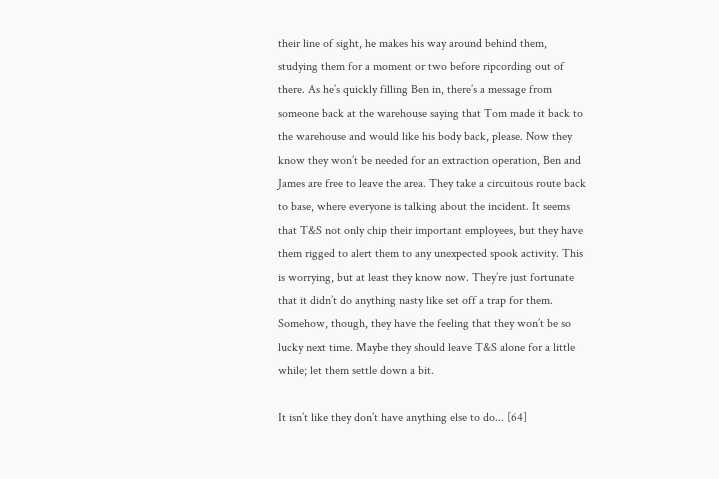their line of sight, he makes his way around behind them, studying them for a moment or two before ripcording out of there. As he’s quickly filling Ben in, there’s a message from someone back at the warehouse saying that Tom made it back to the warehouse and would like his body back, please. Now they know they won’t be needed for an extraction operation, Ben and James are free to leave the area. They take a circuitous route back to base, where everyone is talking about the incident. It seems that T&S not only chip their important employees, but they have them rigged to alert them to any unexpected spook activity. This is worrying, but at least they know now. They’re just fortunate that it didn’t do anything nasty like set off a trap for them. Somehow, though, they have the feeling that they won’t be so lucky next time. Maybe they should leave T&S alone for a little while; let them settle down a bit.

It isn’t like they don’t have anything else to do... [64]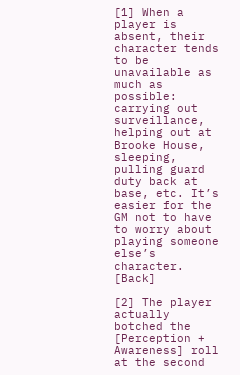[1] When a player is absent, their character tends to be unavailable as much as possible: carrying out surveillance, helping out at Brooke House, sleeping, pulling guard duty back at base, etc. It’s easier for the GM not to have to worry about playing someone else’s character. [Back]

[2] The player actually botched the [Perception + Awareness] roll at the second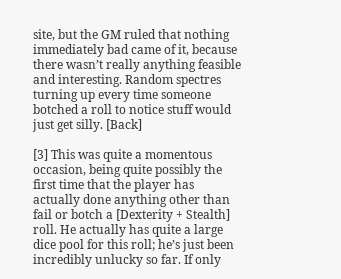site, but the GM ruled that nothing immediately bad came of it, because there wasn’t really anything feasible and interesting. Random spectres turning up every time someone botched a roll to notice stuff would just get silly. [Back]

[3] This was quite a momentous occasion, being quite possibly the first time that the player has actually done anything other than fail or botch a [Dexterity + Stealth] roll. He actually has quite a large dice pool for this roll; he’s just been incredibly unlucky so far. If only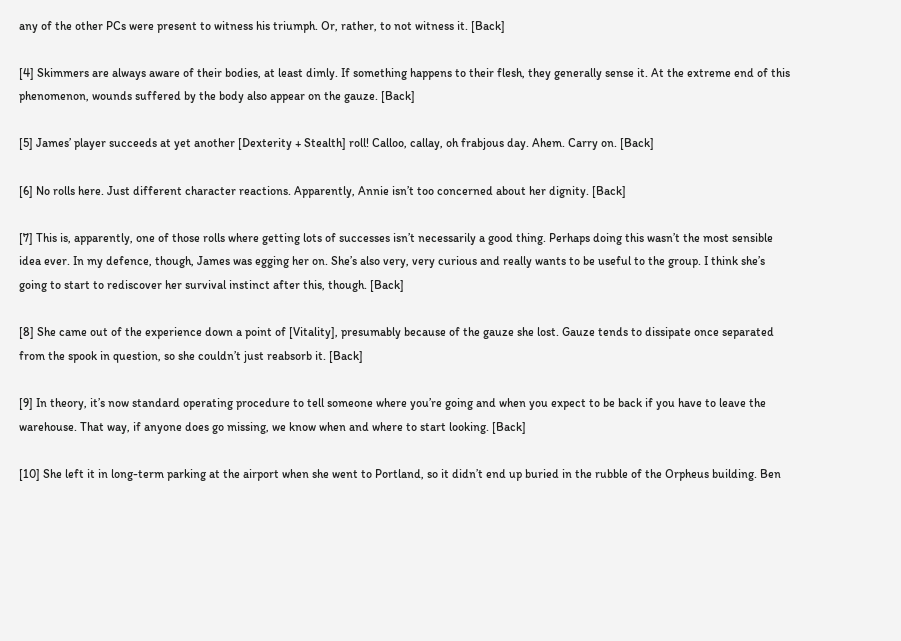any of the other PCs were present to witness his triumph. Or, rather, to not witness it. [Back]

[4] Skimmers are always aware of their bodies, at least dimly. If something happens to their flesh, they generally sense it. At the extreme end of this phenomenon, wounds suffered by the body also appear on the gauze. [Back]

[5] James’ player succeeds at yet another [Dexterity + Stealth] roll! Calloo, callay, oh frabjous day. Ahem. Carry on. [Back]

[6] No rolls here. Just different character reactions. Apparently, Annie isn’t too concerned about her dignity. [Back]

[7] This is, apparently, one of those rolls where getting lots of successes isn’t necessarily a good thing. Perhaps doing this wasn’t the most sensible idea ever. In my defence, though, James was egging her on. She’s also very, very curious and really wants to be useful to the group. I think she’s going to start to rediscover her survival instinct after this, though. [Back]

[8] She came out of the experience down a point of [Vitality], presumably because of the gauze she lost. Gauze tends to dissipate once separated from the spook in question, so she couldn’t just reabsorb it. [Back]

[9] In theory, it’s now standard operating procedure to tell someone where you’re going and when you expect to be back if you have to leave the warehouse. That way, if anyone does go missing, we know when and where to start looking. [Back]

[10] She left it in long-term parking at the airport when she went to Portland, so it didn’t end up buried in the rubble of the Orpheus building. Ben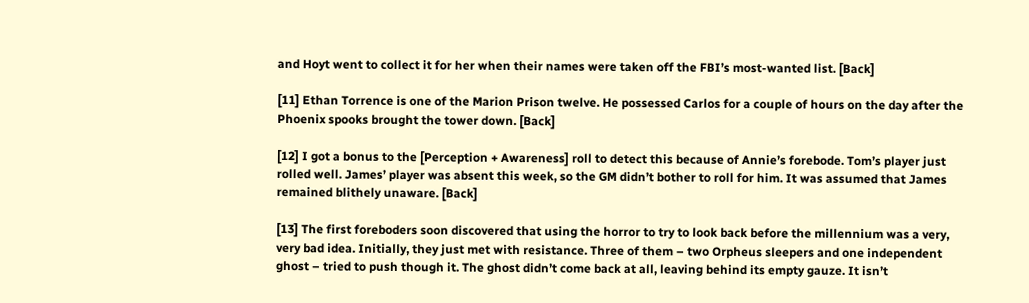and Hoyt went to collect it for her when their names were taken off the FBI’s most-wanted list. [Back]

[11] Ethan Torrence is one of the Marion Prison twelve. He possessed Carlos for a couple of hours on the day after the Phoenix spooks brought the tower down. [Back]

[12] I got a bonus to the [Perception + Awareness] roll to detect this because of Annie’s forebode. Tom’s player just rolled well. James’ player was absent this week, so the GM didn’t bother to roll for him. It was assumed that James remained blithely unaware. [Back]

[13] The first foreboders soon discovered that using the horror to try to look back before the millennium was a very, very bad idea. Initially, they just met with resistance. Three of them – two Orpheus sleepers and one independent ghost – tried to push though it. The ghost didn’t come back at all, leaving behind its empty gauze. It isn’t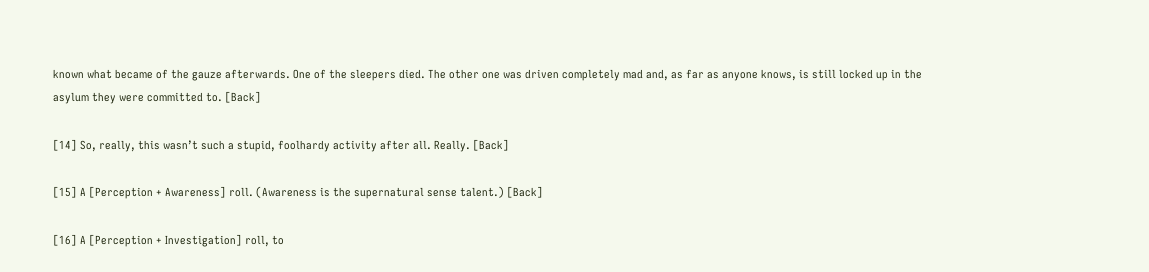known what became of the gauze afterwards. One of the sleepers died. The other one was driven completely mad and, as far as anyone knows, is still locked up in the asylum they were committed to. [Back]

[14] So, really, this wasn’t such a stupid, foolhardy activity after all. Really. [Back]

[15] A [Perception + Awareness] roll. (Awareness is the supernatural sense talent.) [Back]

[16] A [Perception + Investigation] roll, to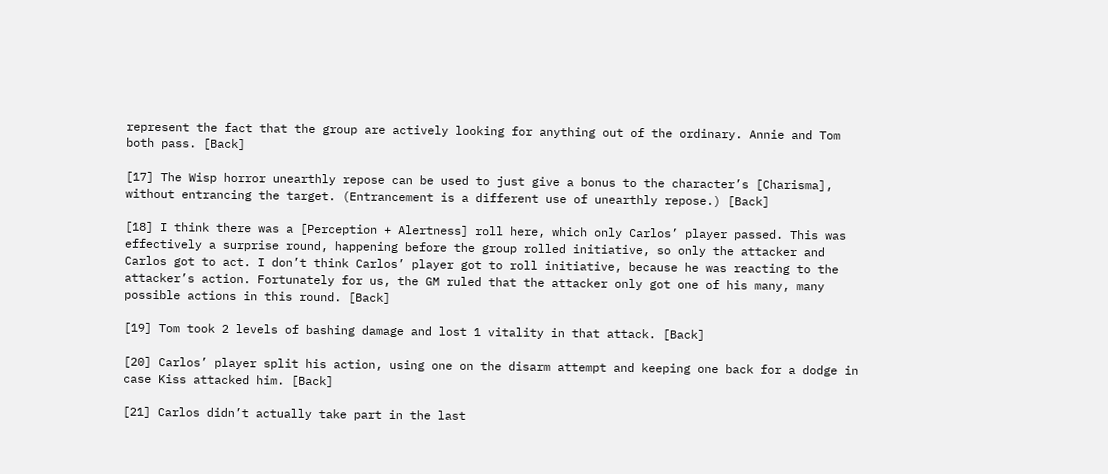represent the fact that the group are actively looking for anything out of the ordinary. Annie and Tom both pass. [Back]

[17] The Wisp horror unearthly repose can be used to just give a bonus to the character’s [Charisma], without entrancing the target. (Entrancement is a different use of unearthly repose.) [Back]

[18] I think there was a [Perception + Alertness] roll here, which only Carlos’ player passed. This was effectively a surprise round, happening before the group rolled initiative, so only the attacker and Carlos got to act. I don’t think Carlos’ player got to roll initiative, because he was reacting to the attacker’s action. Fortunately for us, the GM ruled that the attacker only got one of his many, many possible actions in this round. [Back]

[19] Tom took 2 levels of bashing damage and lost 1 vitality in that attack. [Back]

[20] Carlos’ player split his action, using one on the disarm attempt and keeping one back for a dodge in case Kiss attacked him. [Back]

[21] Carlos didn’t actually take part in the last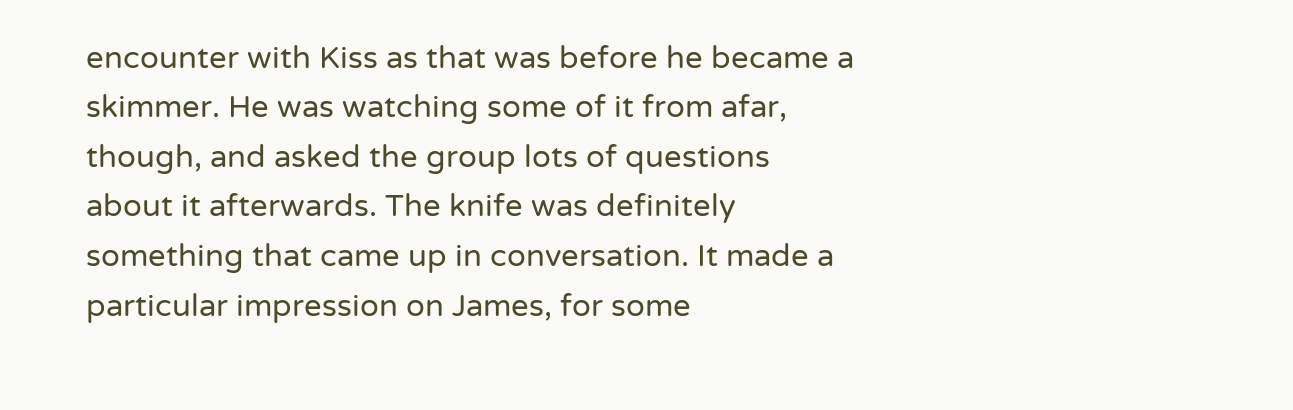encounter with Kiss as that was before he became a skimmer. He was watching some of it from afar, though, and asked the group lots of questions about it afterwards. The knife was definitely something that came up in conversation. It made a particular impression on James, for some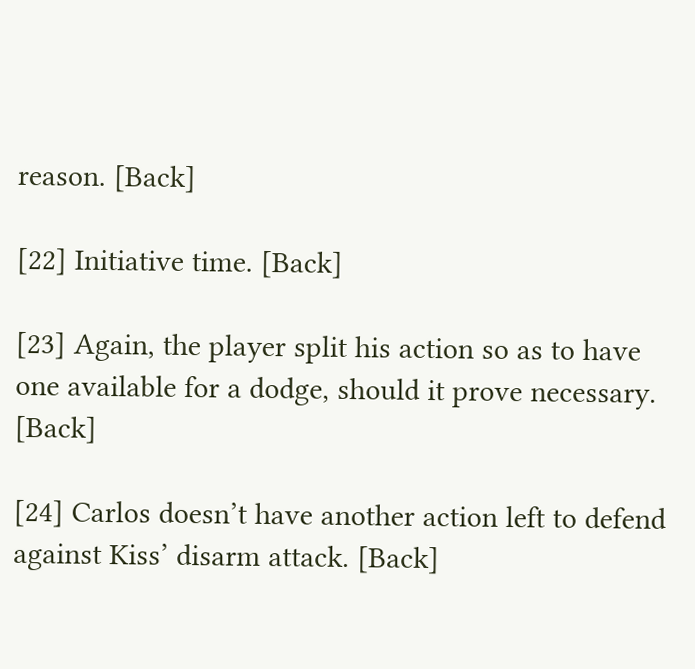reason. [Back]

[22] Initiative time. [Back]

[23] Again, the player split his action so as to have one available for a dodge, should it prove necessary. [Back]

[24] Carlos doesn’t have another action left to defend against Kiss’ disarm attack. [Back]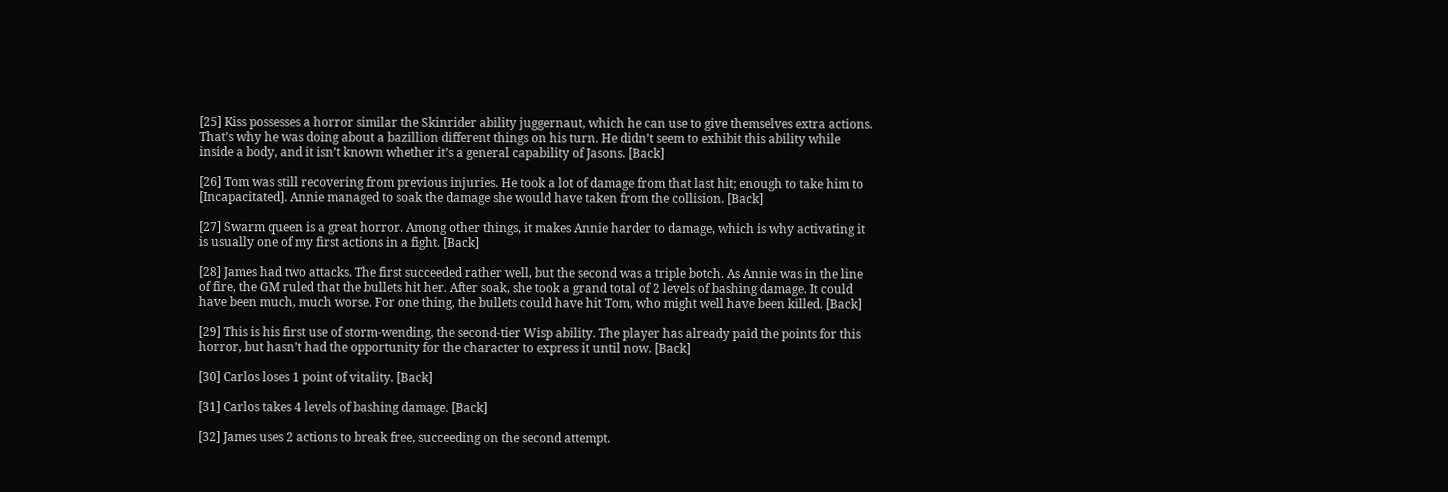[25] Kiss possesses a horror similar the Skinrider ability juggernaut, which he can use to give themselves extra actions. That’s why he was doing about a bazillion different things on his turn. He didn’t seem to exhibit this ability while inside a body, and it isn’t known whether it’s a general capability of Jasons. [Back]

[26] Tom was still recovering from previous injuries. He took a lot of damage from that last hit; enough to take him to [Incapacitated]. Annie managed to soak the damage she would have taken from the collision. [Back]

[27] Swarm queen is a great horror. Among other things, it makes Annie harder to damage, which is why activating it is usually one of my first actions in a fight. [Back]

[28] James had two attacks. The first succeeded rather well, but the second was a triple botch. As Annie was in the line of fire, the GM ruled that the bullets hit her. After soak, she took a grand total of 2 levels of bashing damage. It could have been much, much worse. For one thing, the bullets could have hit Tom, who might well have been killed. [Back]

[29] This is his first use of storm-wending, the second-tier Wisp ability. The player has already paid the points for this horror, but hasn’t had the opportunity for the character to express it until now. [Back]

[30] Carlos loses 1 point of vitality. [Back]

[31] Carlos takes 4 levels of bashing damage. [Back]

[32] James uses 2 actions to break free, succeeding on the second attempt.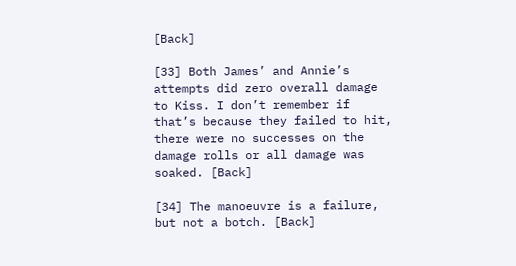[Back]

[33] Both James’ and Annie’s attempts did zero overall damage to Kiss. I don’t remember if that’s because they failed to hit, there were no successes on the damage rolls or all damage was soaked. [Back]

[34] The manoeuvre is a failure, but not a botch. [Back]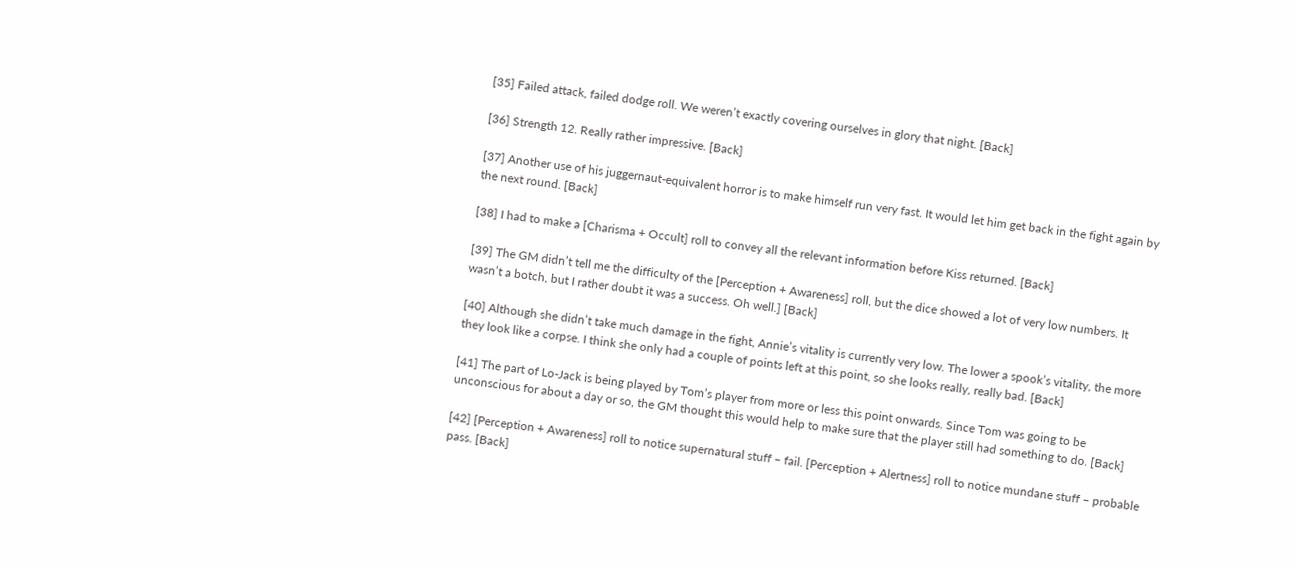[35] Failed attack, failed dodge roll. We weren’t exactly covering ourselves in glory that night. [Back]

[36] Strength 12. Really rather impressive. [Back]

[37] Another use of his juggernaut-equivalent horror is to make himself run very fast. It would let him get back in the fight again by the next round. [Back]

[38] I had to make a [Charisma + Occult] roll to convey all the relevant information before Kiss returned. [Back]

[39] The GM didn’t tell me the difficulty of the [Perception + Awareness] roll, but the dice showed a lot of very low numbers. It wasn’t a botch, but I rather doubt it was a success. Oh well.] [Back]

[40] Although she didn’t take much damage in the fight, Annie’s vitality is currently very low. The lower a spook’s vitality, the more they look like a corpse. I think she only had a couple of points left at this point, so she looks really, really bad. [Back]

[41] The part of Lo-Jack is being played by Tom’s player from more or less this point onwards. Since Tom was going to be unconscious for about a day or so, the GM thought this would help to make sure that the player still had something to do. [Back]

[42] [Perception + Awareness] roll to notice supernatural stuff – fail. [Perception + Alertness] roll to notice mundane stuff – probable pass. [Back]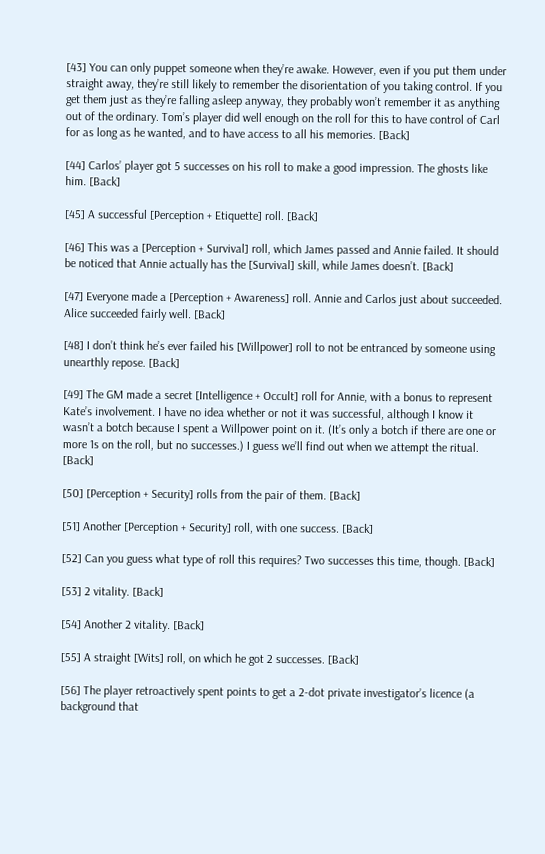[43] You can only puppet someone when they’re awake. However, even if you put them under straight away, they’re still likely to remember the disorientation of you taking control. If you get them just as they’re falling asleep anyway, they probably won’t remember it as anything out of the ordinary. Tom’s player did well enough on the roll for this to have control of Carl for as long as he wanted, and to have access to all his memories. [Back]

[44] Carlos’ player got 5 successes on his roll to make a good impression. The ghosts like him. [Back]

[45] A successful [Perception + Etiquette] roll. [Back]

[46] This was a [Perception + Survival] roll, which James passed and Annie failed. It should be noticed that Annie actually has the [Survival] skill, while James doesn’t. [Back]

[47] Everyone made a [Perception + Awareness] roll. Annie and Carlos just about succeeded. Alice succeeded fairly well. [Back]

[48] I don’t think he’s ever failed his [Willpower] roll to not be entranced by someone using unearthly repose. [Back]

[49] The GM made a secret [Intelligence + Occult] roll for Annie, with a bonus to represent Kate’s involvement. I have no idea whether or not it was successful, although I know it wasn’t a botch because I spent a Willpower point on it. (It’s only a botch if there are one or more 1s on the roll, but no successes.) I guess we’ll find out when we attempt the ritual. [Back]

[50] [Perception + Security] rolls from the pair of them. [Back]

[51] Another [Perception + Security] roll, with one success. [Back]

[52] Can you guess what type of roll this requires? Two successes this time, though. [Back]

[53] 2 vitality. [Back]

[54] Another 2 vitality. [Back]

[55] A straight [Wits] roll, on which he got 2 successes. [Back]

[56] The player retroactively spent points to get a 2-dot private investigator’s licence (a background that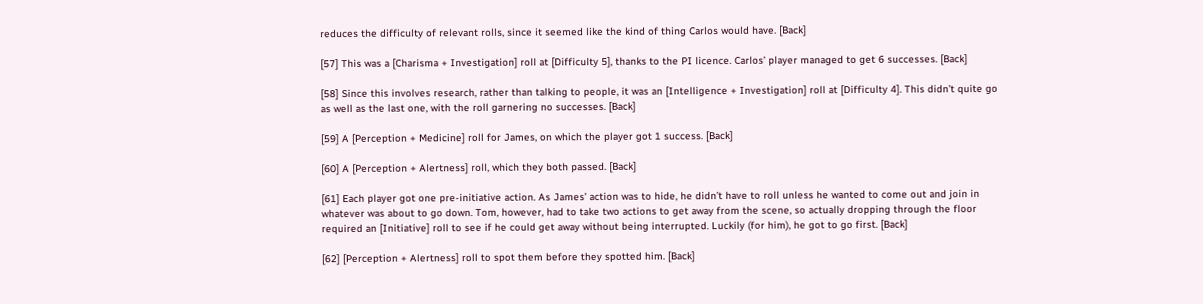reduces the difficulty of relevant rolls, since it seemed like the kind of thing Carlos would have. [Back]

[57] This was a [Charisma + Investigation] roll at [Difficulty 5], thanks to the PI licence. Carlos’ player managed to get 6 successes. [Back]

[58] Since this involves research, rather than talking to people, it was an [Intelligence + Investigation] roll at [Difficulty 4]. This didn’t quite go as well as the last one, with the roll garnering no successes. [Back]

[59] A [Perception + Medicine] roll for James, on which the player got 1 success. [Back]

[60] A [Perception + Alertness] roll, which they both passed. [Back]

[61] Each player got one pre-initiative action. As James’ action was to hide, he didn’t have to roll unless he wanted to come out and join in whatever was about to go down. Tom, however, had to take two actions to get away from the scene, so actually dropping through the floor required an [Initiative] roll to see if he could get away without being interrupted. Luckily (for him), he got to go first. [Back]

[62] [Perception + Alertness] roll to spot them before they spotted him. [Back]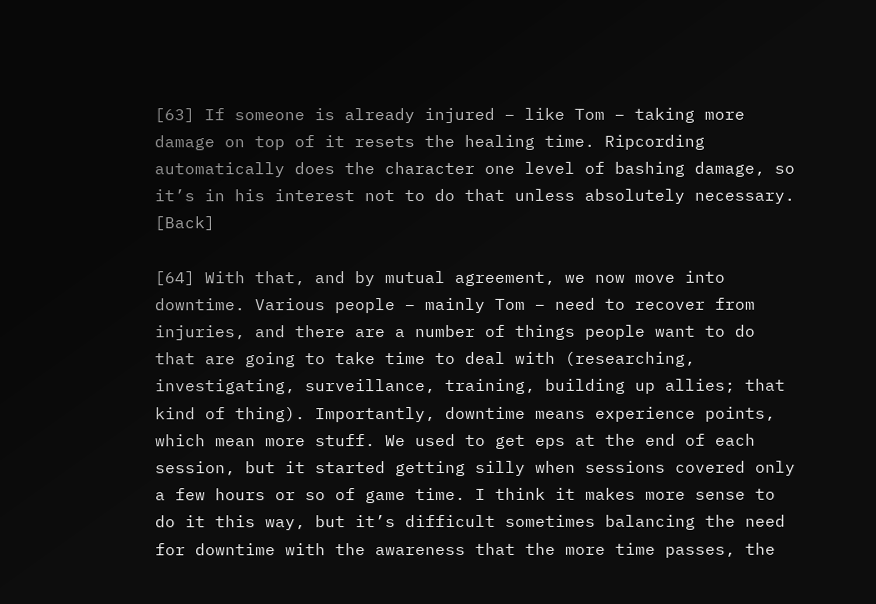[63] If someone is already injured – like Tom – taking more damage on top of it resets the healing time. Ripcording automatically does the character one level of bashing damage, so it’s in his interest not to do that unless absolutely necessary. [Back]

[64] With that, and by mutual agreement, we now move into downtime. Various people – mainly Tom – need to recover from injuries, and there are a number of things people want to do that are going to take time to deal with (researching, investigating, surveillance, training, building up allies; that kind of thing). Importantly, downtime means experience points, which mean more stuff. We used to get eps at the end of each session, but it started getting silly when sessions covered only a few hours or so of game time. I think it makes more sense to do it this way, but it’s difficult sometimes balancing the need for downtime with the awareness that the more time passes, the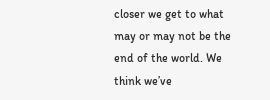closer we get to what may or may not be the end of the world. We think we’ve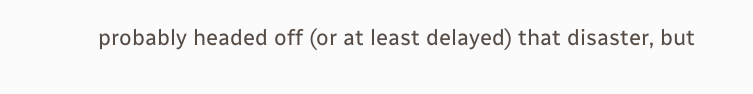probably headed off (or at least delayed) that disaster, but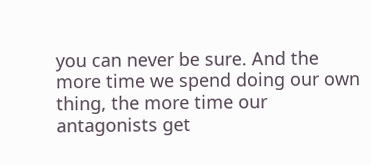you can never be sure. And the more time we spend doing our own thing, the more time our antagonists get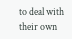to deal with their own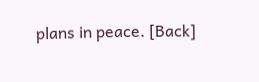plans in peace. [Back]